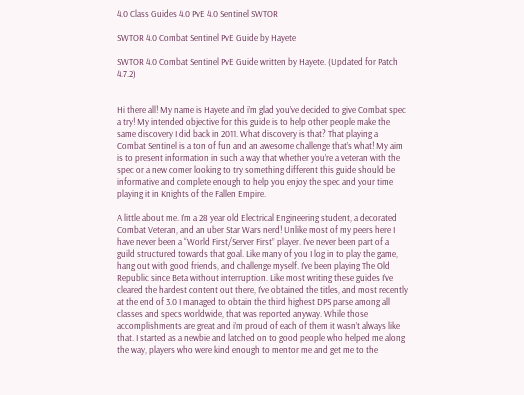4.0 Class Guides 4.0 PvE 4.0 Sentinel SWTOR

SWTOR 4.0 Combat Sentinel PvE Guide by Hayete

SWTOR 4.0 Combat Sentinel PvE Guide written by Hayete. (Updated for Patch 4.7.2)


Hi there all! My name is Hayete and i’m glad you’ve decided to give Combat spec a try! My intended objective for this guide is to help other people make the same discovery I did back in 2011. What discovery is that? That playing a Combat Sentinel is a ton of fun and an awesome challenge that’s what! My aim is to present information in such a way that whether you’re a veteran with the spec or a new comer looking to try something different this guide should be informative and complete enough to help you enjoy the spec and your time playing it in Knights of the Fallen Empire.

A little about me. I’m a 28 year old Electrical Engineering student, a decorated Combat Veteran, and an uber Star Wars nerd! Unlike most of my peers here I have never been a “World First/Server First” player. I’ve never been part of a guild structured towards that goal. Like many of you I log in to play the game, hang out with good friends, and challenge myself. I’ve been playing The Old Republic since Beta without interruption. Like most writing these guides I’ve cleared the hardest content out there, I’ve obtained the titles, and most recently at the end of 3.0 I managed to obtain the third highest DPS parse among all classes and specs worldwide, that was reported anyway. While those accomplishments are great and i’m proud of each of them it wasn’t always like that. I started as a newbie and latched on to good people who helped me along the way, players who were kind enough to mentor me and get me to the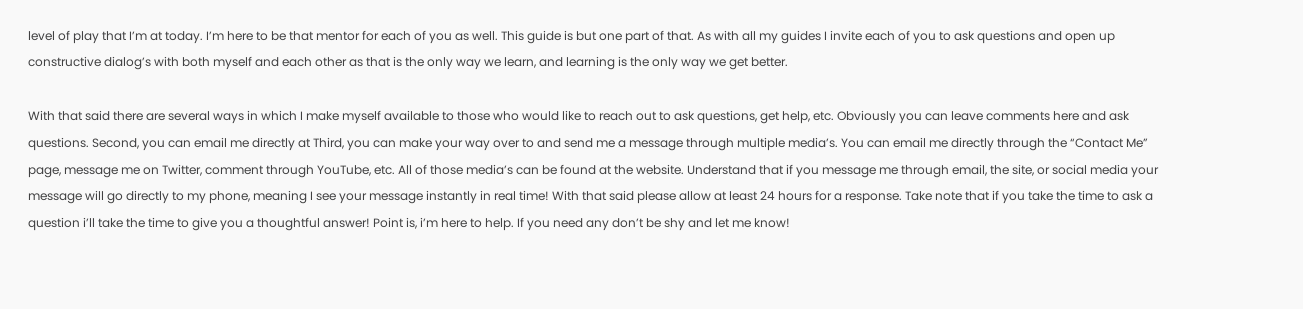level of play that I’m at today. I’m here to be that mentor for each of you as well. This guide is but one part of that. As with all my guides I invite each of you to ask questions and open up constructive dialog’s with both myself and each other as that is the only way we learn, and learning is the only way we get better.

With that said there are several ways in which I make myself available to those who would like to reach out to ask questions, get help, etc. Obviously you can leave comments here and ask questions. Second, you can email me directly at Third, you can make your way over to and send me a message through multiple media’s. You can email me directly through the “Contact Me” page, message me on Twitter, comment through YouTube, etc. All of those media’s can be found at the website. Understand that if you message me through email, the site, or social media your message will go directly to my phone, meaning I see your message instantly in real time! With that said please allow at least 24 hours for a response. Take note that if you take the time to ask a question i’ll take the time to give you a thoughtful answer! Point is, i’m here to help. If you need any don’t be shy and let me know!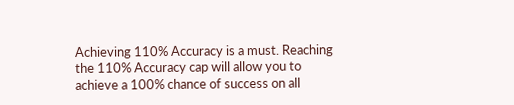Achieving 110% Accuracy is a must. Reaching the 110% Accuracy cap will allow you to achieve a 100% chance of success on all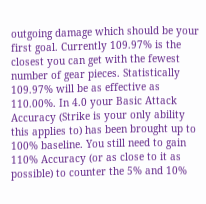outgoing damage which should be your first goal. Currently 109.97% is the closest you can get with the fewest number of gear pieces. Statistically 109.97% will be as effective as 110.00%. In 4.0 your Basic Attack Accuracy (Strike is your only ability this applies to) has been brought up to 100% baseline. You still need to gain 110% Accuracy (or as close to it as possible) to counter the 5% and 10%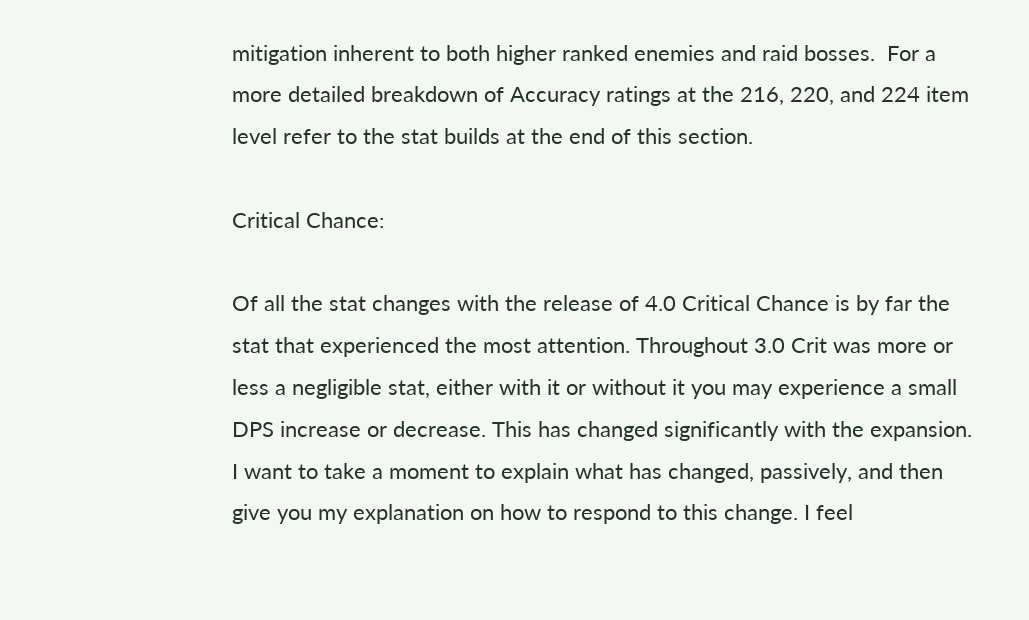mitigation inherent to both higher ranked enemies and raid bosses.  For a more detailed breakdown of Accuracy ratings at the 216, 220, and 224 item level refer to the stat builds at the end of this section.

Critical Chance:

Of all the stat changes with the release of 4.0 Critical Chance is by far the stat that experienced the most attention. Throughout 3.0 Crit was more or less a negligible stat, either with it or without it you may experience a small DPS increase or decrease. This has changed significantly with the expansion. I want to take a moment to explain what has changed, passively, and then give you my explanation on how to respond to this change. I feel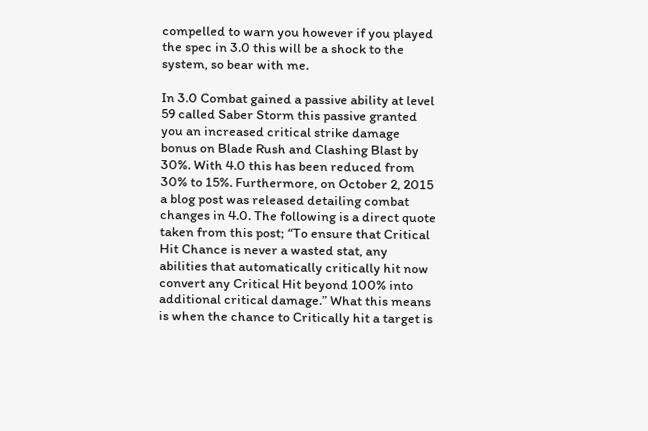compelled to warn you however if you played the spec in 3.0 this will be a shock to the system, so bear with me.

In 3.0 Combat gained a passive ability at level 59 called Saber Storm this passive granted you an increased critical strike damage bonus on Blade Rush and Clashing Blast by 30%. With 4.0 this has been reduced from 30% to 15%. Furthermore, on October 2, 2015 a blog post was released detailing combat changes in 4.0. The following is a direct quote taken from this post; “To ensure that Critical Hit Chance is never a wasted stat, any abilities that automatically critically hit now convert any Critical Hit beyond 100% into additional critical damage.” What this means is when the chance to Critically hit a target is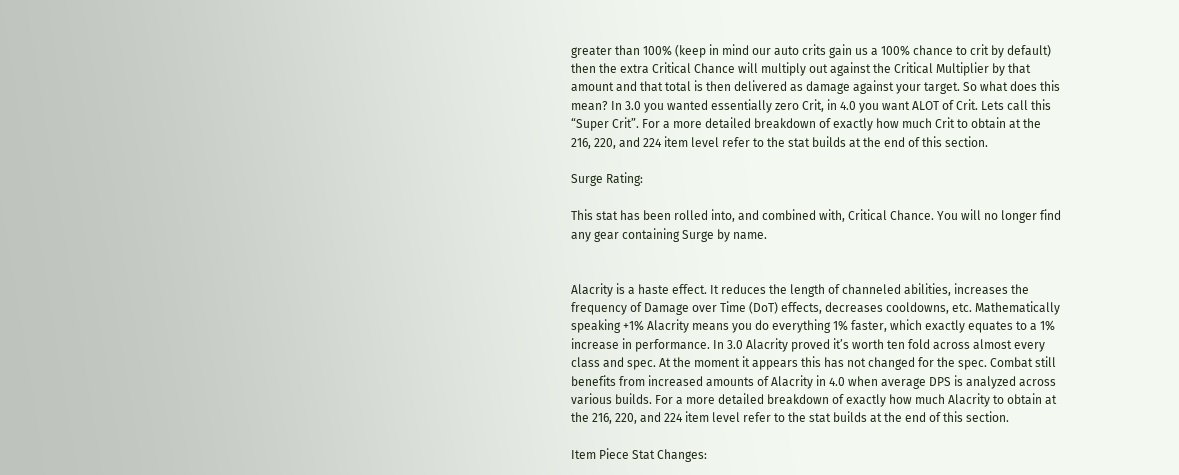greater than 100% (keep in mind our auto crits gain us a 100% chance to crit by default) then the extra Critical Chance will multiply out against the Critical Multiplier by that amount and that total is then delivered as damage against your target. So what does this mean? In 3.0 you wanted essentially zero Crit, in 4.0 you want ALOT of Crit. Lets call this “Super Crit”. For a more detailed breakdown of exactly how much Crit to obtain at the 216, 220, and 224 item level refer to the stat builds at the end of this section.

Surge Rating:

This stat has been rolled into, and combined with, Critical Chance. You will no longer find any gear containing Surge by name.


Alacrity is a haste effect. It reduces the length of channeled abilities, increases the frequency of Damage over Time (DoT) effects, decreases cooldowns, etc. Mathematically speaking +1% Alacrity means you do everything 1% faster, which exactly equates to a 1% increase in performance. In 3.0 Alacrity proved it’s worth ten fold across almost every class and spec. At the moment it appears this has not changed for the spec. Combat still benefits from increased amounts of Alacrity in 4.0 when average DPS is analyzed across various builds. For a more detailed breakdown of exactly how much Alacrity to obtain at the 216, 220, and 224 item level refer to the stat builds at the end of this section.

Item Piece Stat Changes: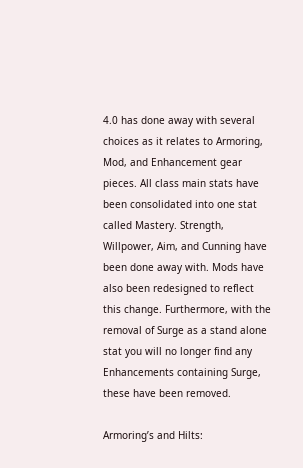4.0 has done away with several choices as it relates to Armoring, Mod, and Enhancement gear pieces. All class main stats have been consolidated into one stat called Mastery. Strength, Willpower, Aim, and Cunning have been done away with. Mods have also been redesigned to reflect this change. Furthermore, with the removal of Surge as a stand alone stat you will no longer find any Enhancements containing Surge, these have been removed.

Armoring’s and Hilts: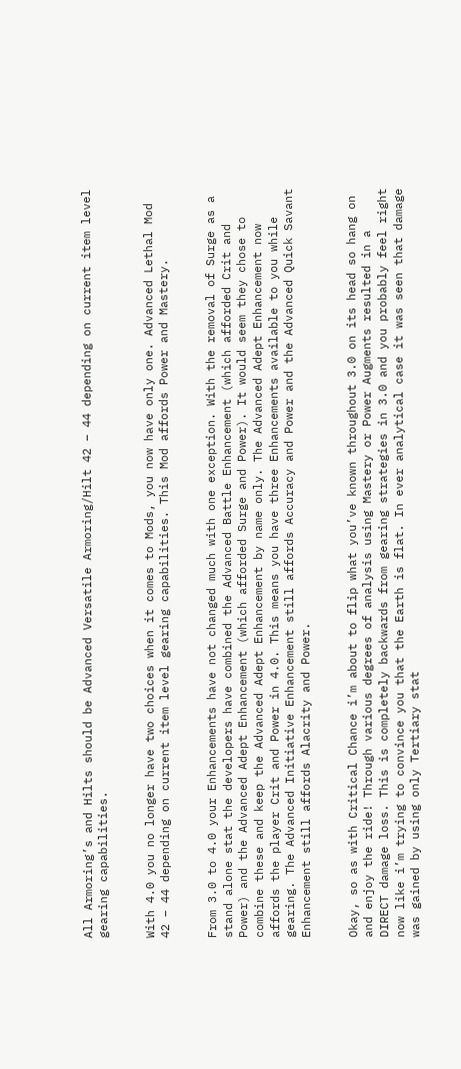All Armoring’s and Hilts should be Advanced Versatile Armoring/Hilt 42 – 44 depending on current item level gearing capabilities.


With 4.0 you no longer have two choices when it comes to Mods, you now have only one. Advanced Lethal Mod 42 – 44 depending on current item level gearing capabilities. This Mod affords Power and Mastery.


From 3.0 to 4.0 your Enhancements have not changed much with one exception. With the removal of Surge as a stand alone stat the developers have combined the Advanced Battle Enhancement (which afforded Crit and Power) and the Advanced Adept Enhancement (which afforded Surge and Power). It would seem they chose to combine these and keep the Advanced Adept Enhancement by name only. The Advanced Adept Enhancement now affords the player Crit and Power in 4.0. This means you have three Enhancements available to you while gearing. The Advanced Initiative Enhancement still affords Accuracy and Power and the Advanced Quick Savant Enhancement still affords Alacrity and Power.


Okay, so as with Critical Chance i’m about to flip what you’ve known throughout 3.0 on its head so hang on and enjoy the ride! Through various degrees of analysis using Mastery or Power Augments resulted in a DIRECT damage loss. This is completely backwards from gearing strategies in 3.0 and you probably feel right now like i’m trying to convince you that the Earth is flat. In ever analytical case it was seen that damage was gained by using only Tertiary stat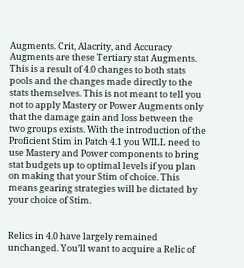Augments. Crit, Alacrity, and Accuracy Augments are these Tertiary stat Augments. This is a result of 4.0 changes to both stats pools and the changes made directly to the stats themselves. This is not meant to tell you not to apply Mastery or Power Augments only that the damage gain and loss between the two groups exists. With the introduction of the Proficient Stim in Patch 4.1 you WILL need to use Mastery and Power components to bring stat budgets up to optimal levels if you plan on making that your Stim of choice. This means gearing strategies will be dictated by your choice of Stim.


Relics in 4.0 have largely remained unchanged. You’ll want to acquire a Relic of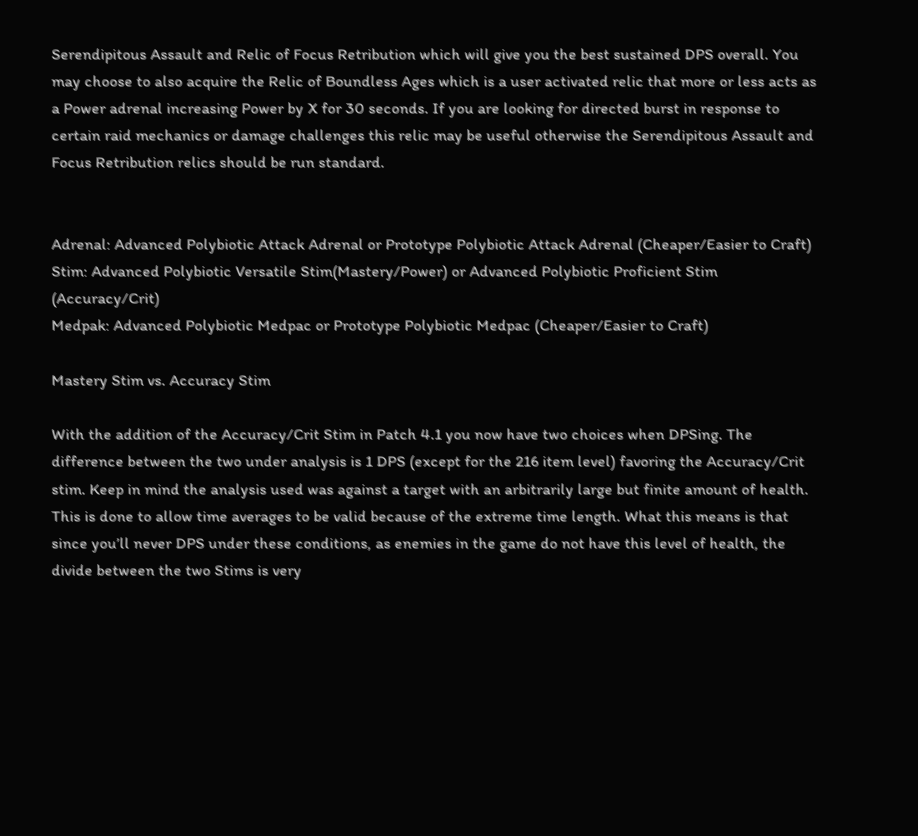Serendipitous Assault and Relic of Focus Retribution which will give you the best sustained DPS overall. You may choose to also acquire the Relic of Boundless Ages which is a user activated relic that more or less acts as a Power adrenal increasing Power by X for 30 seconds. If you are looking for directed burst in response to certain raid mechanics or damage challenges this relic may be useful otherwise the Serendipitous Assault and Focus Retribution relics should be run standard.


Adrenal: Advanced Polybiotic Attack Adrenal or Prototype Polybiotic Attack Adrenal (Cheaper/Easier to Craft)
Stim: Advanced Polybiotic Versatile Stim(Mastery/Power) or Advanced Polybiotic Proficient Stim (Accuracy/Crit)
Medpak: Advanced Polybiotic Medpac or Prototype Polybiotic Medpac (Cheaper/Easier to Craft)

Mastery Stim vs. Accuracy Stim

With the addition of the Accuracy/Crit Stim in Patch 4.1 you now have two choices when DPSing. The difference between the two under analysis is 1 DPS (except for the 216 item level) favoring the Accuracy/Crit stim. Keep in mind the analysis used was against a target with an arbitrarily large but finite amount of health. This is done to allow time averages to be valid because of the extreme time length. What this means is that since you’ll never DPS under these conditions, as enemies in the game do not have this level of health, the divide between the two Stims is very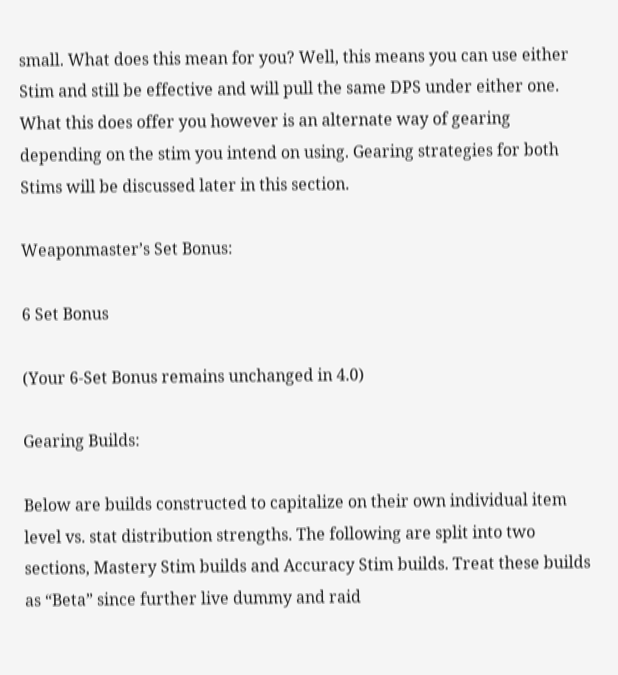small. What does this mean for you? Well, this means you can use either Stim and still be effective and will pull the same DPS under either one. What this does offer you however is an alternate way of gearing depending on the stim you intend on using. Gearing strategies for both Stims will be discussed later in this section.

Weaponmaster’s Set Bonus:

6 Set Bonus

(Your 6-Set Bonus remains unchanged in 4.0)

Gearing Builds:

Below are builds constructed to capitalize on their own individual item level vs. stat distribution strengths. The following are split into two sections, Mastery Stim builds and Accuracy Stim builds. Treat these builds as “Beta” since further live dummy and raid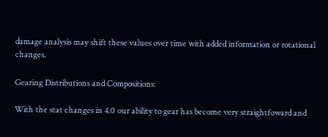damage analysis may shift these values over time with added information or rotational changes.

Gearing Distributions and Compositions:

With the stat changes in 4.0 our ability to gear has become very straightfoward and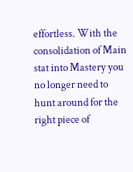effortless. With the consolidation of Main stat into Mastery you no longer need to hunt around for the right piece of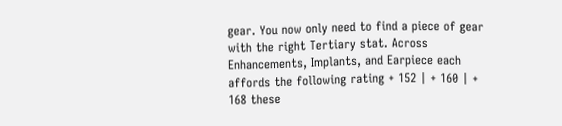gear. You now only need to find a piece of gear with the right Tertiary stat. Across Enhancements, Implants, and Earpiece each affords the following rating + 152 | + 160 | + 168 these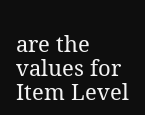are the values for Item Level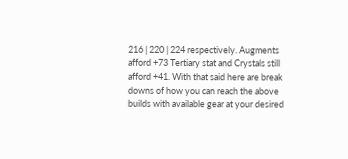216 | 220 | 224 respectively. Augments afford +73 Tertiary stat and Crystals still afford +41. With that said here are break downs of how you can reach the above builds with available gear at your desired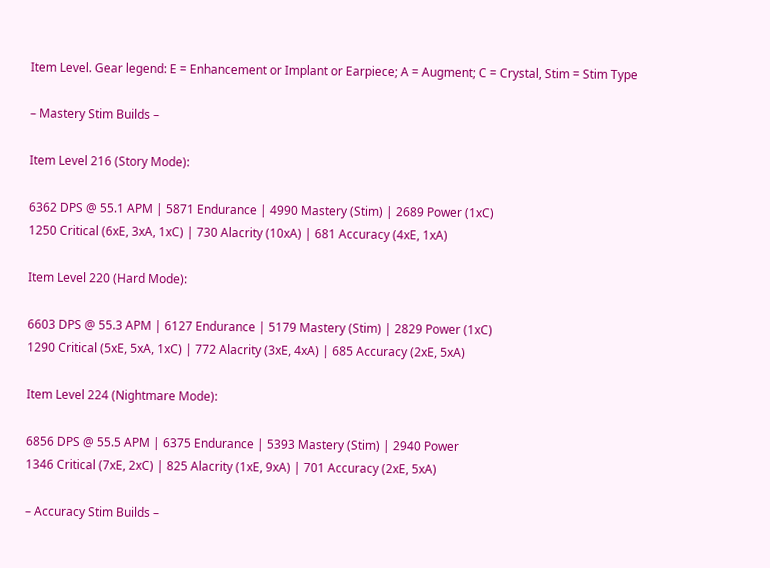Item Level. Gear legend: E = Enhancement or Implant or Earpiece; A = Augment; C = Crystal, Stim = Stim Type

– Mastery Stim Builds –

Item Level 216 (Story Mode):

6362 DPS @ 55.1 APM | 5871 Endurance | 4990 Mastery (Stim) | 2689 Power (1xC)
1250 Critical (6xE, 3xA, 1xC) | 730 Alacrity (10xA) | 681 Accuracy (4xE, 1xA)

Item Level 220 (Hard Mode):

6603 DPS @ 55.3 APM | 6127 Endurance | 5179 Mastery (Stim) | 2829 Power (1xC)
1290 Critical (5xE, 5xA, 1xC) | 772 Alacrity (3xE, 4xA) | 685 Accuracy (2xE, 5xA)

Item Level 224 (Nightmare Mode):

6856 DPS @ 55.5 APM | 6375 Endurance | 5393 Mastery (Stim) | 2940 Power
1346 Critical (7xE, 2xC) | 825 Alacrity (1xE, 9xA) | 701 Accuracy (2xE, 5xA)

– Accuracy Stim Builds –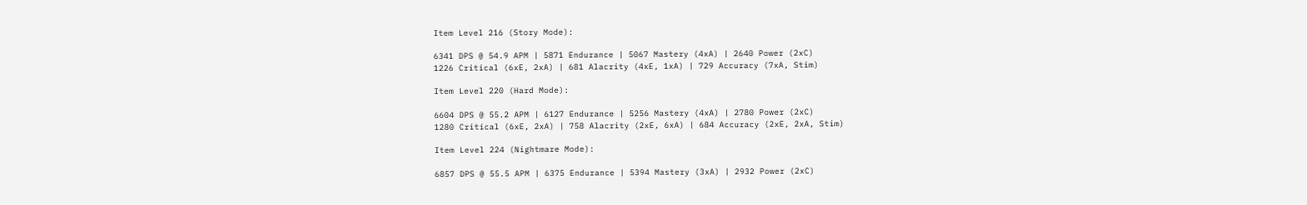Item Level 216 (Story Mode):

6341 DPS @ 54.9 APM | 5871 Endurance | 5067 Mastery (4xA) | 2640 Power (2xC)
1226 Critical (6xE, 2xA) | 681 Alacrity (4xE, 1xA) | 729 Accuracy (7xA, Stim)

Item Level 220 (Hard Mode):

6604 DPS @ 55.2 APM | 6127 Endurance | 5256 Mastery (4xA) | 2780 Power (2xC)
1280 Critical (6xE, 2xA) | 758 Alacrity (2xE, 6xA) | 684 Accuracy (2xE, 2xA, Stim)

Item Level 224 (Nightmare Mode):

6857 DPS @ 55.5 APM | 6375 Endurance | 5394 Mastery (3xA) | 2932 Power (2xC)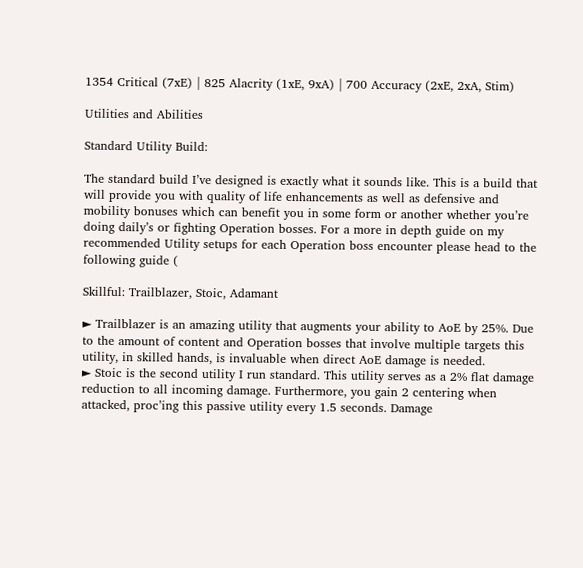1354 Critical (7xE) | 825 Alacrity (1xE, 9xA) | 700 Accuracy (2xE, 2xA, Stim)

Utilities and Abilities

Standard Utility Build:

The standard build I’ve designed is exactly what it sounds like. This is a build that will provide you with quality of life enhancements as well as defensive and mobility bonuses which can benefit you in some form or another whether you’re doing daily’s or fighting Operation bosses. For a more in depth guide on my recommended Utility setups for each Operation boss encounter please head to the following guide (

Skillful: Trailblazer, Stoic, Adamant

► Trailblazer is an amazing utility that augments your ability to AoE by 25%. Due to the amount of content and Operation bosses that involve multiple targets this utility, in skilled hands, is invaluable when direct AoE damage is needed.
► Stoic is the second utility I run standard. This utility serves as a 2% flat damage reduction to all incoming damage. Furthermore, you gain 2 centering when attacked, proc’ing this passive utility every 1.5 seconds. Damage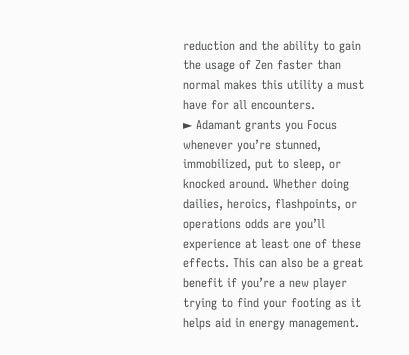reduction and the ability to gain the usage of Zen faster than normal makes this utility a must have for all encounters.
► Adamant grants you Focus whenever you’re stunned, immobilized, put to sleep, or knocked around. Whether doing dailies, heroics, flashpoints, or operations odds are you’ll experience at least one of these effects. This can also be a great benefit if you’re a new player trying to find your footing as it helps aid in energy management.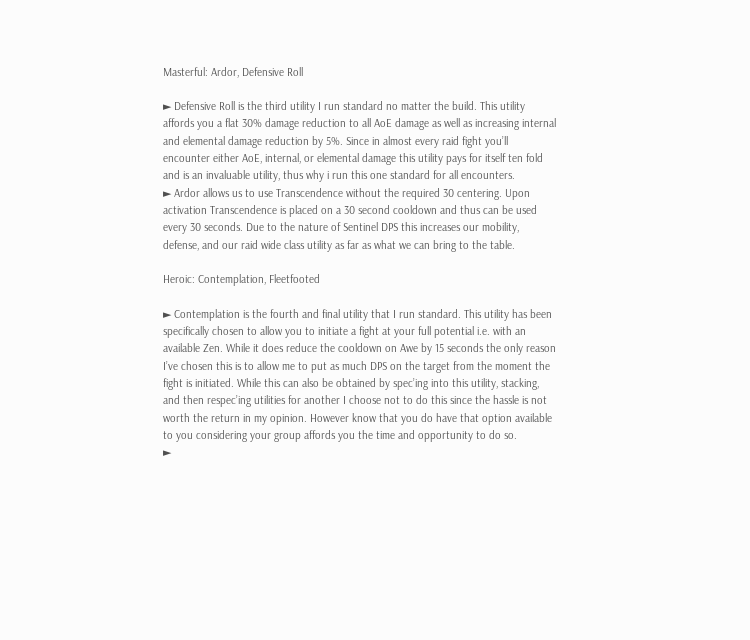Masterful: Ardor, Defensive Roll

► Defensive Roll is the third utility I run standard no matter the build. This utility affords you a flat 30% damage reduction to all AoE damage as well as increasing internal and elemental damage reduction by 5%. Since in almost every raid fight you’ll encounter either AoE, internal, or elemental damage this utility pays for itself ten fold and is an invaluable utility, thus why i run this one standard for all encounters.
► Ardor allows us to use Transcendence without the required 30 centering. Upon activation Transcendence is placed on a 30 second cooldown and thus can be used every 30 seconds. Due to the nature of Sentinel DPS this increases our mobility, defense, and our raid wide class utility as far as what we can bring to the table.

Heroic: Contemplation, Fleetfooted

► Contemplation is the fourth and final utility that I run standard. This utility has been specifically chosen to allow you to initiate a fight at your full potential i.e. with an available Zen. While it does reduce the cooldown on Awe by 15 seconds the only reason I’ve chosen this is to allow me to put as much DPS on the target from the moment the fight is initiated. While this can also be obtained by spec’ing into this utility, stacking, and then respec’ing utilities for another I choose not to do this since the hassle is not worth the return in my opinion. However know that you do have that option available to you considering your group affords you the time and opportunity to do so.
►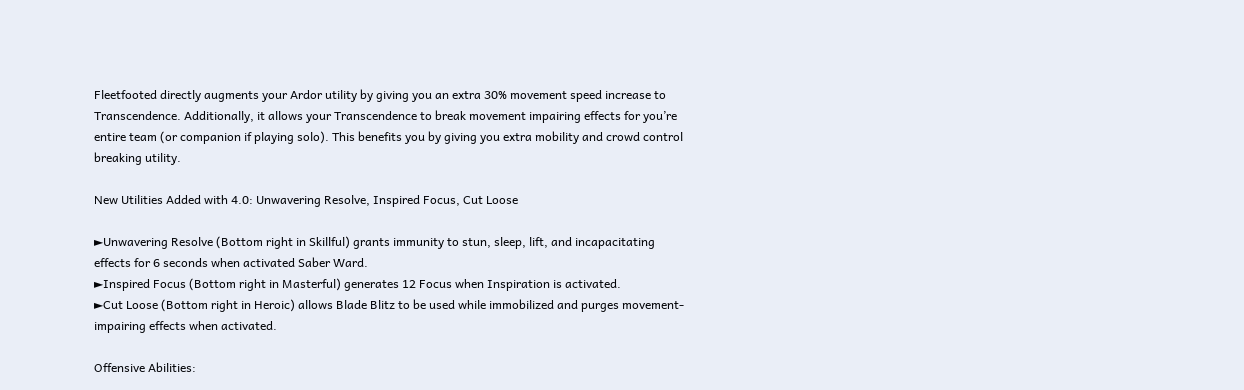Fleetfooted directly augments your Ardor utility by giving you an extra 30% movement speed increase to Transcendence. Additionally, it allows your Transcendence to break movement impairing effects for you’re entire team (or companion if playing solo). This benefits you by giving you extra mobility and crowd control breaking utility.

New Utilities Added with 4.0: Unwavering Resolve, Inspired Focus, Cut Loose

►Unwavering Resolve (Bottom right in Skillful) grants immunity to stun, sleep, lift, and incapacitating effects for 6 seconds when activated Saber Ward.
►Inspired Focus (Bottom right in Masterful) generates 12 Focus when Inspiration is activated.
►Cut Loose (Bottom right in Heroic) allows Blade Blitz to be used while immobilized and purges movement-impairing effects when activated.

Offensive Abilities: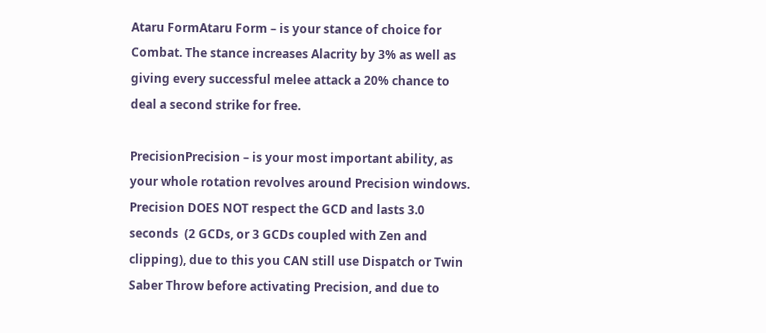Ataru FormAtaru Form – is your stance of choice for Combat. The stance increases Alacrity by 3% as well as giving every successful melee attack a 20% chance to deal a second strike for free.

PrecisionPrecision – is your most important ability, as your whole rotation revolves around Precision windows. Precision DOES NOT respect the GCD and lasts 3.0 seconds  (2 GCDs, or 3 GCDs coupled with Zen and clipping), due to this you CAN still use Dispatch or Twin Saber Throw before activating Precision, and due to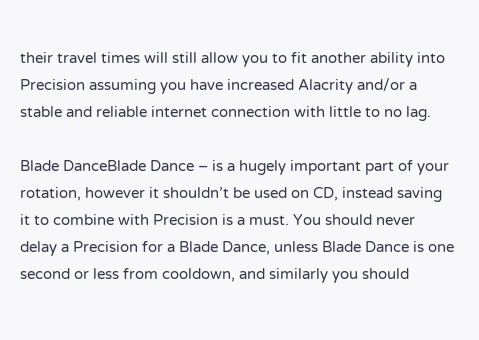their travel times will still allow you to fit another ability into Precision assuming you have increased Alacrity and/or a stable and reliable internet connection with little to no lag.

Blade DanceBlade Dance – is a hugely important part of your rotation, however it shouldn’t be used on CD, instead saving it to combine with Precision is a must. You should never delay a Precision for a Blade Dance, unless Blade Dance is one second or less from cooldown, and similarly you should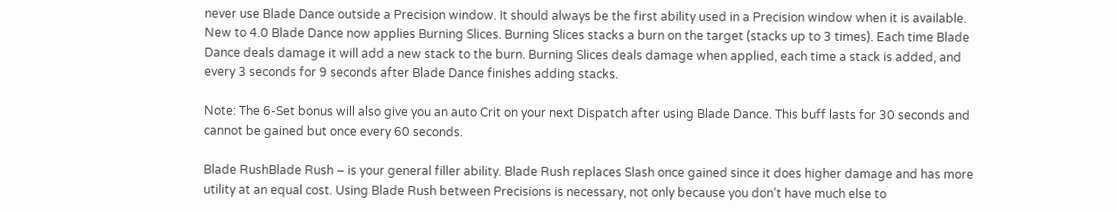never use Blade Dance outside a Precision window. It should always be the first ability used in a Precision window when it is available. New to 4.0 Blade Dance now applies Burning Slices. Burning Slices stacks a burn on the target (stacks up to 3 times). Each time Blade Dance deals damage it will add a new stack to the burn. Burning Slices deals damage when applied, each time a stack is added, and every 3 seconds for 9 seconds after Blade Dance finishes adding stacks.

Note: The 6-Set bonus will also give you an auto Crit on your next Dispatch after using Blade Dance. This buff lasts for 30 seconds and cannot be gained but once every 60 seconds.

Blade RushBlade Rush – is your general filler ability. Blade Rush replaces Slash once gained since it does higher damage and has more utility at an equal cost. Using Blade Rush between Precisions is necessary, not only because you don’t have much else to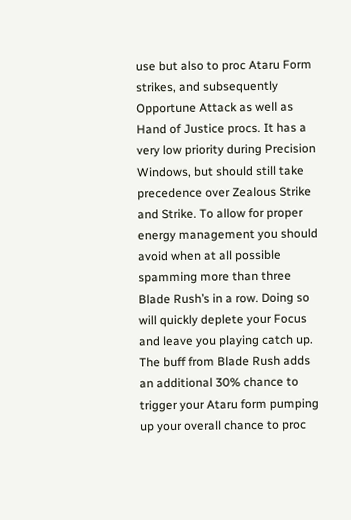use but also to proc Ataru Form strikes, and subsequently Opportune Attack as well as Hand of Justice procs. It has a very low priority during Precision Windows, but should still take precedence over Zealous Strike and Strike. To allow for proper energy management you should avoid when at all possible spamming more than three Blade Rush’s in a row. Doing so will quickly deplete your Focus and leave you playing catch up. The buff from Blade Rush adds an additional 30% chance to trigger your Ataru form pumping up your overall chance to proc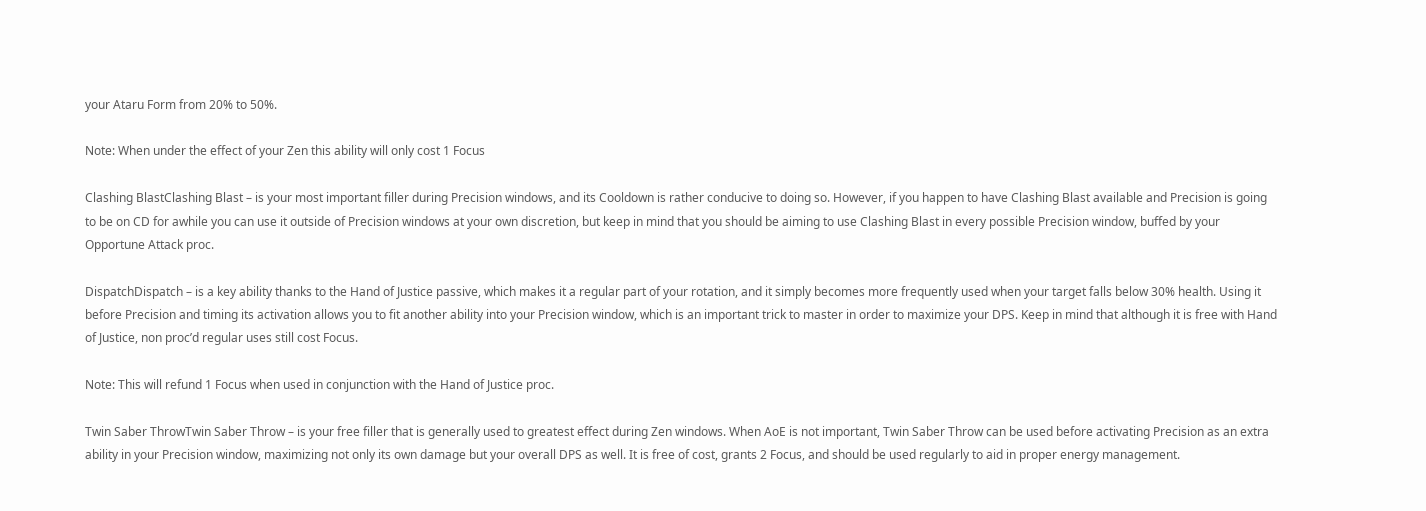your Ataru Form from 20% to 50%.

Note: When under the effect of your Zen this ability will only cost 1 Focus

Clashing BlastClashing Blast – is your most important filler during Precision windows, and its Cooldown is rather conducive to doing so. However, if you happen to have Clashing Blast available and Precision is going to be on CD for awhile you can use it outside of Precision windows at your own discretion, but keep in mind that you should be aiming to use Clashing Blast in every possible Precision window, buffed by your Opportune Attack proc.

DispatchDispatch – is a key ability thanks to the Hand of Justice passive, which makes it a regular part of your rotation, and it simply becomes more frequently used when your target falls below 30% health. Using it before Precision and timing its activation allows you to fit another ability into your Precision window, which is an important trick to master in order to maximize your DPS. Keep in mind that although it is free with Hand of Justice, non proc’d regular uses still cost Focus.

Note: This will refund 1 Focus when used in conjunction with the Hand of Justice proc.

Twin Saber ThrowTwin Saber Throw – is your free filler that is generally used to greatest effect during Zen windows. When AoE is not important, Twin Saber Throw can be used before activating Precision as an extra ability in your Precision window, maximizing not only its own damage but your overall DPS as well. It is free of cost, grants 2 Focus, and should be used regularly to aid in proper energy management.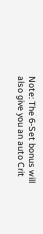Note: The 6-Set bonus will also give you an auto Crit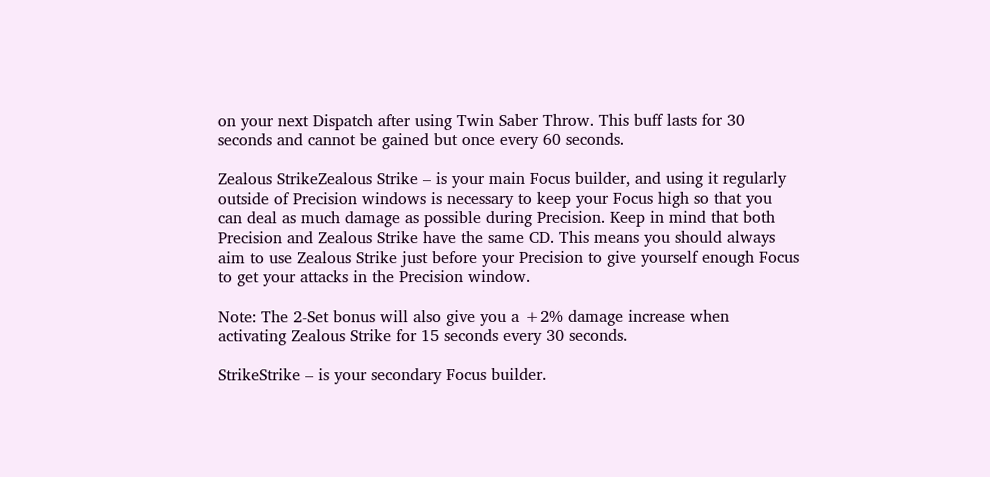on your next Dispatch after using Twin Saber Throw. This buff lasts for 30 seconds and cannot be gained but once every 60 seconds.

Zealous StrikeZealous Strike – is your main Focus builder, and using it regularly outside of Precision windows is necessary to keep your Focus high so that you can deal as much damage as possible during Precision. Keep in mind that both Precision and Zealous Strike have the same CD. This means you should always aim to use Zealous Strike just before your Precision to give yourself enough Focus to get your attacks in the Precision window.

Note: The 2-Set bonus will also give you a +2% damage increase when activating Zealous Strike for 15 seconds every 30 seconds.

StrikeStrike – is your secondary Focus builder.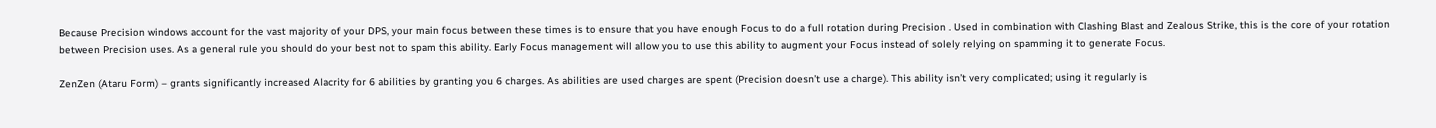Because Precision windows account for the vast majority of your DPS, your main focus between these times is to ensure that you have enough Focus to do a full rotation during Precision . Used in combination with Clashing Blast and Zealous Strike, this is the core of your rotation between Precision uses. As a general rule you should do your best not to spam this ability. Early Focus management will allow you to use this ability to augment your Focus instead of solely relying on spamming it to generate Focus.

ZenZen (Ataru Form) – grants significantly increased Alacrity for 6 abilities by granting you 6 charges. As abilities are used charges are spent (Precision doesn’t use a charge). This ability isn’t very complicated; using it regularly is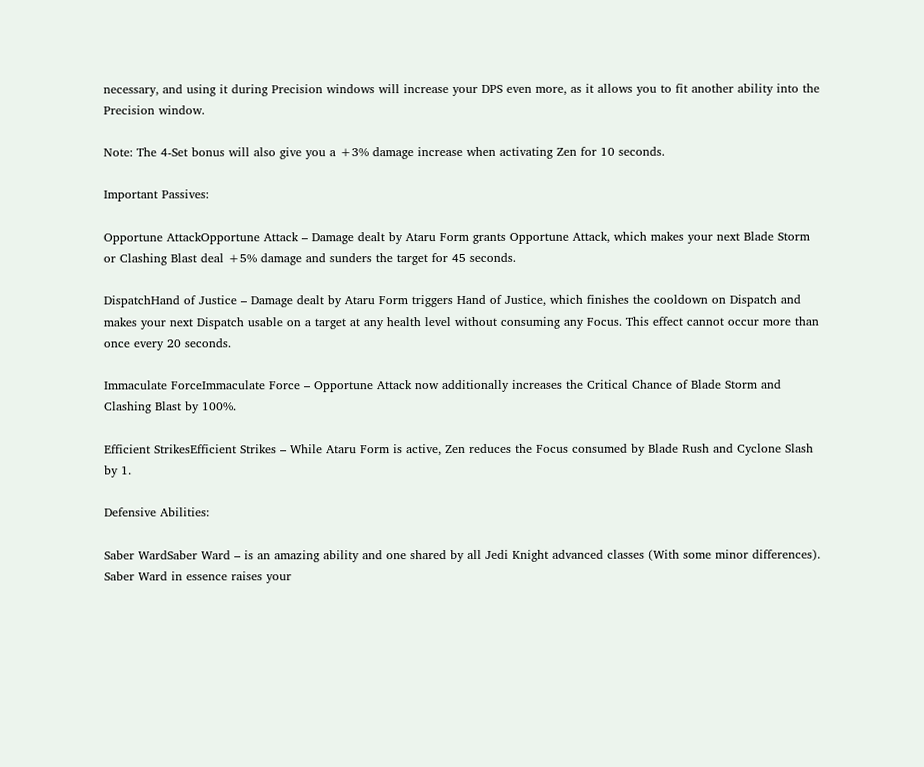necessary, and using it during Precision windows will increase your DPS even more, as it allows you to fit another ability into the Precision window.

Note: The 4-Set bonus will also give you a +3% damage increase when activating Zen for 10 seconds.

Important Passives:

Opportune AttackOpportune Attack – Damage dealt by Ataru Form grants Opportune Attack, which makes your next Blade Storm or Clashing Blast deal +5% damage and sunders the target for 45 seconds.

DispatchHand of Justice – Damage dealt by Ataru Form triggers Hand of Justice, which finishes the cooldown on Dispatch and makes your next Dispatch usable on a target at any health level without consuming any Focus. This effect cannot occur more than once every 20 seconds.

Immaculate ForceImmaculate Force – Opportune Attack now additionally increases the Critical Chance of Blade Storm and Clashing Blast by 100%.

Efficient StrikesEfficient Strikes – While Ataru Form is active, Zen reduces the Focus consumed by Blade Rush and Cyclone Slash by 1.

Defensive Abilities:

Saber WardSaber Ward – is an amazing ability and one shared by all Jedi Knight advanced classes (With some minor differences). Saber Ward in essence raises your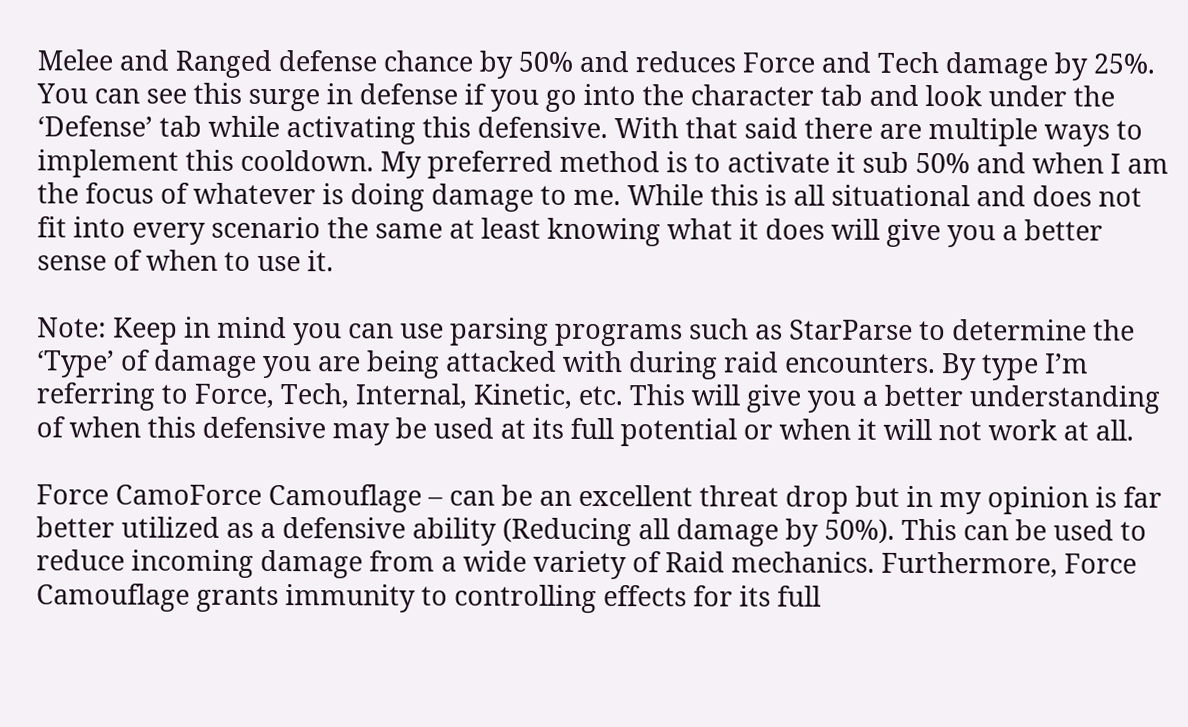Melee and Ranged defense chance by 50% and reduces Force and Tech damage by 25%. You can see this surge in defense if you go into the character tab and look under the ‘Defense’ tab while activating this defensive. With that said there are multiple ways to implement this cooldown. My preferred method is to activate it sub 50% and when I am the focus of whatever is doing damage to me. While this is all situational and does not fit into every scenario the same at least knowing what it does will give you a better sense of when to use it.

Note: Keep in mind you can use parsing programs such as StarParse to determine the ‘Type’ of damage you are being attacked with during raid encounters. By type I’m referring to Force, Tech, Internal, Kinetic, etc. This will give you a better understanding of when this defensive may be used at its full potential or when it will not work at all.

Force CamoForce Camouflage – can be an excellent threat drop but in my opinion is far better utilized as a defensive ability (Reducing all damage by 50%). This can be used to reduce incoming damage from a wide variety of Raid mechanics. Furthermore, Force Camouflage grants immunity to controlling effects for its full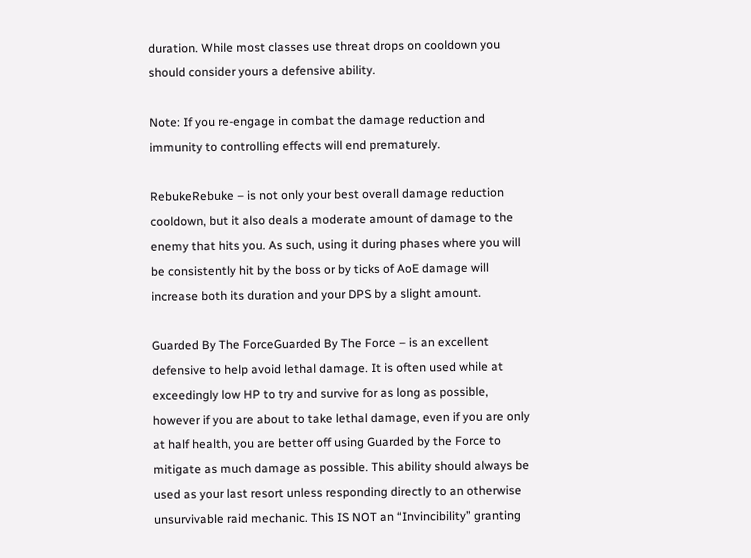duration. While most classes use threat drops on cooldown you should consider yours a defensive ability.

Note: If you re-engage in combat the damage reduction and immunity to controlling effects will end prematurely.

RebukeRebuke – is not only your best overall damage reduction cooldown, but it also deals a moderate amount of damage to the enemy that hits you. As such, using it during phases where you will be consistently hit by the boss or by ticks of AoE damage will increase both its duration and your DPS by a slight amount.

Guarded By The ForceGuarded By The Force – is an excellent defensive to help avoid lethal damage. It is often used while at exceedingly low HP to try and survive for as long as possible, however if you are about to take lethal damage, even if you are only at half health, you are better off using Guarded by the Force to mitigate as much damage as possible. This ability should always be used as your last resort unless responding directly to an otherwise unsurvivable raid mechanic. This IS NOT an “Invincibility” granting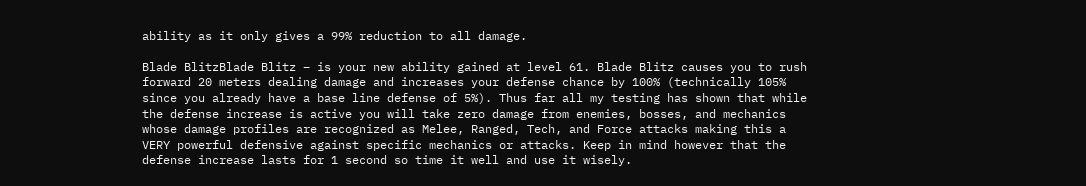ability as it only gives a 99% reduction to all damage.

Blade BlitzBlade Blitz – is your new ability gained at level 61. Blade Blitz causes you to rush forward 20 meters dealing damage and increases your defense chance by 100% (technically 105% since you already have a base line defense of 5%). Thus far all my testing has shown that while the defense increase is active you will take zero damage from enemies, bosses, and mechanics whose damage profiles are recognized as Melee, Ranged, Tech, and Force attacks making this a VERY powerful defensive against specific mechanics or attacks. Keep in mind however that the defense increase lasts for 1 second so time it well and use it wisely.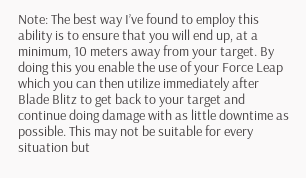Note: The best way I’ve found to employ this ability is to ensure that you will end up, at a minimum, 10 meters away from your target. By doing this you enable the use of your Force Leap which you can then utilize immediately after Blade Blitz to get back to your target and continue doing damage with as little downtime as possible. This may not be suitable for every situation but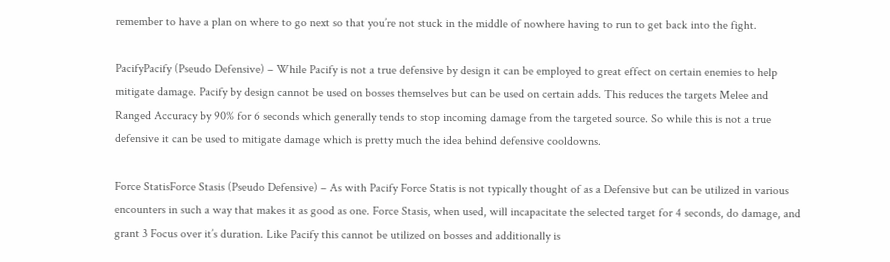remember to have a plan on where to go next so that you’re not stuck in the middle of nowhere having to run to get back into the fight.

PacifyPacify (Pseudo Defensive) – While Pacify is not a true defensive by design it can be employed to great effect on certain enemies to help mitigate damage. Pacify by design cannot be used on bosses themselves but can be used on certain adds. This reduces the targets Melee and Ranged Accuracy by 90% for 6 seconds which generally tends to stop incoming damage from the targeted source. So while this is not a true defensive it can be used to mitigate damage which is pretty much the idea behind defensive cooldowns.

Force StatisForce Stasis (Pseudo Defensive) – As with Pacify Force Statis is not typically thought of as a Defensive but can be utilized in various encounters in such a way that makes it as good as one. Force Stasis, when used, will incapacitate the selected target for 4 seconds, do damage, and grant 3 Focus over it’s duration. Like Pacify this cannot be utilized on bosses and additionally is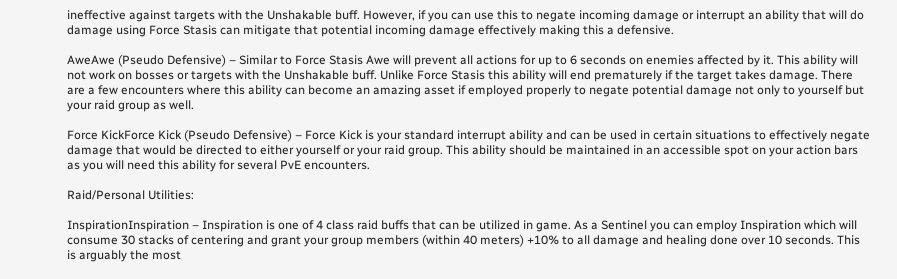ineffective against targets with the Unshakable buff. However, if you can use this to negate incoming damage or interrupt an ability that will do damage using Force Stasis can mitigate that potential incoming damage effectively making this a defensive.

AweAwe (Pseudo Defensive) – Similar to Force Stasis Awe will prevent all actions for up to 6 seconds on enemies affected by it. This ability will not work on bosses or targets with the Unshakable buff. Unlike Force Stasis this ability will end prematurely if the target takes damage. There are a few encounters where this ability can become an amazing asset if employed properly to negate potential damage not only to yourself but your raid group as well.

Force KickForce Kick (Pseudo Defensive) – Force Kick is your standard interrupt ability and can be used in certain situations to effectively negate damage that would be directed to either yourself or your raid group. This ability should be maintained in an accessible spot on your action bars as you will need this ability for several PvE encounters.

Raid/Personal Utilities:

InspirationInspiration – Inspiration is one of 4 class raid buffs that can be utilized in game. As a Sentinel you can employ Inspiration which will consume 30 stacks of centering and grant your group members (within 40 meters) +10% to all damage and healing done over 10 seconds. This is arguably the most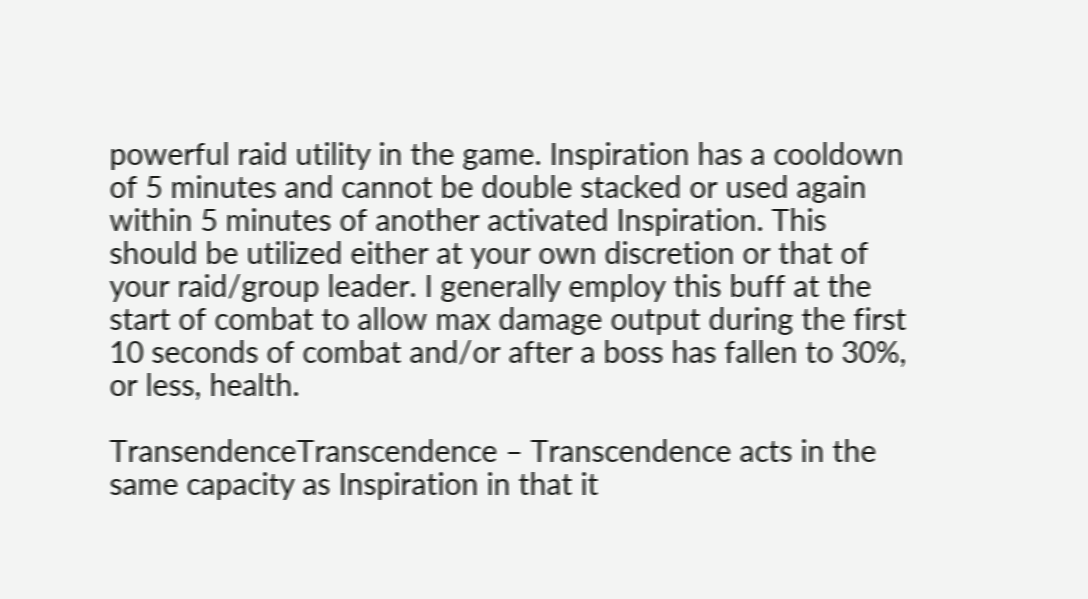powerful raid utility in the game. Inspiration has a cooldown of 5 minutes and cannot be double stacked or used again within 5 minutes of another activated Inspiration. This should be utilized either at your own discretion or that of your raid/group leader. I generally employ this buff at the start of combat to allow max damage output during the first 10 seconds of combat and/or after a boss has fallen to 30%, or less, health.

TransendenceTranscendence – Transcendence acts in the same capacity as Inspiration in that it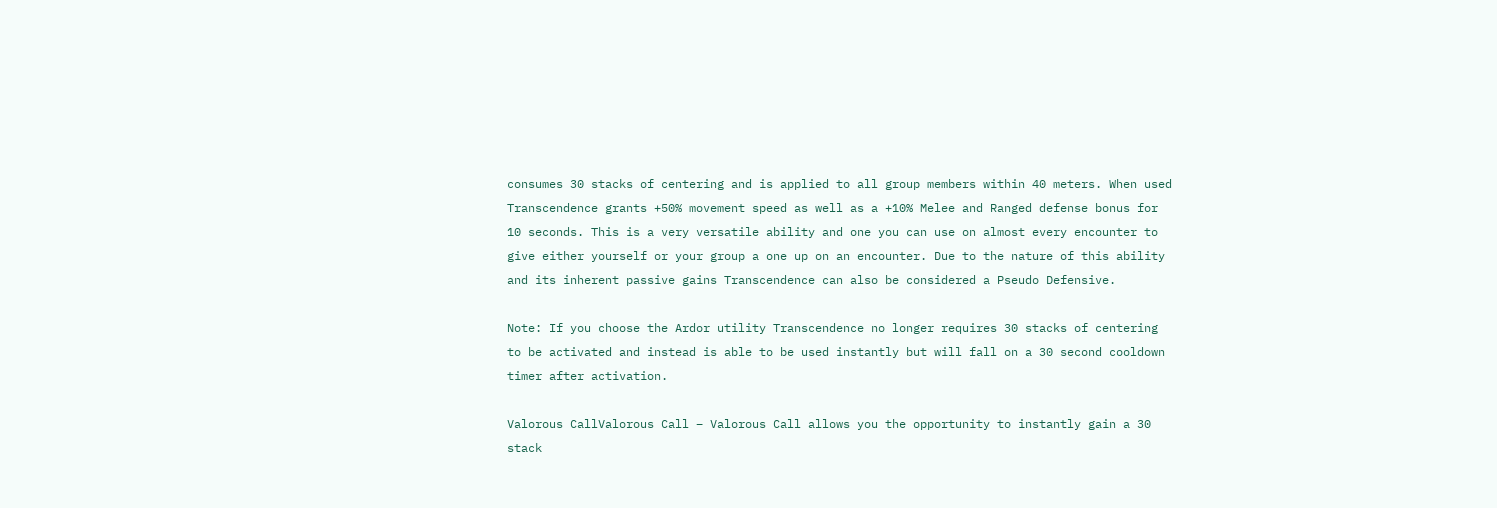consumes 30 stacks of centering and is applied to all group members within 40 meters. When used Transcendence grants +50% movement speed as well as a +10% Melee and Ranged defense bonus for 10 seconds. This is a very versatile ability and one you can use on almost every encounter to give either yourself or your group a one up on an encounter. Due to the nature of this ability and its inherent passive gains Transcendence can also be considered a Pseudo Defensive.

Note: If you choose the Ardor utility Transcendence no longer requires 30 stacks of centering to be activated and instead is able to be used instantly but will fall on a 30 second cooldown timer after activation.

Valorous CallValorous Call – Valorous Call allows you the opportunity to instantly gain a 30 stack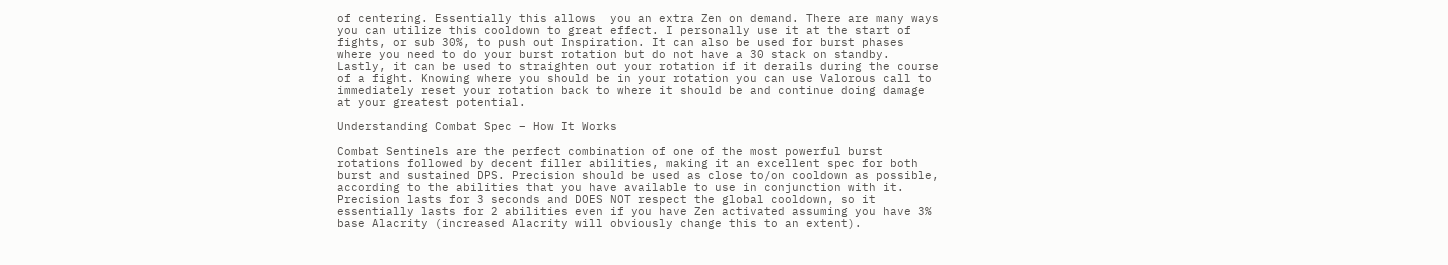of centering. Essentially this allows  you an extra Zen on demand. There are many ways you can utilize this cooldown to great effect. I personally use it at the start of fights, or sub 30%, to push out Inspiration. It can also be used for burst phases where you need to do your burst rotation but do not have a 30 stack on standby. Lastly, it can be used to straighten out your rotation if it derails during the course of a fight. Knowing where you should be in your rotation you can use Valorous call to immediately reset your rotation back to where it should be and continue doing damage at your greatest potential.

Understanding Combat Spec – How It Works

Combat Sentinels are the perfect combination of one of the most powerful burst rotations followed by decent filler abilities, making it an excellent spec for both burst and sustained DPS. Precision should be used as close to/on cooldown as possible, according to the abilities that you have available to use in conjunction with it. Precision lasts for 3 seconds and DOES NOT respect the global cooldown, so it essentially lasts for 2 abilities even if you have Zen activated assuming you have 3% base Alacrity (increased Alacrity will obviously change this to an extent).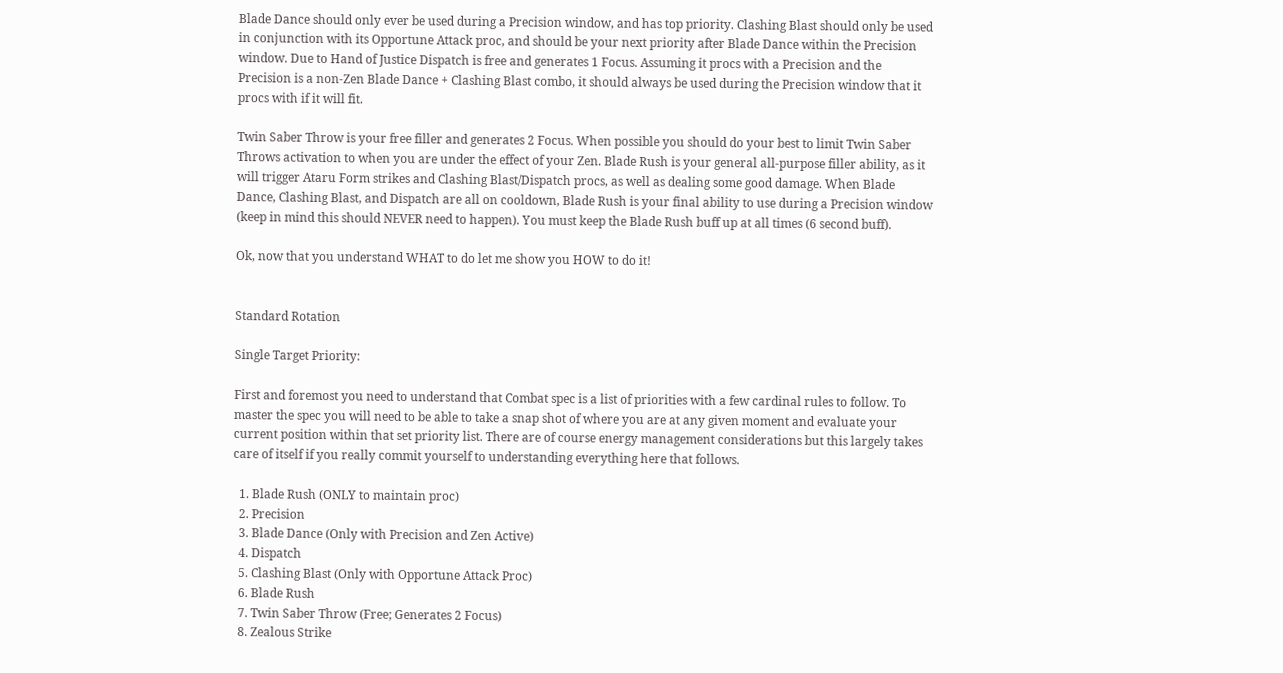Blade Dance should only ever be used during a Precision window, and has top priority. Clashing Blast should only be used in conjunction with its Opportune Attack proc, and should be your next priority after Blade Dance within the Precision window. Due to Hand of Justice Dispatch is free and generates 1 Focus. Assuming it procs with a Precision and the Precision is a non-Zen Blade Dance + Clashing Blast combo, it should always be used during the Precision window that it procs with if it will fit.

Twin Saber Throw is your free filler and generates 2 Focus. When possible you should do your best to limit Twin Saber Throws activation to when you are under the effect of your Zen. Blade Rush is your general all-purpose filler ability, as it will trigger Ataru Form strikes and Clashing Blast/Dispatch procs, as well as dealing some good damage. When Blade Dance, Clashing Blast, and Dispatch are all on cooldown, Blade Rush is your final ability to use during a Precision window (keep in mind this should NEVER need to happen). You must keep the Blade Rush buff up at all times (6 second buff).

Ok, now that you understand WHAT to do let me show you HOW to do it!


Standard Rotation

Single Target Priority:

First and foremost you need to understand that Combat spec is a list of priorities with a few cardinal rules to follow. To master the spec you will need to be able to take a snap shot of where you are at any given moment and evaluate your current position within that set priority list. There are of course energy management considerations but this largely takes care of itself if you really commit yourself to understanding everything here that follows.

  1. Blade Rush (ONLY to maintain proc)
  2. Precision
  3. Blade Dance (Only with Precision and Zen Active)
  4. Dispatch
  5. Clashing Blast (Only with Opportune Attack Proc)
  6. Blade Rush
  7. Twin Saber Throw (Free; Generates 2 Focus)
  8. Zealous Strike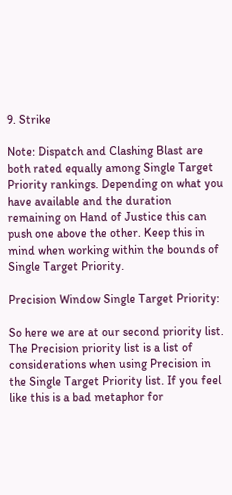9. Strike

Note: Dispatch and Clashing Blast are both rated equally among Single Target Priority rankings. Depending on what you have available and the duration remaining on Hand of Justice this can push one above the other. Keep this in mind when working within the bounds of Single Target Priority.

Precision Window Single Target Priority:

So here we are at our second priority list. The Precision priority list is a list of considerations when using Precision in the Single Target Priority list. If you feel like this is a bad metaphor for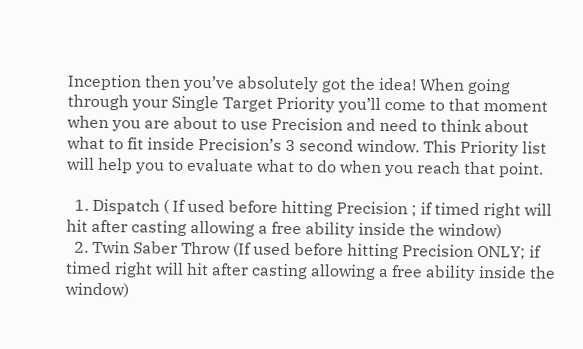Inception then you’ve absolutely got the idea! When going through your Single Target Priority you’ll come to that moment when you are about to use Precision and need to think about what to fit inside Precision’s 3 second window. This Priority list will help you to evaluate what to do when you reach that point.

  1. Dispatch ( If used before hitting Precision ; if timed right will hit after casting allowing a free ability inside the window)
  2. Twin Saber Throw (If used before hitting Precision ONLY; if timed right will hit after casting allowing a free ability inside the window)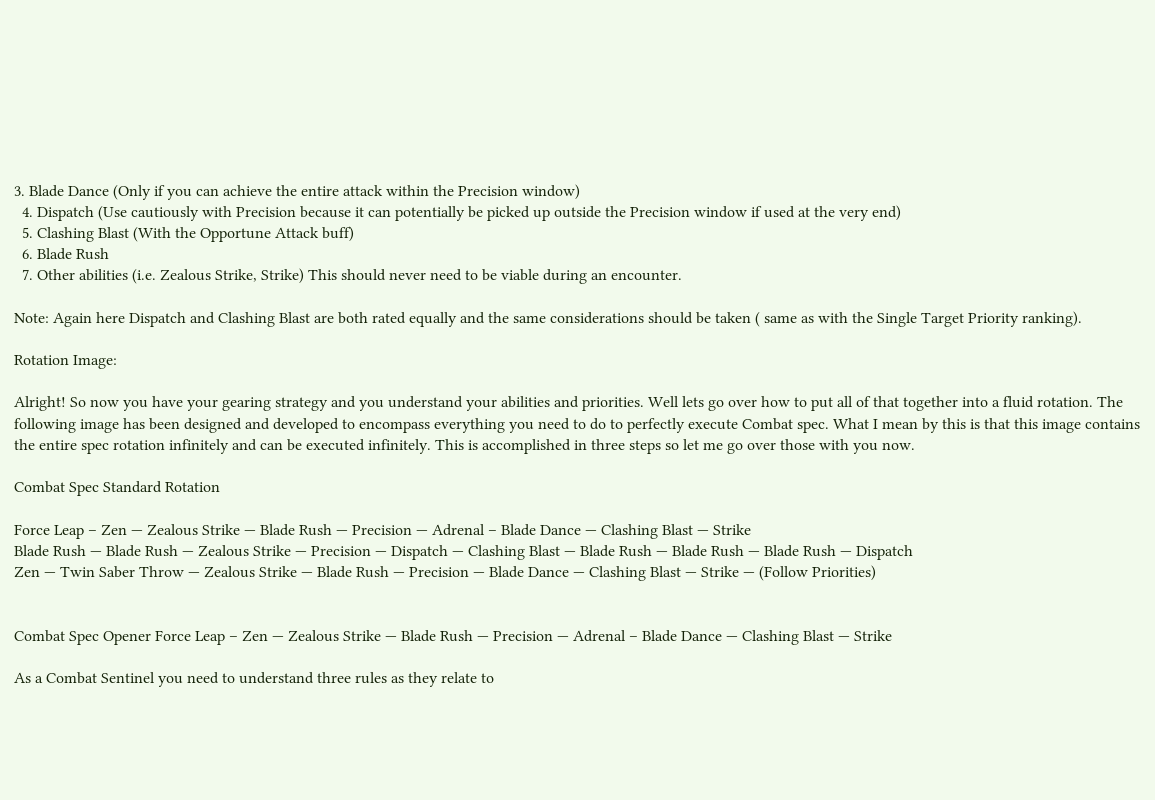3. Blade Dance (Only if you can achieve the entire attack within the Precision window)
  4. Dispatch (Use cautiously with Precision because it can potentially be picked up outside the Precision window if used at the very end)
  5. Clashing Blast (With the Opportune Attack buff)
  6. Blade Rush
  7. Other abilities (i.e. Zealous Strike, Strike) This should never need to be viable during an encounter.

Note: Again here Dispatch and Clashing Blast are both rated equally and the same considerations should be taken ( same as with the Single Target Priority ranking).

Rotation Image:

Alright! So now you have your gearing strategy and you understand your abilities and priorities. Well lets go over how to put all of that together into a fluid rotation. The following image has been designed and developed to encompass everything you need to do to perfectly execute Combat spec. What I mean by this is that this image contains the entire spec rotation infinitely and can be executed infinitely. This is accomplished in three steps so let me go over those with you now.

Combat Spec Standard Rotation

Force Leap – Zen — Zealous Strike — Blade Rush — Precision — Adrenal – Blade Dance — Clashing Blast — Strike
Blade Rush — Blade Rush — Zealous Strike — Precision — Dispatch — Clashing Blast — Blade Rush — Blade Rush — Blade Rush — Dispatch
Zen — Twin Saber Throw — Zealous Strike — Blade Rush — Precision — Blade Dance — Clashing Blast — Strike — (Follow Priorities)


Combat Spec Opener Force Leap – Zen — Zealous Strike — Blade Rush — Precision — Adrenal – Blade Dance — Clashing Blast — Strike

As a Combat Sentinel you need to understand three rules as they relate to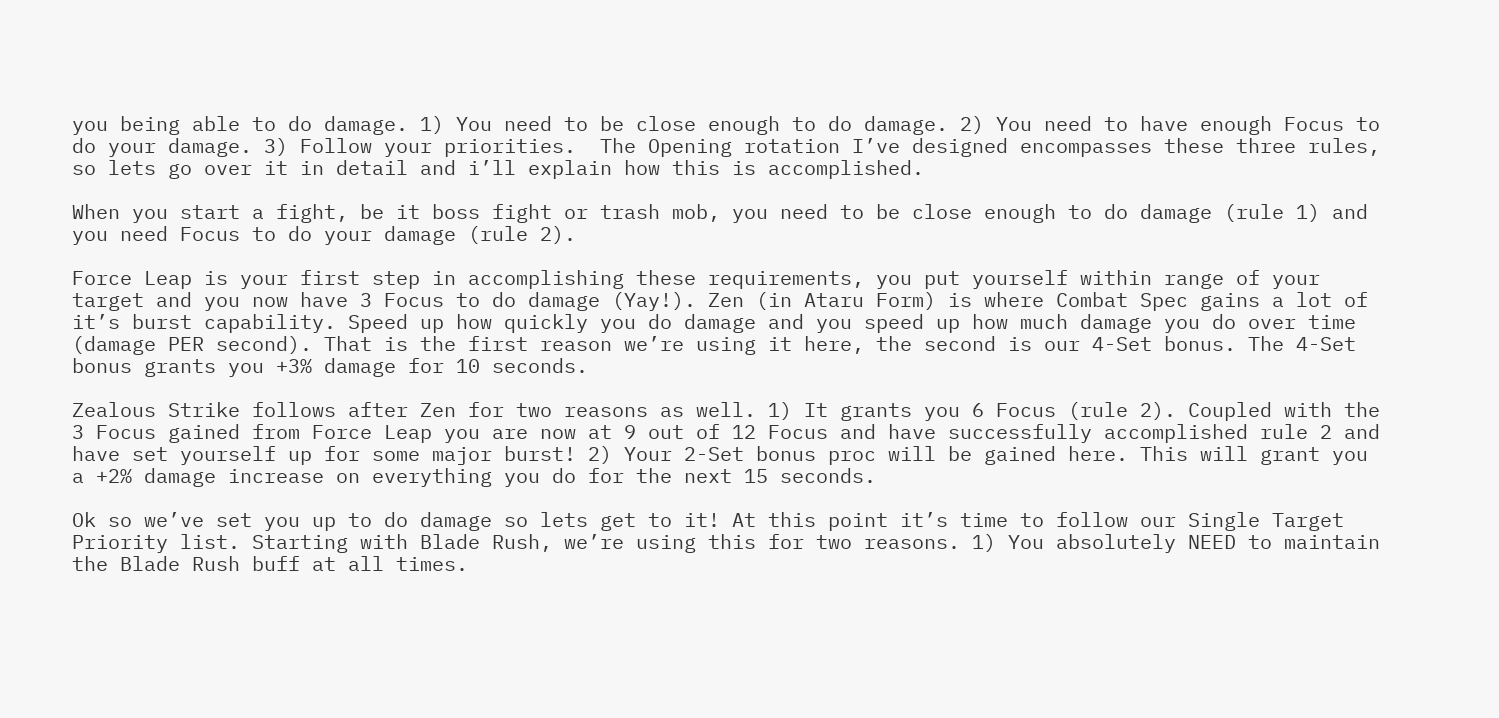you being able to do damage. 1) You need to be close enough to do damage. 2) You need to have enough Focus to do your damage. 3) Follow your priorities.  The Opening rotation I’ve designed encompasses these three rules, so lets go over it in detail and i’ll explain how this is accomplished.

When you start a fight, be it boss fight or trash mob, you need to be close enough to do damage (rule 1) and you need Focus to do your damage (rule 2).

Force Leap is your first step in accomplishing these requirements, you put yourself within range of your target and you now have 3 Focus to do damage (Yay!). Zen (in Ataru Form) is where Combat Spec gains a lot of it’s burst capability. Speed up how quickly you do damage and you speed up how much damage you do over time (damage PER second). That is the first reason we’re using it here, the second is our 4-Set bonus. The 4-Set bonus grants you +3% damage for 10 seconds.

Zealous Strike follows after Zen for two reasons as well. 1) It grants you 6 Focus (rule 2). Coupled with the 3 Focus gained from Force Leap you are now at 9 out of 12 Focus and have successfully accomplished rule 2 and have set yourself up for some major burst! 2) Your 2-Set bonus proc will be gained here. This will grant you a +2% damage increase on everything you do for the next 15 seconds.

Ok so we’ve set you up to do damage so lets get to it! At this point it’s time to follow our Single Target Priority list. Starting with Blade Rush, we’re using this for two reasons. 1) You absolutely NEED to maintain the Blade Rush buff at all times.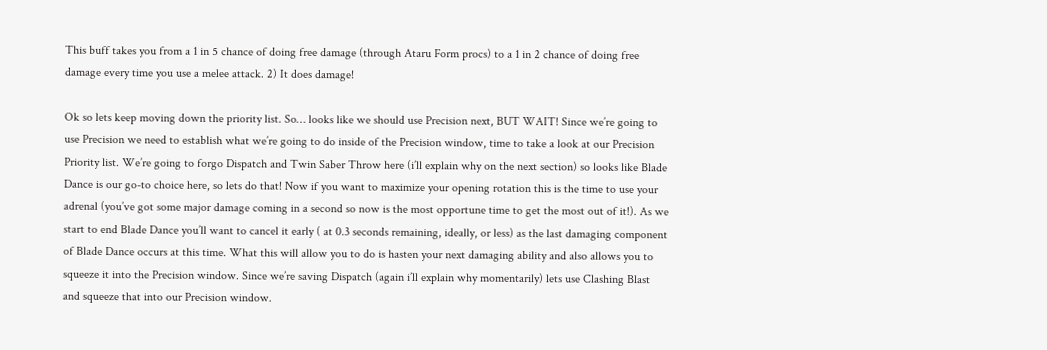This buff takes you from a 1 in 5 chance of doing free damage (through Ataru Form procs) to a 1 in 2 chance of doing free damage every time you use a melee attack. 2) It does damage!

Ok so lets keep moving down the priority list. So… looks like we should use Precision next, BUT WAIT! Since we’re going to use Precision we need to establish what we’re going to do inside of the Precision window, time to take a look at our Precision Priority list. We’re going to forgo Dispatch and Twin Saber Throw here (i’ll explain why on the next section) so looks like Blade Dance is our go-to choice here, so lets do that! Now if you want to maximize your opening rotation this is the time to use your adrenal (you’ve got some major damage coming in a second so now is the most opportune time to get the most out of it!). As we start to end Blade Dance you’ll want to cancel it early ( at 0.3 seconds remaining, ideally, or less) as the last damaging component of Blade Dance occurs at this time. What this will allow you to do is hasten your next damaging ability and also allows you to squeeze it into the Precision window. Since we’re saving Dispatch (again i’ll explain why momentarily) lets use Clashing Blast and squeeze that into our Precision window.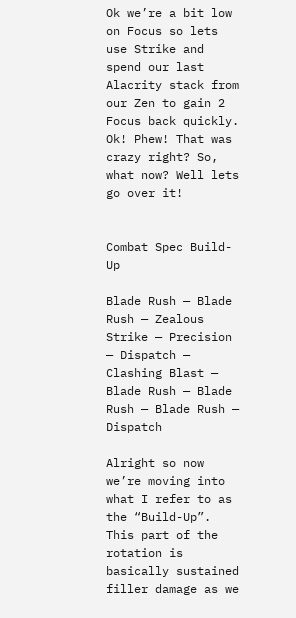Ok we’re a bit low on Focus so lets use Strike and spend our last Alacrity stack from our Zen to gain 2 Focus back quickly. Ok! Phew! That was crazy right? So, what now? Well lets go over it!


Combat Spec Build-Up

Blade Rush — Blade Rush — Zealous Strike — Precision — Dispatch — Clashing Blast — Blade Rush — Blade Rush — Blade Rush — Dispatch

Alright so now we’re moving into what I refer to as the “Build-Up”. This part of the rotation is basically sustained filler damage as we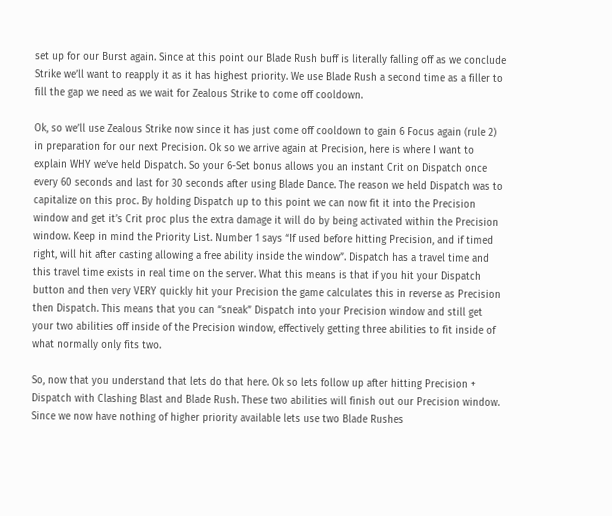set up for our Burst again. Since at this point our Blade Rush buff is literally falling off as we conclude Strike we’ll want to reapply it as it has highest priority. We use Blade Rush a second time as a filler to fill the gap we need as we wait for Zealous Strike to come off cooldown.

Ok, so we’ll use Zealous Strike now since it has just come off cooldown to gain 6 Focus again (rule 2) in preparation for our next Precision. Ok so we arrive again at Precision, here is where I want to explain WHY we’ve held Dispatch. So your 6-Set bonus allows you an instant Crit on Dispatch once every 60 seconds and last for 30 seconds after using Blade Dance. The reason we held Dispatch was to capitalize on this proc. By holding Dispatch up to this point we can now fit it into the Precision window and get it’s Crit proc plus the extra damage it will do by being activated within the Precision window. Keep in mind the Priority List. Number 1 says “If used before hitting Precision, and if timed right, will hit after casting allowing a free ability inside the window”. Dispatch has a travel time and this travel time exists in real time on the server. What this means is that if you hit your Dispatch button and then very VERY quickly hit your Precision the game calculates this in reverse as Precision then Dispatch. This means that you can “sneak” Dispatch into your Precision window and still get your two abilities off inside of the Precision window, effectively getting three abilities to fit inside of what normally only fits two.

So, now that you understand that lets do that here. Ok so lets follow up after hitting Precision + Dispatch with Clashing Blast and Blade Rush. These two abilities will finish out our Precision window. Since we now have nothing of higher priority available lets use two Blade Rushes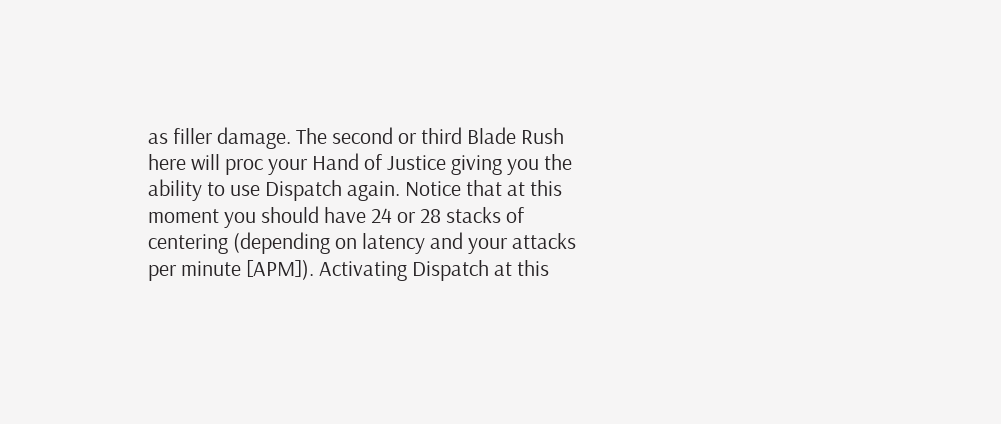as filler damage. The second or third Blade Rush here will proc your Hand of Justice giving you the ability to use Dispatch again. Notice that at this moment you should have 24 or 28 stacks of centering (depending on latency and your attacks per minute [APM]). Activating Dispatch at this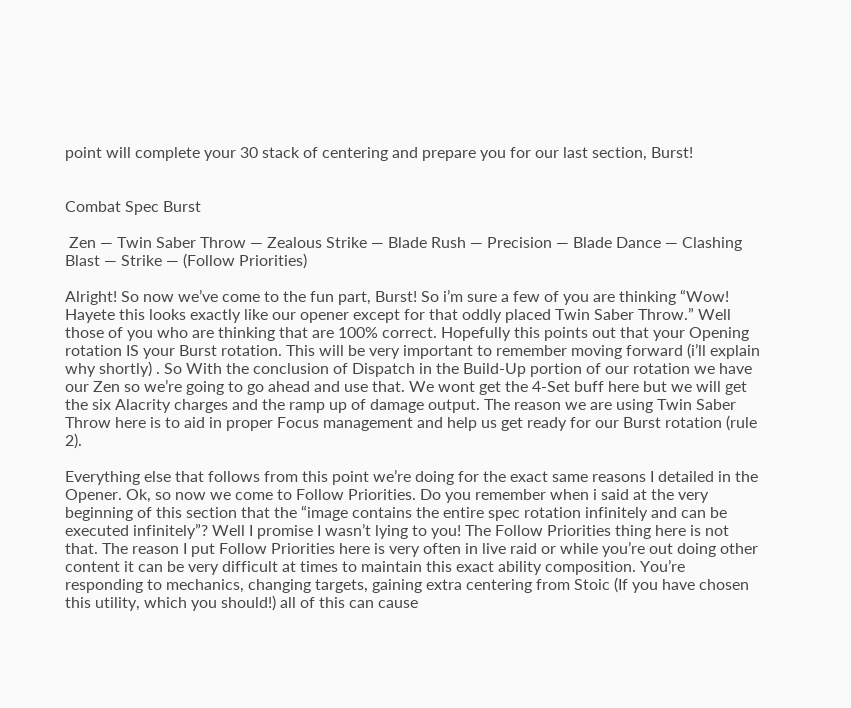point will complete your 30 stack of centering and prepare you for our last section, Burst!


Combat Spec Burst

 Zen — Twin Saber Throw — Zealous Strike — Blade Rush — Precision — Blade Dance — Clashing Blast — Strike — (Follow Priorities)

Alright! So now we’ve come to the fun part, Burst! So i’m sure a few of you are thinking “Wow! Hayete this looks exactly like our opener except for that oddly placed Twin Saber Throw.” Well those of you who are thinking that are 100% correct. Hopefully this points out that your Opening rotation IS your Burst rotation. This will be very important to remember moving forward (i’ll explain why shortly) . So With the conclusion of Dispatch in the Build-Up portion of our rotation we have our Zen so we’re going to go ahead and use that. We wont get the 4-Set buff here but we will get the six Alacrity charges and the ramp up of damage output. The reason we are using Twin Saber Throw here is to aid in proper Focus management and help us get ready for our Burst rotation (rule 2).

Everything else that follows from this point we’re doing for the exact same reasons I detailed in the Opener. Ok, so now we come to Follow Priorities. Do you remember when i said at the very beginning of this section that the “image contains the entire spec rotation infinitely and can be executed infinitely”? Well I promise I wasn’t lying to you! The Follow Priorities thing here is not that. The reason I put Follow Priorities here is very often in live raid or while you’re out doing other content it can be very difficult at times to maintain this exact ability composition. You’re responding to mechanics, changing targets, gaining extra centering from Stoic (If you have chosen this utility, which you should!) all of this can cause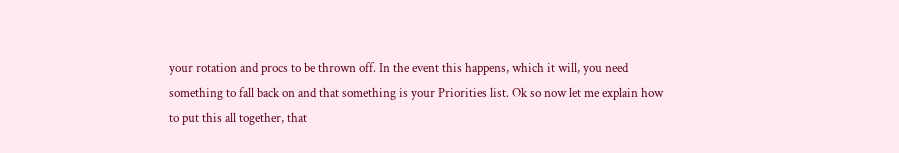your rotation and procs to be thrown off. In the event this happens, which it will, you need something to fall back on and that something is your Priorities list. Ok so now let me explain how to put this all together, that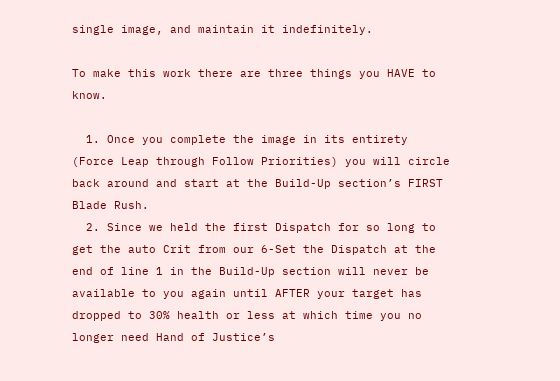single image, and maintain it indefinitely.

To make this work there are three things you HAVE to know.

  1. Once you complete the image in its entirety (Force Leap through Follow Priorities) you will circle back around and start at the Build-Up section’s FIRST Blade Rush.
  2. Since we held the first Dispatch for so long to get the auto Crit from our 6-Set the Dispatch at the end of line 1 in the Build-Up section will never be available to you again until AFTER your target has dropped to 30% health or less at which time you no longer need Hand of Justice’s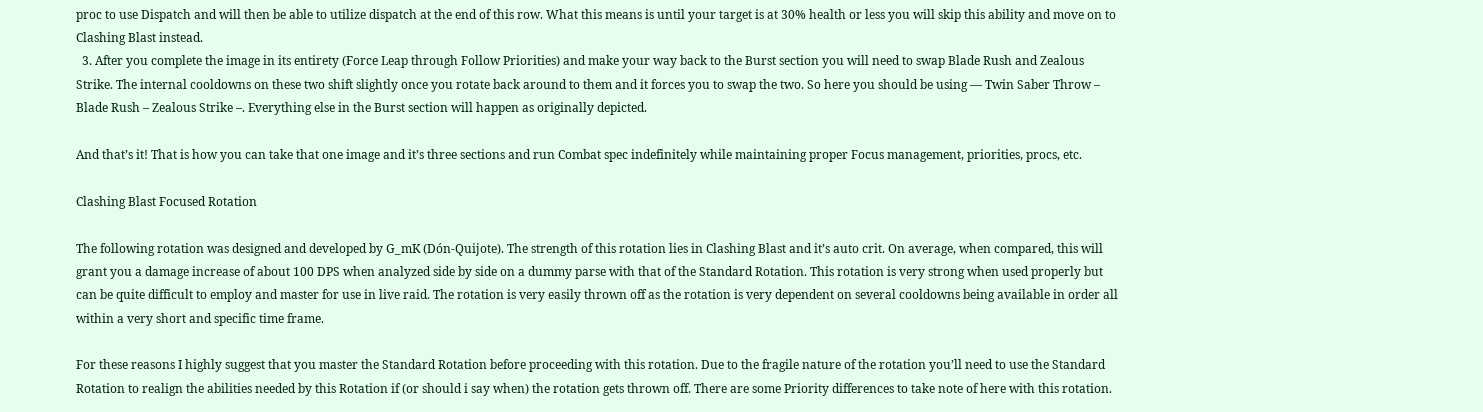proc to use Dispatch and will then be able to utilize dispatch at the end of this row. What this means is until your target is at 30% health or less you will skip this ability and move on to Clashing Blast instead.
  3. After you complete the image in its entirety (Force Leap through Follow Priorities) and make your way back to the Burst section you will need to swap Blade Rush and Zealous Strike. The internal cooldowns on these two shift slightly once you rotate back around to them and it forces you to swap the two. So here you should be using — Twin Saber Throw – Blade Rush – Zealous Strike –. Everything else in the Burst section will happen as originally depicted.

And that’s it! That is how you can take that one image and it’s three sections and run Combat spec indefinitely while maintaining proper Focus management, priorities, procs, etc.

Clashing Blast Focused Rotation

The following rotation was designed and developed by G_mK (Dón-Quijote). The strength of this rotation lies in Clashing Blast and it’s auto crit. On average, when compared, this will grant you a damage increase of about 100 DPS when analyzed side by side on a dummy parse with that of the Standard Rotation. This rotation is very strong when used properly but can be quite difficult to employ and master for use in live raid. The rotation is very easily thrown off as the rotation is very dependent on several cooldowns being available in order all within a very short and specific time frame.

For these reasons I highly suggest that you master the Standard Rotation before proceeding with this rotation. Due to the fragile nature of the rotation you’ll need to use the Standard Rotation to realign the abilities needed by this Rotation if (or should i say when) the rotation gets thrown off. There are some Priority differences to take note of here with this rotation.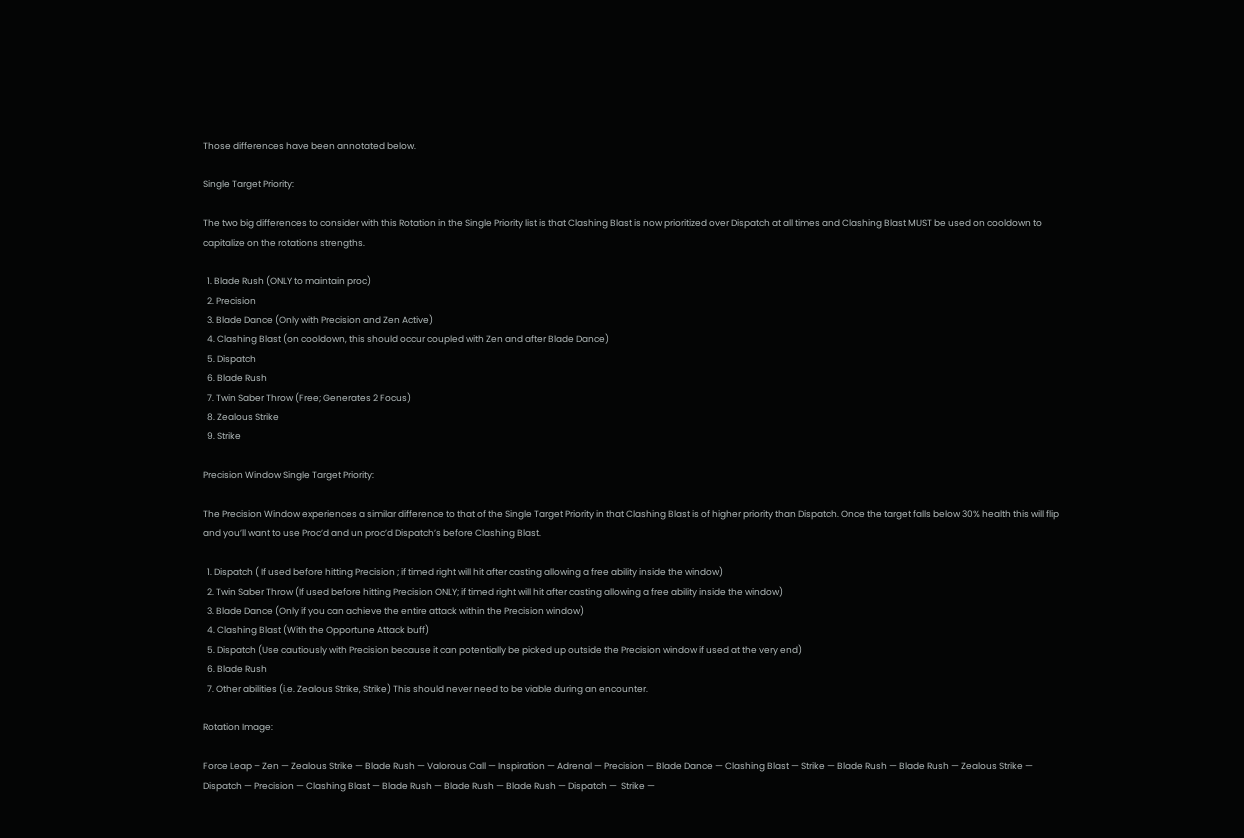Those differences have been annotated below.

Single Target Priority:

The two big differences to consider with this Rotation in the Single Priority list is that Clashing Blast is now prioritized over Dispatch at all times and Clashing Blast MUST be used on cooldown to capitalize on the rotations strengths.

  1. Blade Rush (ONLY to maintain proc)
  2. Precision
  3. Blade Dance (Only with Precision and Zen Active)
  4. Clashing Blast (on cooldown, this should occur coupled with Zen and after Blade Dance)
  5. Dispatch
  6. Blade Rush
  7. Twin Saber Throw (Free; Generates 2 Focus)
  8. Zealous Strike
  9. Strike

Precision Window Single Target Priority:

The Precision Window experiences a similar difference to that of the Single Target Priority in that Clashing Blast is of higher priority than Dispatch. Once the target falls below 30% health this will flip and you’ll want to use Proc’d and un proc’d Dispatch’s before Clashing Blast.

  1. Dispatch ( If used before hitting Precision ; if timed right will hit after casting allowing a free ability inside the window)
  2. Twin Saber Throw (If used before hitting Precision ONLY; if timed right will hit after casting allowing a free ability inside the window)
  3. Blade Dance (Only if you can achieve the entire attack within the Precision window)
  4. Clashing Blast (With the Opportune Attack buff)
  5. Dispatch (Use cautiously with Precision because it can potentially be picked up outside the Precision window if used at the very end)
  6. Blade Rush
  7. Other abilities (i.e. Zealous Strike, Strike) This should never need to be viable during an encounter.

Rotation Image:

Force Leap – Zen — Zealous Strike — Blade Rush — Valorous Call — Inspiration — Adrenal — Precision — Blade Dance — Clashing Blast — Strike — Blade Rush — Blade Rush — Zealous Strike — Dispatch — Precision — Clashing Blast — Blade Rush — Blade Rush — Blade Rush — Dispatch —  Strike —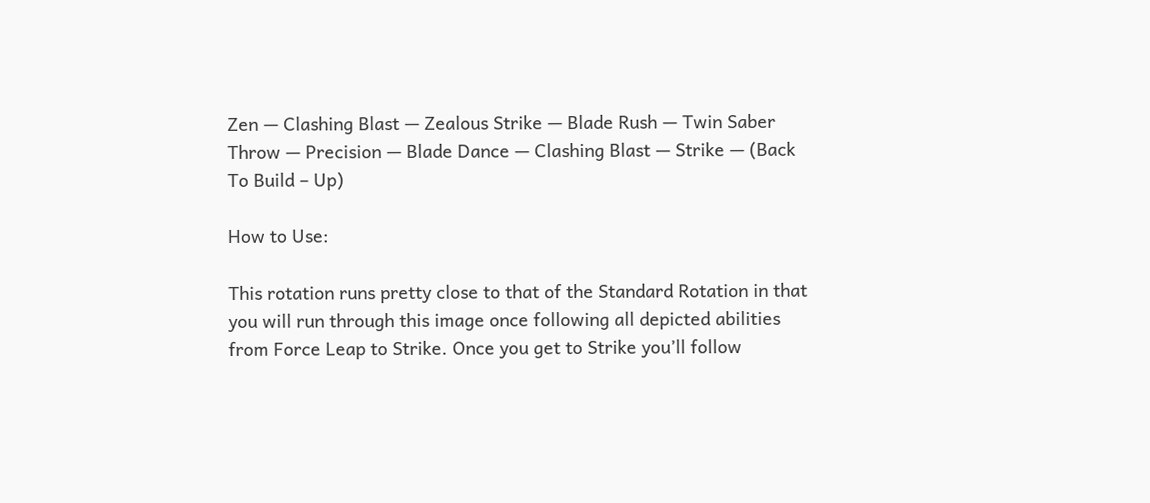Zen — Clashing Blast — Zealous Strike — Blade Rush — Twin Saber Throw — Precision — Blade Dance — Clashing Blast — Strike — (Back To Build – Up)

How to Use:

This rotation runs pretty close to that of the Standard Rotation in that you will run through this image once following all depicted abilities from Force Leap to Strike. Once you get to Strike you’ll follow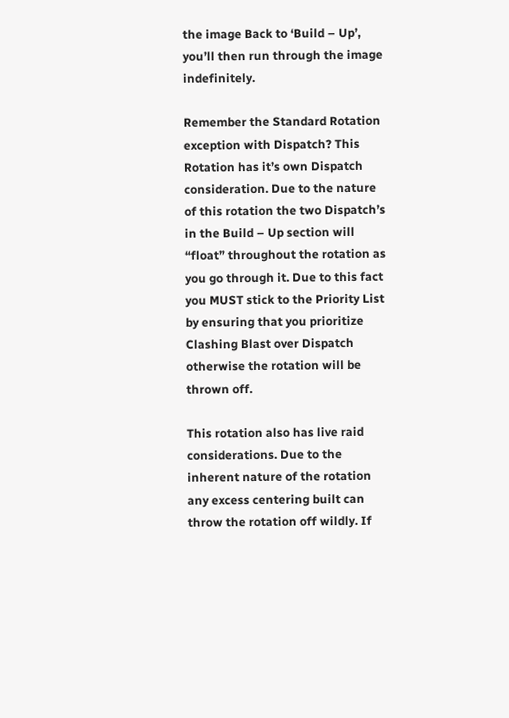the image Back to ‘Build – Up’, you’ll then run through the image indefinitely.

Remember the Standard Rotation exception with Dispatch? This Rotation has it’s own Dispatch consideration. Due to the nature of this rotation the two Dispatch’s in the Build – Up section will “float” throughout the rotation as you go through it. Due to this fact you MUST stick to the Priority List by ensuring that you prioritize Clashing Blast over Dispatch otherwise the rotation will be thrown off.

This rotation also has live raid considerations. Due to the inherent nature of the rotation any excess centering built can throw the rotation off wildly. If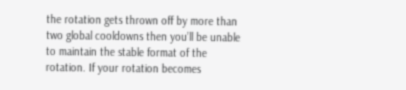the rotation gets thrown off by more than two global cooldowns then you’ll be unable to maintain the stable format of the rotation. If your rotation becomes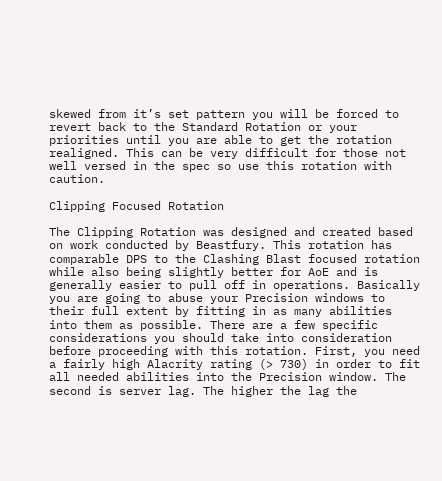skewed from it’s set pattern you will be forced to revert back to the Standard Rotation or your priorities until you are able to get the rotation realigned. This can be very difficult for those not well versed in the spec so use this rotation with caution.

Clipping Focused Rotation

The Clipping Rotation was designed and created based on work conducted by Beastfury. This rotation has comparable DPS to the Clashing Blast focused rotation while also being slightly better for AoE and is generally easier to pull off in operations. Basically you are going to abuse your Precision windows to their full extent by fitting in as many abilities into them as possible. There are a few specific considerations you should take into consideration before proceeding with this rotation. First, you need a fairly high Alacrity rating (> 730) in order to fit all needed abilities into the Precision window. The second is server lag. The higher the lag the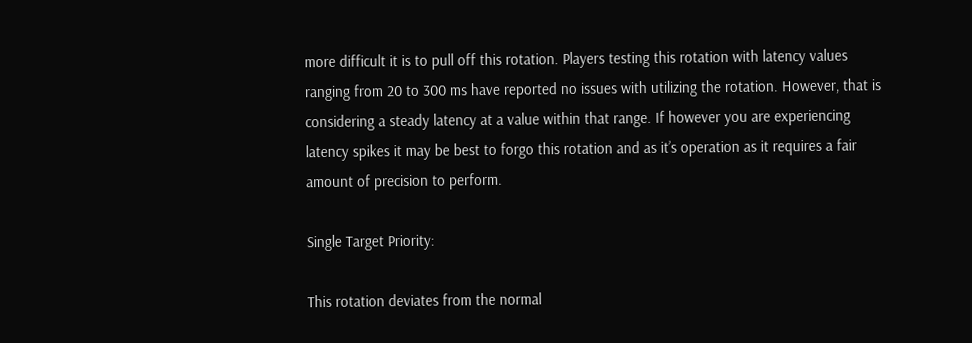more difficult it is to pull off this rotation. Players testing this rotation with latency values ranging from 20 to 300 ms have reported no issues with utilizing the rotation. However, that is considering a steady latency at a value within that range. If however you are experiencing latency spikes it may be best to forgo this rotation and as it’s operation as it requires a fair amount of precision to perform.

Single Target Priority:

This rotation deviates from the normal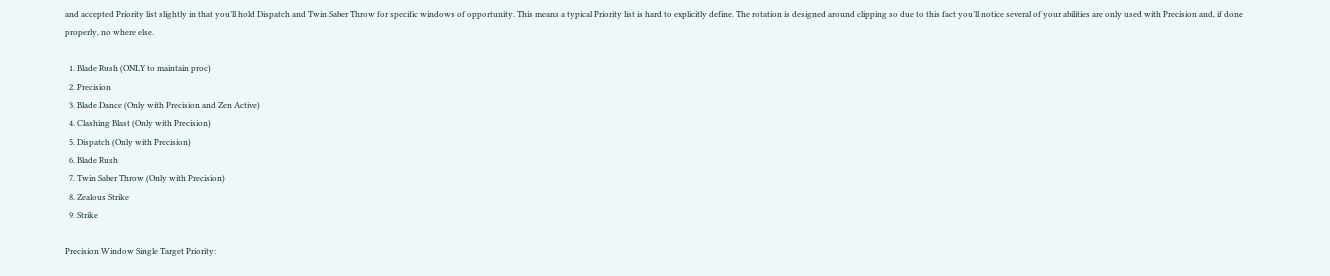and accepted Priority list slightly in that you’ll hold Dispatch and Twin Saber Throw for specific windows of opportunity. This means a typical Priority list is hard to explicitly define. The rotation is designed around clipping so due to this fact you’ll notice several of your abilities are only used with Precision and, if done properly, no where else.

  1. Blade Rush (ONLY to maintain proc)
  2. Precision
  3. Blade Dance (Only with Precision and Zen Active)
  4. Clashing Blast (Only with Precision)
  5. Dispatch (Only with Precision)
  6. Blade Rush
  7. Twin Saber Throw (Only with Precision)
  8. Zealous Strike
  9. Strike

Precision Window Single Target Priority: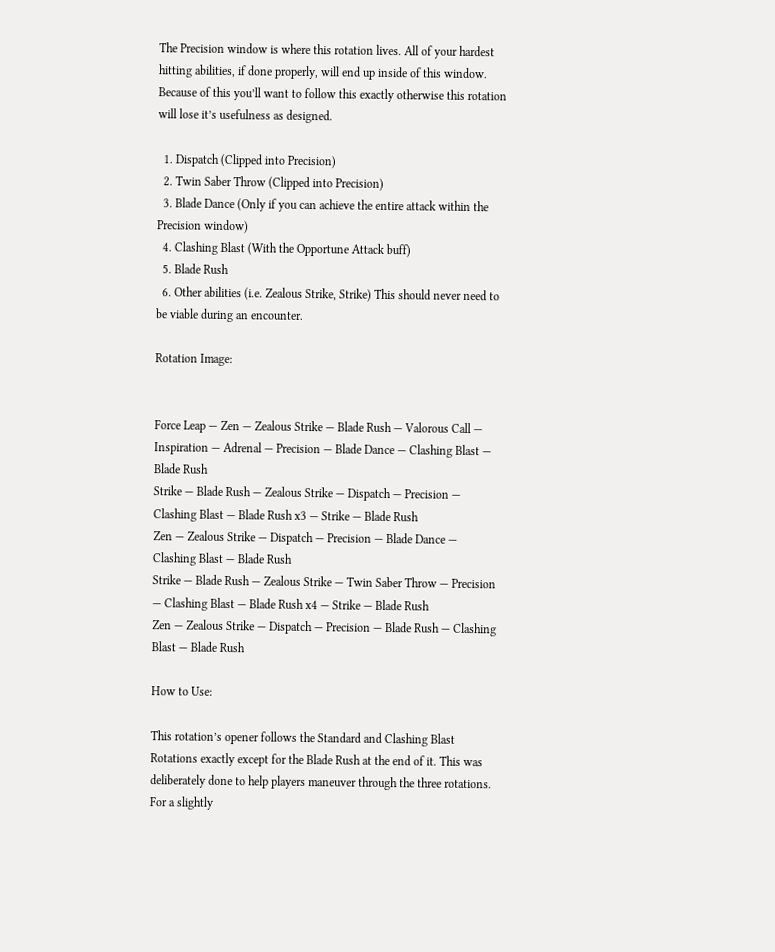The Precision window is where this rotation lives. All of your hardest hitting abilities, if done properly, will end up inside of this window. Because of this you’ll want to follow this exactly otherwise this rotation will lose it’s usefulness as designed.

  1. Dispatch (Clipped into Precision)
  2. Twin Saber Throw (Clipped into Precision)
  3. Blade Dance (Only if you can achieve the entire attack within the Precision window)
  4. Clashing Blast (With the Opportune Attack buff)
  5. Blade Rush
  6. Other abilities (i.e. Zealous Strike, Strike) This should never need to be viable during an encounter.

Rotation Image:


Force Leap — Zen — Zealous Strike — Blade Rush — Valorous Call — Inspiration — Adrenal — Precision — Blade Dance — Clashing Blast — Blade Rush
Strike — Blade Rush — Zealous Strike — Dispatch — Precision — Clashing Blast — Blade Rush x3 — Strike — Blade Rush
Zen — Zealous Strike — Dispatch — Precision — Blade Dance — Clashing Blast — Blade Rush
Strike — Blade Rush — Zealous Strike — Twin Saber Throw — Precision — Clashing Blast — Blade Rush x4 — Strike — Blade Rush
Zen — Zealous Strike — Dispatch — Precision — Blade Rush — Clashing Blast — Blade Rush

How to Use:

This rotation’s opener follows the Standard and Clashing Blast Rotations exactly except for the Blade Rush at the end of it. This was deliberately done to help players maneuver through the three rotations. For a slightly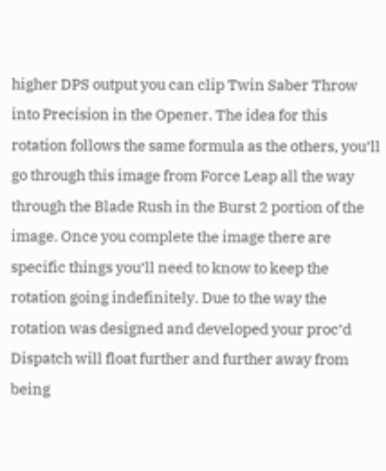higher DPS output you can clip Twin Saber Throw into Precision in the Opener. The idea for this rotation follows the same formula as the others, you’ll go through this image from Force Leap all the way through the Blade Rush in the Burst 2 portion of the image. Once you complete the image there are specific things you’ll need to know to keep the rotation going indefinitely. Due to the way the rotation was designed and developed your proc’d Dispatch will float further and further away from being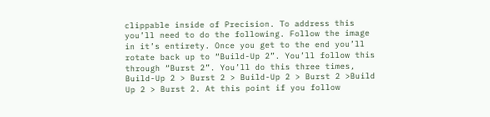clippable inside of Precision. To address this you’ll need to do the following. Follow the image in it’s entirety. Once you get to the end you’ll rotate back up to “Build-Up 2”. You’ll follow this through “Burst 2”. You’ll do this three times, Build-Up 2 > Burst 2 > Build-Up 2 > Burst 2 >Build Up 2 > Burst 2. At this point if you follow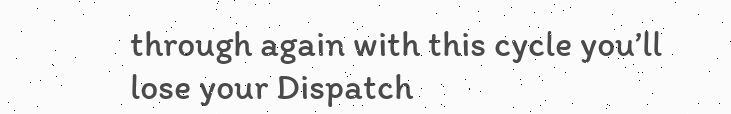through again with this cycle you’ll lose your Dispatch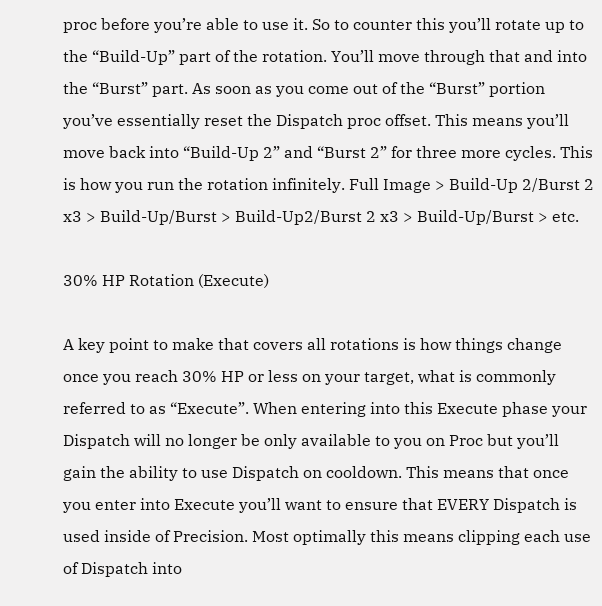proc before you’re able to use it. So to counter this you’ll rotate up to the “Build-Up” part of the rotation. You’ll move through that and into the “Burst” part. As soon as you come out of the “Burst” portion you’ve essentially reset the Dispatch proc offset. This means you’ll move back into “Build-Up 2” and “Burst 2” for three more cycles. This is how you run the rotation infinitely. Full Image > Build-Up 2/Burst 2 x3 > Build-Up/Burst > Build-Up2/Burst 2 x3 > Build-Up/Burst > etc.

30% HP Rotation (Execute)

A key point to make that covers all rotations is how things change once you reach 30% HP or less on your target, what is commonly referred to as “Execute”. When entering into this Execute phase your Dispatch will no longer be only available to you on Proc but you’ll gain the ability to use Dispatch on cooldown. This means that once you enter into Execute you’ll want to ensure that EVERY Dispatch is used inside of Precision. Most optimally this means clipping each use of Dispatch into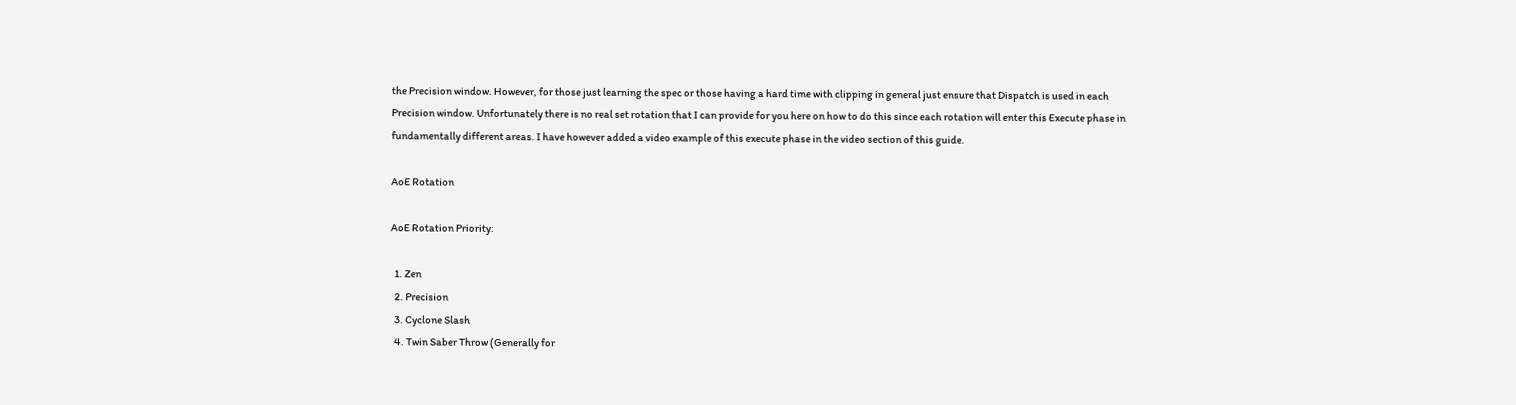the Precision window. However, for those just learning the spec or those having a hard time with clipping in general just ensure that Dispatch is used in each Precision window. Unfortunately there is no real set rotation that I can provide for you here on how to do this since each rotation will enter this Execute phase in fundamentally different areas. I have however added a video example of this execute phase in the video section of this guide.

AoE Rotation

AoE Rotation Priority:

  1. Zen
  2. Precision
  3. Cyclone Slash
  4. Twin Saber Throw (Generally for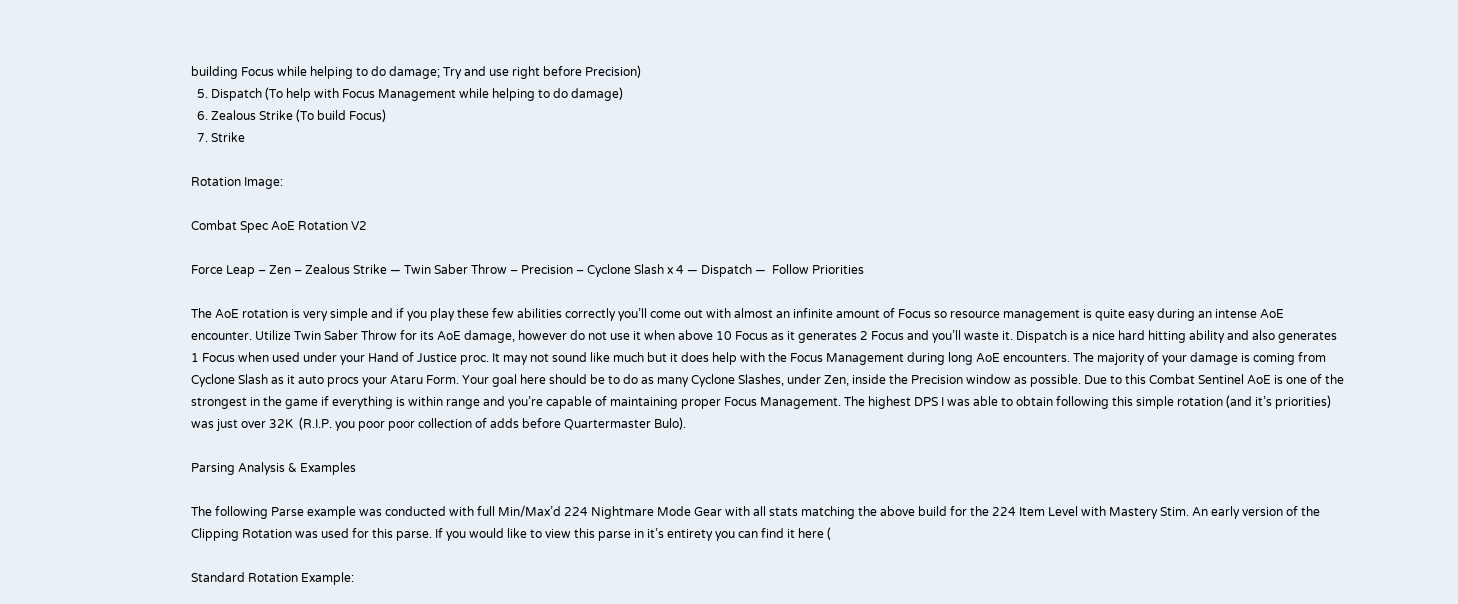building Focus while helping to do damage; Try and use right before Precision)
  5. Dispatch (To help with Focus Management while helping to do damage)
  6. Zealous Strike (To build Focus)
  7. Strike

Rotation Image:

Combat Spec AoE Rotation V2

Force Leap – Zen – Zealous Strike — Twin Saber Throw – Precision – Cyclone Slash x 4 — Dispatch —  Follow Priorities

The AoE rotation is very simple and if you play these few abilities correctly you’ll come out with almost an infinite amount of Focus so resource management is quite easy during an intense AoE encounter. Utilize Twin Saber Throw for its AoE damage, however do not use it when above 10 Focus as it generates 2 Focus and you’ll waste it. Dispatch is a nice hard hitting ability and also generates 1 Focus when used under your Hand of Justice proc. It may not sound like much but it does help with the Focus Management during long AoE encounters. The majority of your damage is coming from Cyclone Slash as it auto procs your Ataru Form. Your goal here should be to do as many Cyclone Slashes, under Zen, inside the Precision window as possible. Due to this Combat Sentinel AoE is one of the strongest in the game if everything is within range and you’re capable of maintaining proper Focus Management. The highest DPS I was able to obtain following this simple rotation (and it’s priorities) was just over 32K  (R.I.P. you poor poor collection of adds before Quartermaster Bulo).

Parsing Analysis & Examples

The following Parse example was conducted with full Min/Max’d 224 Nightmare Mode Gear with all stats matching the above build for the 224 Item Level with Mastery Stim. An early version of the Clipping Rotation was used for this parse. If you would like to view this parse in it’s entirety you can find it here (

Standard Rotation Example: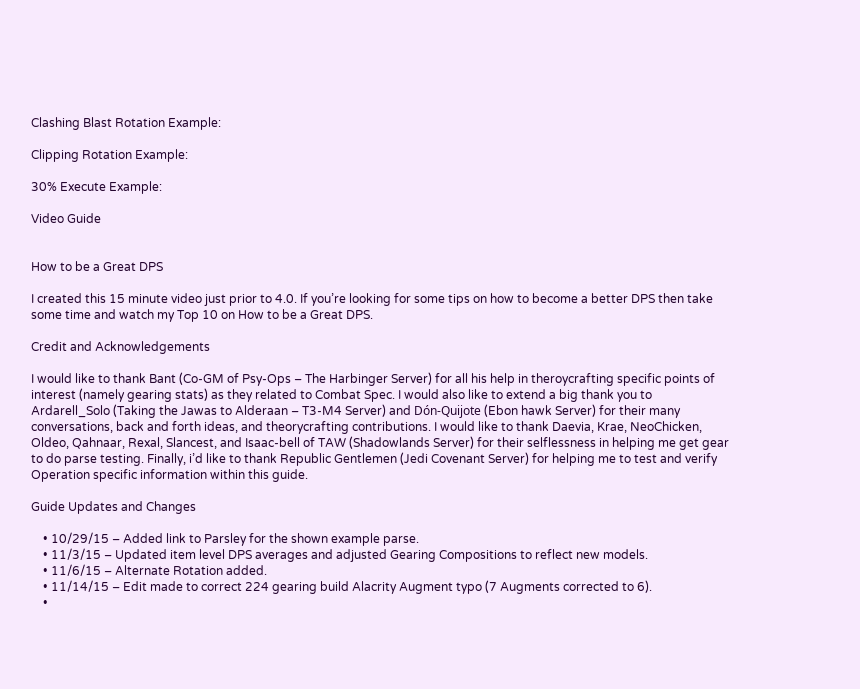Clashing Blast Rotation Example:

Clipping Rotation Example:

30% Execute Example:

Video Guide


How to be a Great DPS

I created this 15 minute video just prior to 4.0. If you’re looking for some tips on how to become a better DPS then take some time and watch my Top 10 on How to be a Great DPS.

Credit and Acknowledgements

I would like to thank Bant (Co-GM of Psy-Ops – The Harbinger Server) for all his help in theroycrafting specific points of interest (namely gearing stats) as they related to Combat Spec. I would also like to extend a big thank you to Ardarell_Solo (Taking the Jawas to Alderaan – T3-M4 Server) and Dón-Quijote (Ebon hawk Server) for their many conversations, back and forth ideas, and theorycrafting contributions. I would like to thank Daevia, Krae, NeoChicken, Oldeo, Qahnaar, Rexal, Slancest, and Isaac-bell of TAW (Shadowlands Server) for their selflessness in helping me get gear to do parse testing. Finally, i’d like to thank Republic Gentlemen (Jedi Covenant Server) for helping me to test and verify Operation specific information within this guide.

Guide Updates and Changes

    • 10/29/15 – Added link to Parsley for the shown example parse.
    • 11/3/15 – Updated item level DPS averages and adjusted Gearing Compositions to reflect new models.
    • 11/6/15 – Alternate Rotation added.
    • 11/14/15 – Edit made to correct 224 gearing build Alacrity Augment typo (7 Augments corrected to 6).
    •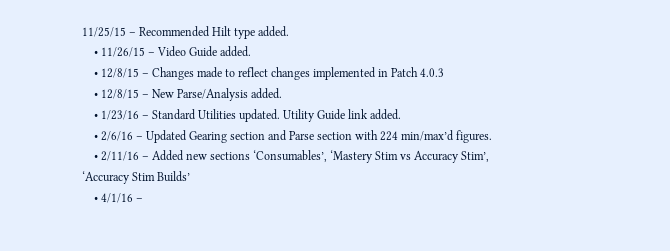11/25/15 – Recommended Hilt type added.
    • 11/26/15 – Video Guide added.
    • 12/8/15 – Changes made to reflect changes implemented in Patch 4.0.3
    • 12/8/15 – New Parse/Analysis added.
    • 1/23/16 – Standard Utilities updated. Utility Guide link added.
    • 2/6/16 – Updated Gearing section and Parse section with 224 min/max’d figures.
    • 2/11/16 – Added new sections ‘Consumables’, ‘Mastery Stim vs Accuracy Stim’, ‘Accuracy Stim Builds’
    • 4/1/16 –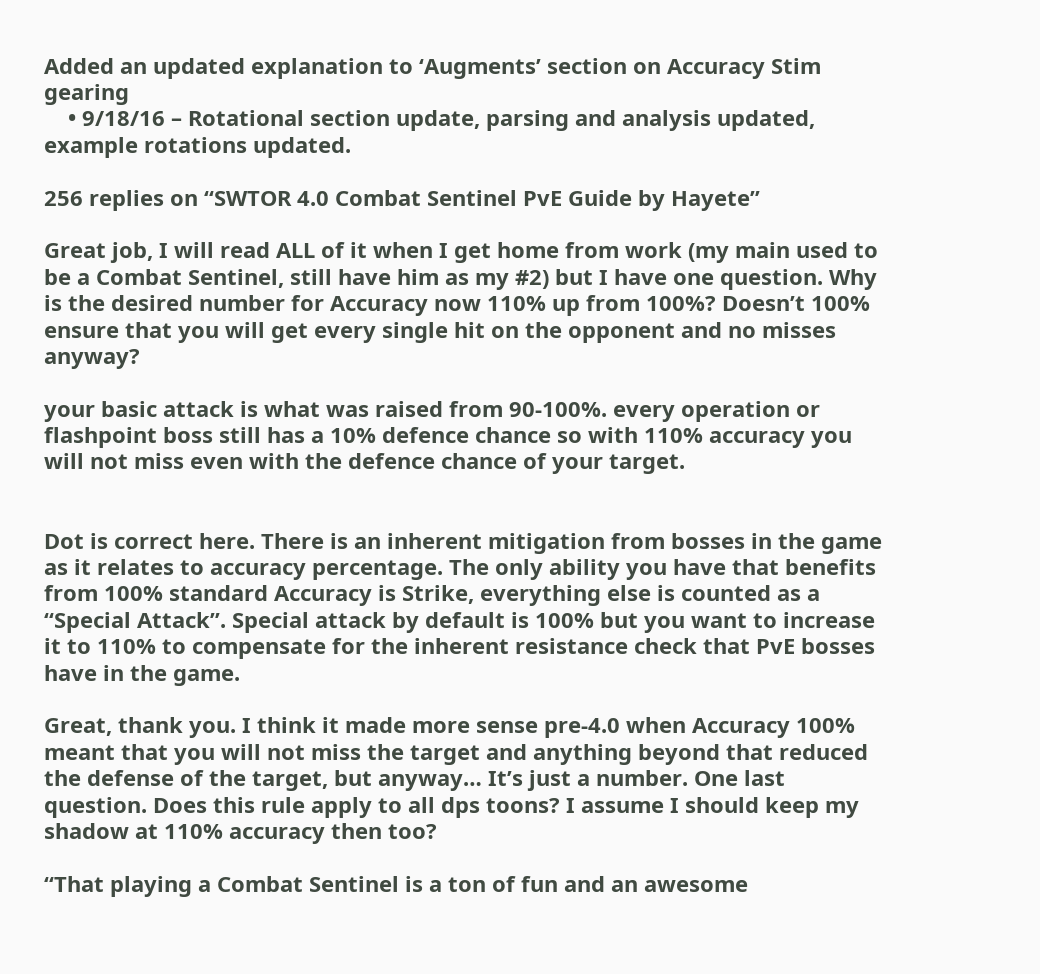Added an updated explanation to ‘Augments’ section on Accuracy Stim gearing
    • 9/18/16 – Rotational section update, parsing and analysis updated, example rotations updated.

256 replies on “SWTOR 4.0 Combat Sentinel PvE Guide by Hayete”

Great job, I will read ALL of it when I get home from work (my main used to be a Combat Sentinel, still have him as my #2) but I have one question. Why is the desired number for Accuracy now 110% up from 100%? Doesn’t 100% ensure that you will get every single hit on the opponent and no misses anyway?

your basic attack is what was raised from 90-100%. every operation or flashpoint boss still has a 10% defence chance so with 110% accuracy you will not miss even with the defence chance of your target.


Dot is correct here. There is an inherent mitigation from bosses in the game as it relates to accuracy percentage. The only ability you have that benefits from 100% standard Accuracy is Strike, everything else is counted as a “Special Attack”. Special attack by default is 100% but you want to increase it to 110% to compensate for the inherent resistance check that PvE bosses have in the game.

Great, thank you. I think it made more sense pre-4.0 when Accuracy 100% meant that you will not miss the target and anything beyond that reduced the defense of the target, but anyway… It’s just a number. One last question. Does this rule apply to all dps toons? I assume I should keep my shadow at 110% accuracy then too?

“That playing a Combat Sentinel is a ton of fun and an awesome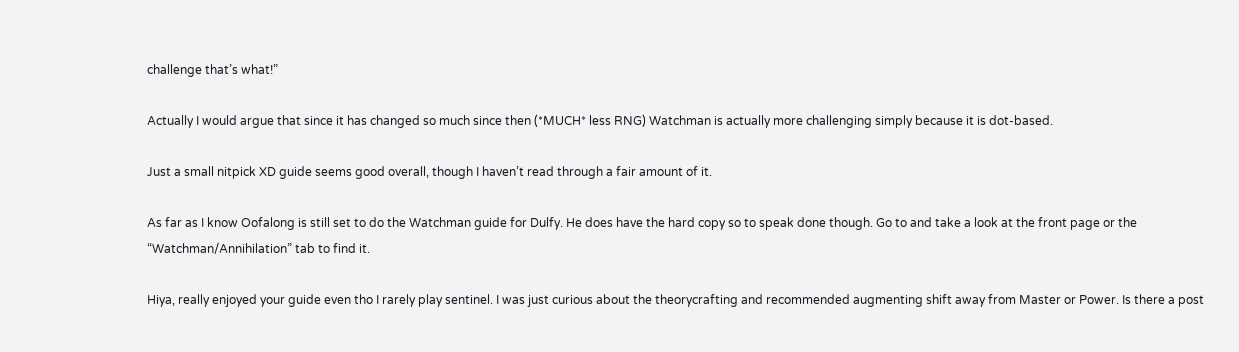challenge that’s what!”

Actually I would argue that since it has changed so much since then (*MUCH* less RNG) Watchman is actually more challenging simply because it is dot-based.

Just a small nitpick XD guide seems good overall, though I haven’t read through a fair amount of it.

As far as I know Oofalong is still set to do the Watchman guide for Dulfy. He does have the hard copy so to speak done though. Go to and take a look at the front page or the “Watchman/Annihilation” tab to find it.

Hiya, really enjoyed your guide even tho I rarely play sentinel. I was just curious about the theorycrafting and recommended augmenting shift away from Master or Power. Is there a post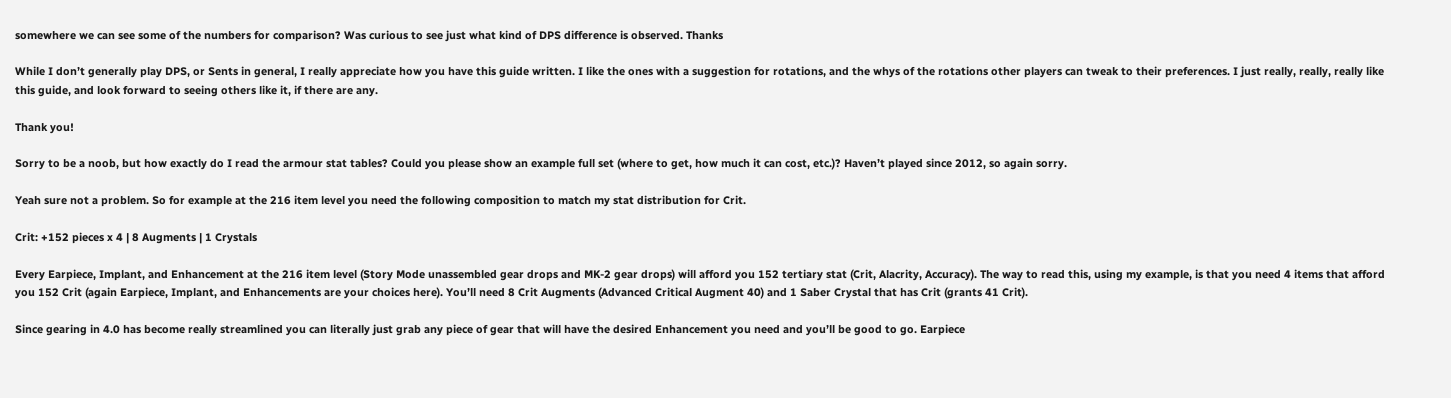somewhere we can see some of the numbers for comparison? Was curious to see just what kind of DPS difference is observed. Thanks

While I don’t generally play DPS, or Sents in general, I really appreciate how you have this guide written. I like the ones with a suggestion for rotations, and the whys of the rotations other players can tweak to their preferences. I just really, really, really like this guide, and look forward to seeing others like it, if there are any.

Thank you!

Sorry to be a noob, but how exactly do I read the armour stat tables? Could you please show an example full set (where to get, how much it can cost, etc.)? Haven’t played since 2012, so again sorry.

Yeah sure not a problem. So for example at the 216 item level you need the following composition to match my stat distribution for Crit.

Crit: +152 pieces x 4 | 8 Augments | 1 Crystals

Every Earpiece, Implant, and Enhancement at the 216 item level (Story Mode unassembled gear drops and MK-2 gear drops) will afford you 152 tertiary stat (Crit, Alacrity, Accuracy). The way to read this, using my example, is that you need 4 items that afford you 152 Crit (again Earpiece, Implant, and Enhancements are your choices here). You’ll need 8 Crit Augments (Advanced Critical Augment 40) and 1 Saber Crystal that has Crit (grants 41 Crit).

Since gearing in 4.0 has become really streamlined you can literally just grab any piece of gear that will have the desired Enhancement you need and you’ll be good to go. Earpiece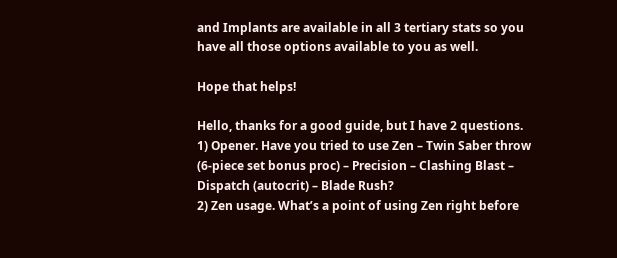and Implants are available in all 3 tertiary stats so you have all those options available to you as well.

Hope that helps!

Hello, thanks for a good guide, but I have 2 questions.
1) Opener. Have you tried to use Zen – Twin Saber throw (6-piece set bonus proc) – Precision – Clashing Blast – Dispatch (autocrit) – Blade Rush?
2) Zen usage. What’s a point of using Zen right before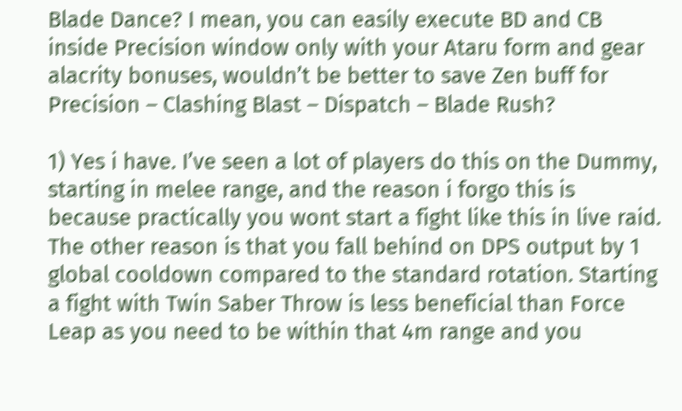Blade Dance? I mean, you can easily execute BD and CB inside Precision window only with your Ataru form and gear alacrity bonuses, wouldn’t be better to save Zen buff for Precision – Clashing Blast – Dispatch – Blade Rush?

1) Yes i have. I’ve seen a lot of players do this on the Dummy, starting in melee range, and the reason i forgo this is because practically you wont start a fight like this in live raid. The other reason is that you fall behind on DPS output by 1 global cooldown compared to the standard rotation. Starting a fight with Twin Saber Throw is less beneficial than Force Leap as you need to be within that 4m range and you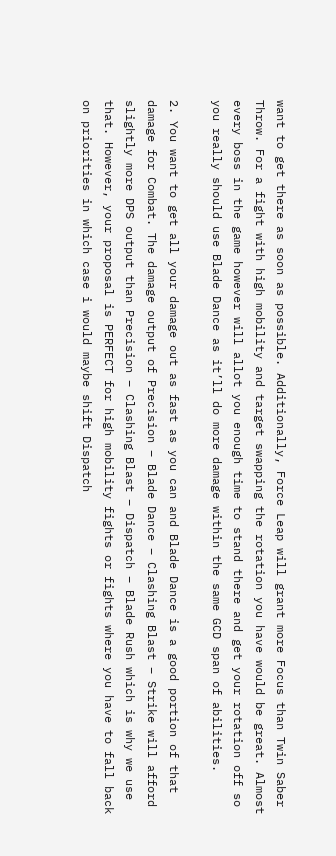want to get there as soon as possible. Additionally, Force Leap will grant more Focus than Twin Saber Throw. For a fight with high mobility and target swapping the rotation you have would be great. Almost every boss in the game however will allot you enough time to stand there and get your rotation off so you really should use Blade Dance as it’ll do more damage within the same GCD span of abilities.

2. You want to get all your damage out as fast as you can and Blade Dance is a good portion of that damage for Combat. The damage output of Precision – Blade Dance – Clashing Blast – Strike will afford slightly more DPS output than Precision – Clashing Blast – Dispatch – Blade Rush which is why we use that. However, your proposal is PERFECT for high mobility fights or fights where you have to fall back on priorities in which case i would maybe shift Dispatch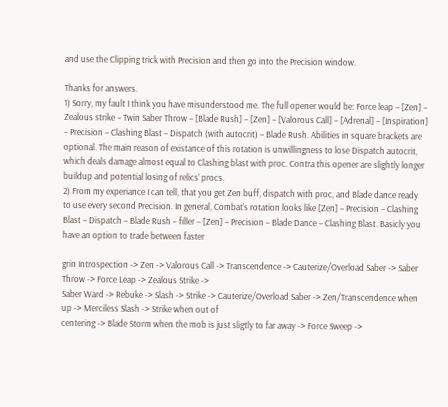and use the Clipping trick with Precision and then go into the Precision window.

Thanks for answers.
1) Sorry, my fault I think you have misunderstood me. The full opener would be: Force leap – [Zen] – Zealous strike – Twin Saber Throw – [Blade Rush] – [Zen] – [Valorous Call] – [Adrenal] – [Inspiration] – Precision – Clashing Blast – Dispatch (with autocrit) – Blade Rush. Abilities in square brackets are optional. The main reason of existance of this rotation is unwillingness to lose Dispatch autocrit, which deals damage almost equal to Clashing blast with proc. Contra this opener are slightly longer buildup and potential losing of relics’ procs.
2) From my experiance I can tell, that you get Zen buff, dispatch with proc, and Blade dance ready to use every second Precision. In general, Combat’s rotation looks like [Zen] – Precision – Clashing Blast – Dispatch – Blade Rush – filler – [Zen] – Precision – Blade Dance – Clashing Blast. Basicly you have an option to trade between faster

grin Introspection -> Zen -> Valorous Call -> Transcendence -> Cauterize/Overload Saber -> Saber Throw -> Force Leap -> Zealous Strike ->
Saber Ward -> Rebuke -> Slash -> Strike -> Cauterize/Overload Saber -> Zen/Transcendence when up -> Merciless Slash -> Strike when out of
centering -> Blade Storm when the mob is just sligtly to far away -> Force Sweep ->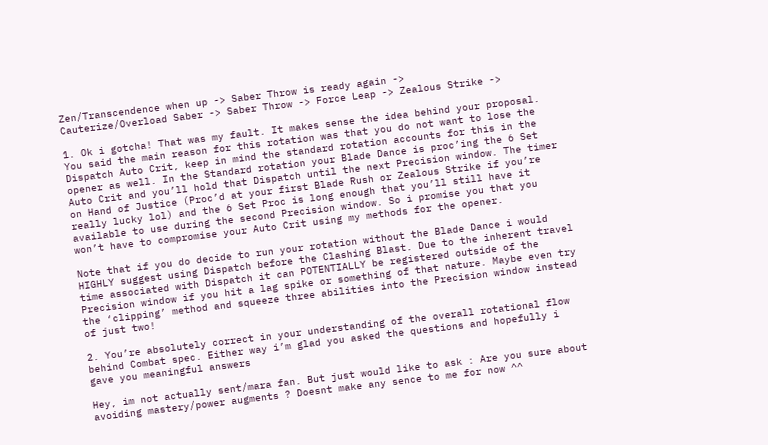Zen/Transcendence when up -> Saber Throw is ready again ->
Cauterize/Overload Saber -> Saber Throw -> Force Leap -> Zealous Strike ->

1. Ok i gotcha! That was my fault. It makes sense the idea behind your proposal. You said the main reason for this rotation was that you do not want to lose the Dispatch Auto Crit, keep in mind the standard rotation accounts for this in the opener as well. In the Standard rotation your Blade Dance is proc’ing the 6 Set Auto Crit and you’ll hold that Dispatch until the next Precision window. The timer on Hand of Justice (Proc’d at your first Blade Rush or Zealous Strike if you’re really lucky lol) and the 6 Set Proc is long enough that you’ll still have it available to use during the second Precision window. So i promise you that you won’t have to compromise your Auto Crit using my methods for the opener.

Note that if you do decide to run your rotation without the Blade Dance i would HIGHLY suggest using Dispatch before the Clashing Blast. Due to the inherent travel time associated with Dispatch it can POTENTIALLY be registered outside of the Precision window if you hit a lag spike or something of that nature. Maybe even try the ‘clipping’ method and squeeze three abilities into the Precision window instead of just two!

2. You’re absolutely correct in your understanding of the overall rotational flow behind Combat spec. Either way i’m glad you asked the questions and hopefully i gave you meaningful answers

Hey, im not actually sent/mara fan. But just would like to ask : Are you sure about avoiding mastery/power augments ? Doesnt make any sence to me for now ^^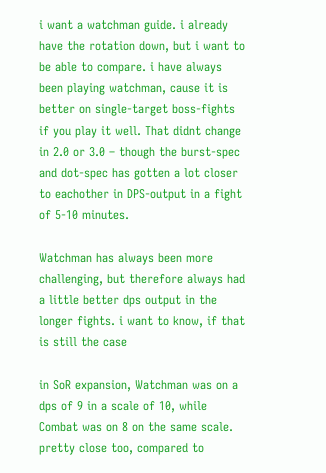i want a watchman guide. i already have the rotation down, but i want to be able to compare. i have always been playing watchman, cause it is better on single-target boss-fights if you play it well. That didnt change in 2.0 or 3.0 – though the burst-spec and dot-spec has gotten a lot closer to eachother in DPS-output in a fight of 5-10 minutes.

Watchman has always been more challenging, but therefore always had a little better dps output in the longer fights. i want to know, if that is still the case

in SoR expansion, Watchman was on a dps of 9 in a scale of 10, while Combat was on 8 on the same scale. pretty close too, compared to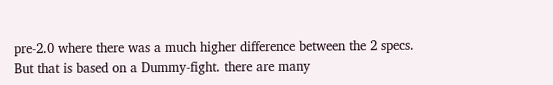pre-2.0 where there was a much higher difference between the 2 specs.
But that is based on a Dummy-fight. there are many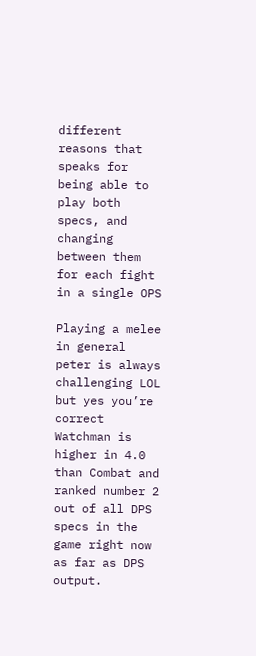different reasons that speaks for being able to play both specs, and changing between them for each fight in a single OPS

Playing a melee in general peter is always challenging LOL but yes you’re correct Watchman is higher in 4.0 than Combat and ranked number 2 out of all DPS specs in the game right now as far as DPS output.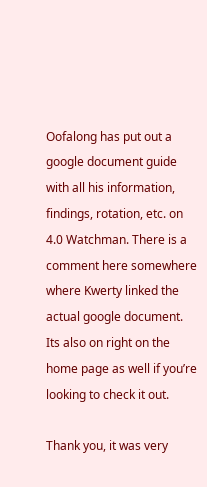Oofalong has put out a google document guide with all his information, findings, rotation, etc. on 4.0 Watchman. There is a comment here somewhere where Kwerty linked the actual google document. Its also on right on the home page as well if you’re looking to check it out.

Thank you, it was very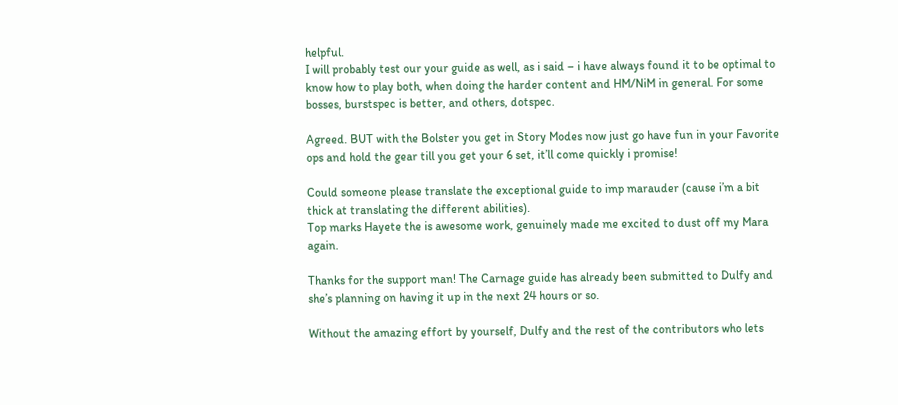helpful.
I will probably test our your guide as well, as i said – i have always found it to be optimal to know how to play both, when doing the harder content and HM/NiM in general. For some bosses, burstspec is better, and others, dotspec.

Agreed. BUT with the Bolster you get in Story Modes now just go have fun in your Favorite ops and hold the gear till you get your 6 set, it’ll come quickly i promise!

Could someone please translate the exceptional guide to imp marauder (cause i’m a bit thick at translating the different abilities).
Top marks Hayete the is awesome work, genuinely made me excited to dust off my Mara again.

Thanks for the support man! The Carnage guide has already been submitted to Dulfy and she’s planning on having it up in the next 24 hours or so.

Without the amazing effort by yourself, Dulfy and the rest of the contributors who lets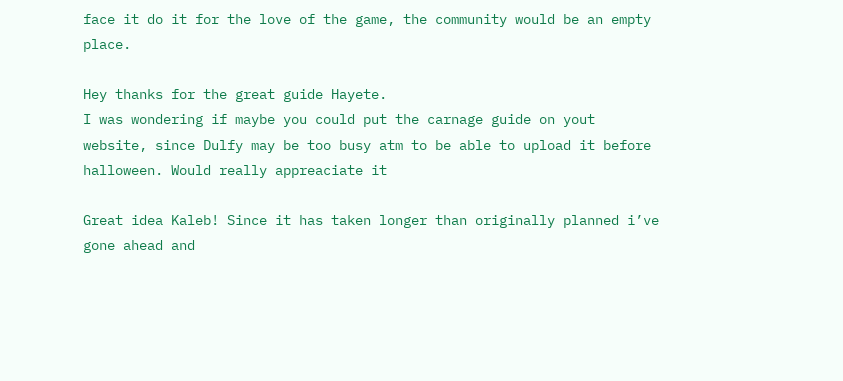face it do it for the love of the game, the community would be an empty place.

Hey thanks for the great guide Hayete.
I was wondering if maybe you could put the carnage guide on yout website, since Dulfy may be too busy atm to be able to upload it before halloween. Would really appreaciate it

Great idea Kaleb! Since it has taken longer than originally planned i’ve gone ahead and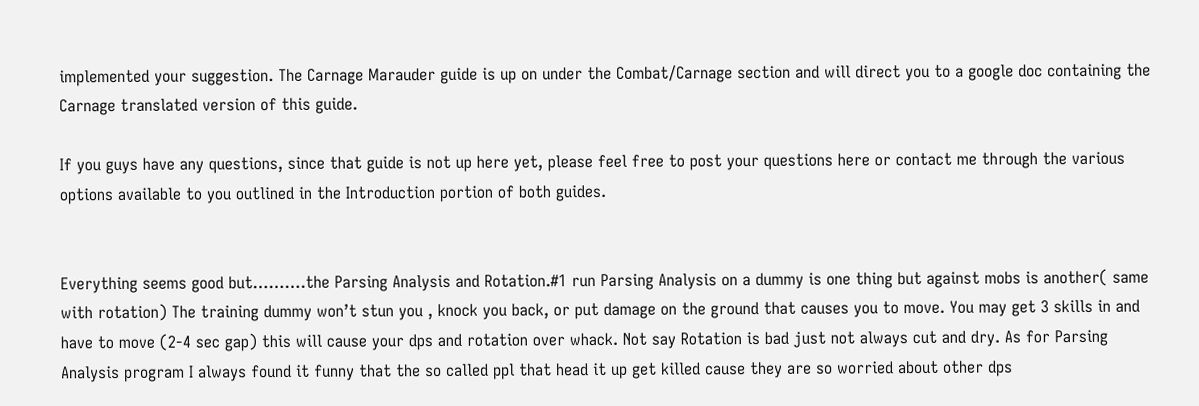implemented your suggestion. The Carnage Marauder guide is up on under the Combat/Carnage section and will direct you to a google doc containing the Carnage translated version of this guide.

If you guys have any questions, since that guide is not up here yet, please feel free to post your questions here or contact me through the various options available to you outlined in the Introduction portion of both guides.


Everything seems good but……….the Parsing Analysis and Rotation.#1 run Parsing Analysis on a dummy is one thing but against mobs is another( same with rotation) The training dummy won’t stun you , knock you back, or put damage on the ground that causes you to move. You may get 3 skills in and have to move (2-4 sec gap) this will cause your dps and rotation over whack. Not say Rotation is bad just not always cut and dry. As for Parsing Analysis program I always found it funny that the so called ppl that head it up get killed cause they are so worried about other dps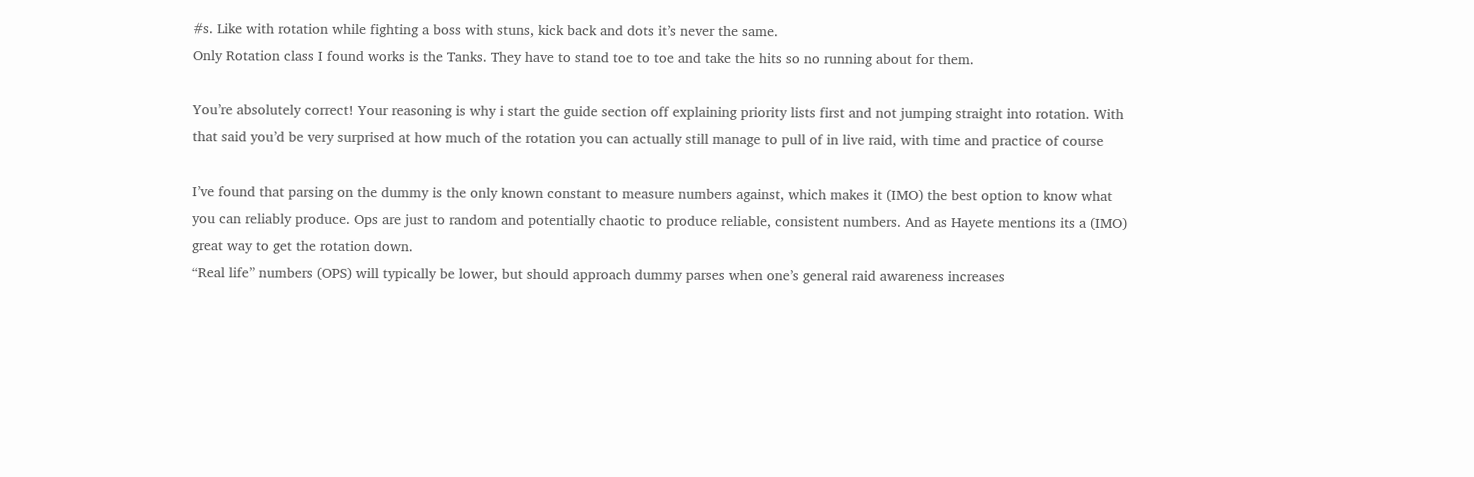#s. Like with rotation while fighting a boss with stuns, kick back and dots it’s never the same.
Only Rotation class I found works is the Tanks. They have to stand toe to toe and take the hits so no running about for them.

You’re absolutely correct! Your reasoning is why i start the guide section off explaining priority lists first and not jumping straight into rotation. With that said you’d be very surprised at how much of the rotation you can actually still manage to pull of in live raid, with time and practice of course

I’ve found that parsing on the dummy is the only known constant to measure numbers against, which makes it (IMO) the best option to know what you can reliably produce. Ops are just to random and potentially chaotic to produce reliable, consistent numbers. And as Hayete mentions its a (IMO) great way to get the rotation down.
“Real life” numbers (OPS) will typically be lower, but should approach dummy parses when one’s general raid awareness increases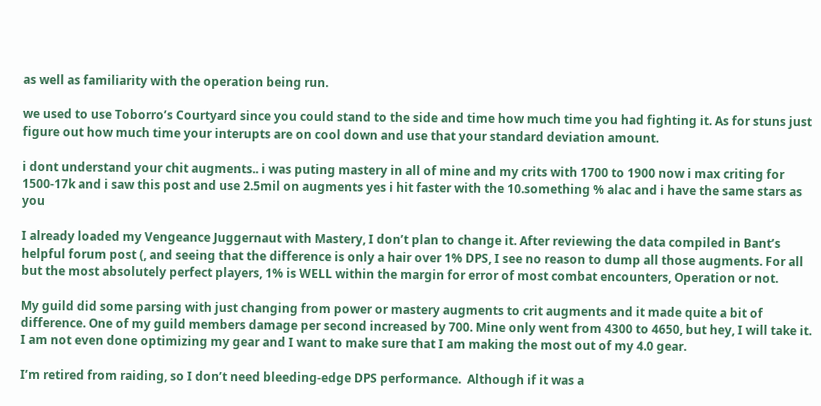as well as familiarity with the operation being run.

we used to use Toborro’s Courtyard since you could stand to the side and time how much time you had fighting it. As for stuns just figure out how much time your interupts are on cool down and use that your standard deviation amount.

i dont understand your chit augments.. i was puting mastery in all of mine and my crits with 1700 to 1900 now i max criting for 1500-17k and i saw this post and use 2.5mil on augments yes i hit faster with the 10.something % alac and i have the same stars as you

I already loaded my Vengeance Juggernaut with Mastery, I don’t plan to change it. After reviewing the data compiled in Bant’s helpful forum post (, and seeing that the difference is only a hair over 1% DPS, I see no reason to dump all those augments. For all but the most absolutely perfect players, 1% is WELL within the margin for error of most combat encounters, Operation or not.

My guild did some parsing with just changing from power or mastery augments to crit augments and it made quite a bit of difference. One of my guild members damage per second increased by 700. Mine only went from 4300 to 4650, but hey, I will take it. I am not even done optimizing my gear and I want to make sure that I am making the most out of my 4.0 gear.

I’m retired from raiding, so I don’t need bleeding-edge DPS performance.  Although if it was a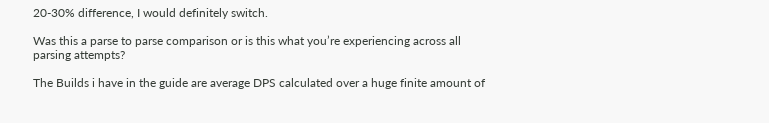20-30% difference, I would definitely switch.

Was this a parse to parse comparison or is this what you’re experiencing across all parsing attempts?

The Builds i have in the guide are average DPS calculated over a huge finite amount of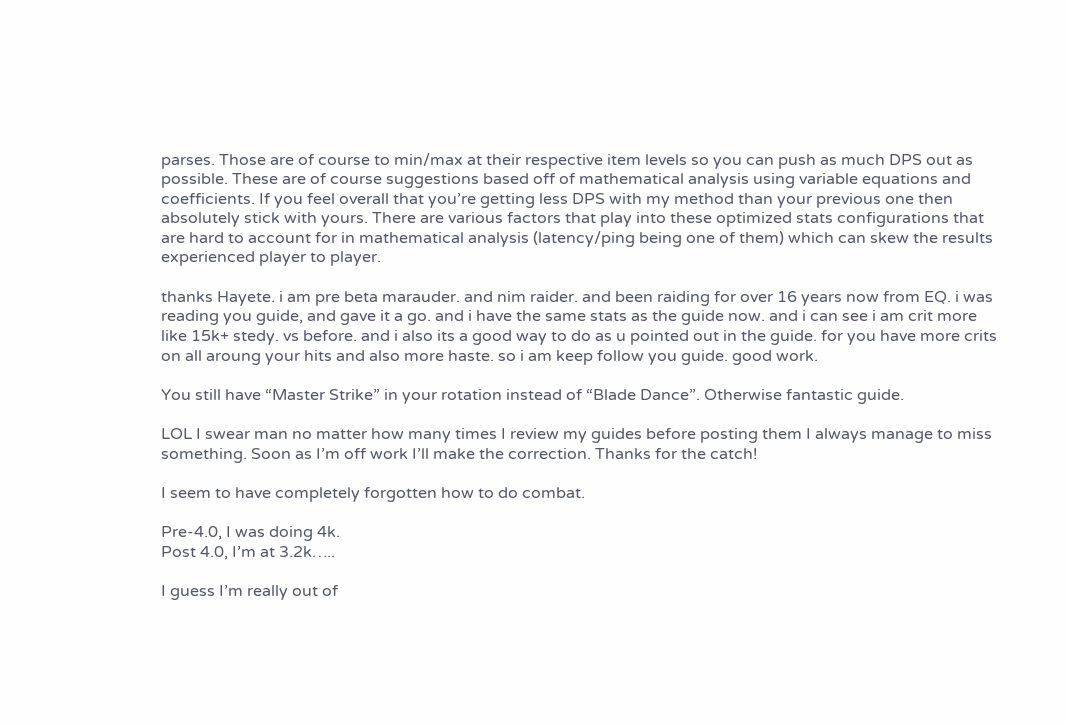parses. Those are of course to min/max at their respective item levels so you can push as much DPS out as possible. These are of course suggestions based off of mathematical analysis using variable equations and coefficients. If you feel overall that you’re getting less DPS with my method than your previous one then absolutely stick with yours. There are various factors that play into these optimized stats configurations that are hard to account for in mathematical analysis (latency/ping being one of them) which can skew the results experienced player to player.

thanks Hayete. i am pre beta marauder. and nim raider. and been raiding for over 16 years now from EQ. i was reading you guide, and gave it a go. and i have the same stats as the guide now. and i can see i am crit more like 15k+ stedy. vs before. and i also its a good way to do as u pointed out in the guide. for you have more crits on all aroung your hits and also more haste. so i am keep follow you guide. good work.

You still have “Master Strike” in your rotation instead of “Blade Dance”. Otherwise fantastic guide.

LOL I swear man no matter how many times I review my guides before posting them I always manage to miss something. Soon as I’m off work I’ll make the correction. Thanks for the catch!

I seem to have completely forgotten how to do combat.

Pre-4.0, I was doing 4k.
Post 4.0, I’m at 3.2k…..

I guess I’m really out of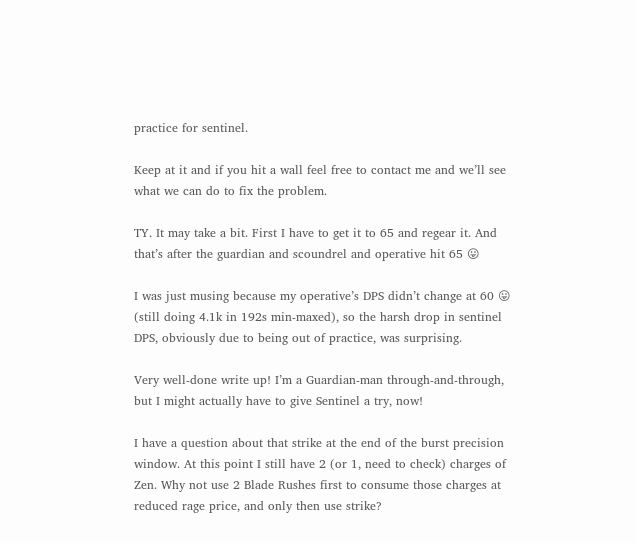practice for sentinel.

Keep at it and if you hit a wall feel free to contact me and we’ll see what we can do to fix the problem.

TY. It may take a bit. First I have to get it to 65 and regear it. And that’s after the guardian and scoundrel and operative hit 65 😛

I was just musing because my operative’s DPS didn’t change at 60 😛 (still doing 4.1k in 192s min-maxed), so the harsh drop in sentinel DPS, obviously due to being out of practice, was surprising.

Very well-done write up! I’m a Guardian-man through-and-through, but I might actually have to give Sentinel a try, now!

I have a question about that strike at the end of the burst precision window. At this point I still have 2 (or 1, need to check) charges of Zen. Why not use 2 Blade Rushes first to consume those charges at reduced rage price, and only then use strike?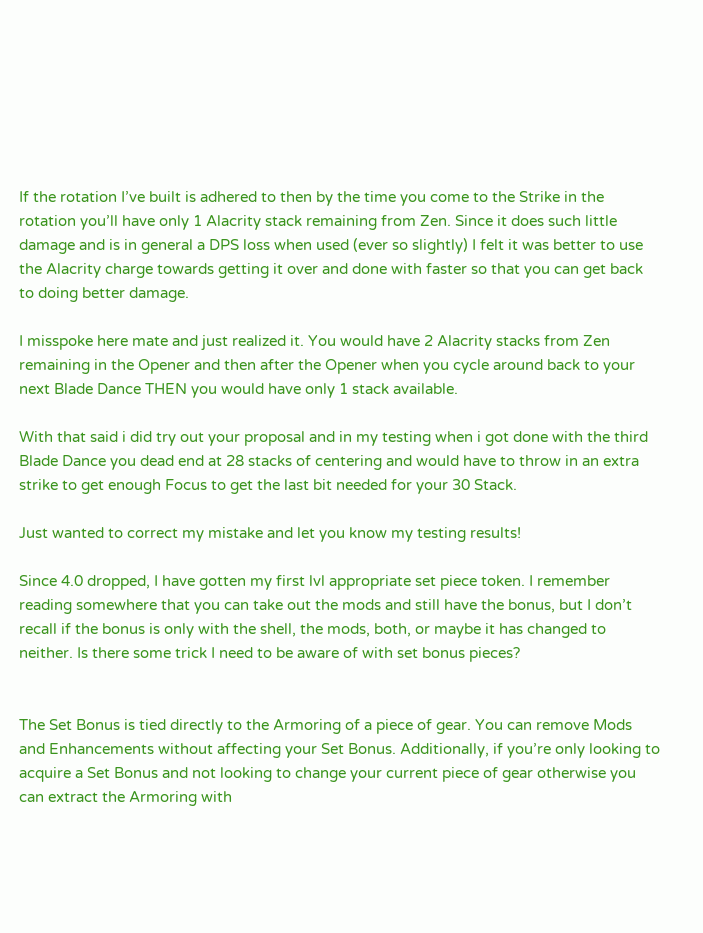If the rotation I’ve built is adhered to then by the time you come to the Strike in the rotation you’ll have only 1 Alacrity stack remaining from Zen. Since it does such little damage and is in general a DPS loss when used (ever so slightly) I felt it was better to use the Alacrity charge towards getting it over and done with faster so that you can get back to doing better damage.

I misspoke here mate and just realized it. You would have 2 Alacrity stacks from Zen remaining in the Opener and then after the Opener when you cycle around back to your next Blade Dance THEN you would have only 1 stack available.

With that said i did try out your proposal and in my testing when i got done with the third Blade Dance you dead end at 28 stacks of centering and would have to throw in an extra strike to get enough Focus to get the last bit needed for your 30 Stack.

Just wanted to correct my mistake and let you know my testing results!

Since 4.0 dropped, I have gotten my first lvl appropriate set piece token. I remember reading somewhere that you can take out the mods and still have the bonus, but I don’t recall if the bonus is only with the shell, the mods, both, or maybe it has changed to neither. Is there some trick I need to be aware of with set bonus pieces?


The Set Bonus is tied directly to the Armoring of a piece of gear. You can remove Mods and Enhancements without affecting your Set Bonus. Additionally, if you’re only looking to acquire a Set Bonus and not looking to change your current piece of gear otherwise you can extract the Armoring with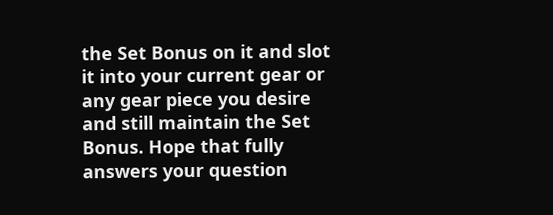the Set Bonus on it and slot it into your current gear or any gear piece you desire and still maintain the Set Bonus. Hope that fully answers your question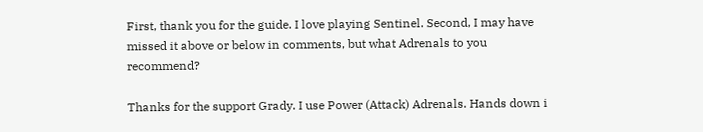First, thank you for the guide. I love playing Sentinel. Second, I may have missed it above or below in comments, but what Adrenals to you recommend?

Thanks for the support Grady. I use Power (Attack) Adrenals. Hands down i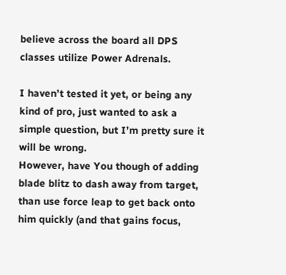believe across the board all DPS classes utilize Power Adrenals.

I haven’t tested it yet, or being any kind of pro, just wanted to ask a simple question, but I’m pretty sure it will be wrong.
However, have You though of adding blade blitz to dash away from target, than use force leap to get back onto him quickly (and that gains focus,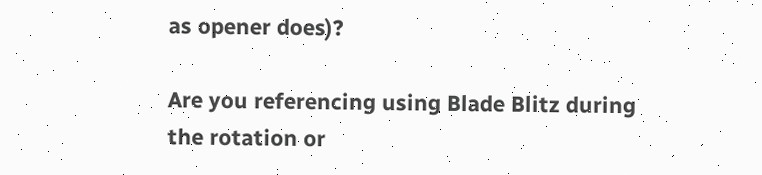as opener does)?

Are you referencing using Blade Blitz during the rotation or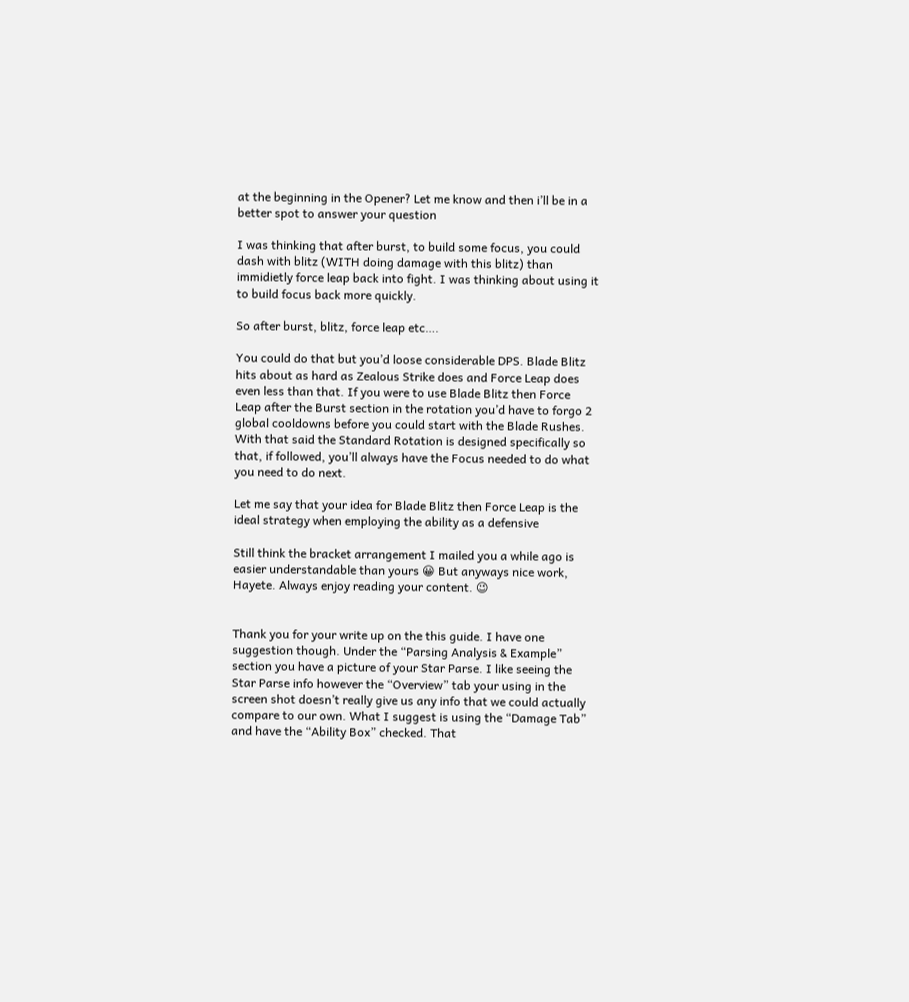at the beginning in the Opener? Let me know and then i’ll be in a better spot to answer your question

I was thinking that after burst, to build some focus, you could dash with blitz (WITH doing damage with this blitz) than immidietly force leap back into fight. I was thinking about using it to build focus back more quickly.

So after burst, blitz, force leap etc….

You could do that but you’d loose considerable DPS. Blade Blitz hits about as hard as Zealous Strike does and Force Leap does even less than that. If you were to use Blade Blitz then Force Leap after the Burst section in the rotation you’d have to forgo 2 global cooldowns before you could start with the Blade Rushes. With that said the Standard Rotation is designed specifically so that, if followed, you’ll always have the Focus needed to do what you need to do next.

Let me say that your idea for Blade Blitz then Force Leap is the ideal strategy when employing the ability as a defensive

Still think the bracket arrangement I mailed you a while ago is easier understandable than yours 😀 But anyways nice work, Hayete. Always enjoy reading your content. 😉


Thank you for your write up on the this guide. I have one suggestion though. Under the “Parsing Analysis & Example” section you have a picture of your Star Parse. I like seeing the Star Parse info however the “Overview” tab your using in the screen shot doesn’t really give us any info that we could actually compare to our own. What I suggest is using the “Damage Tab” and have the “Ability Box” checked. That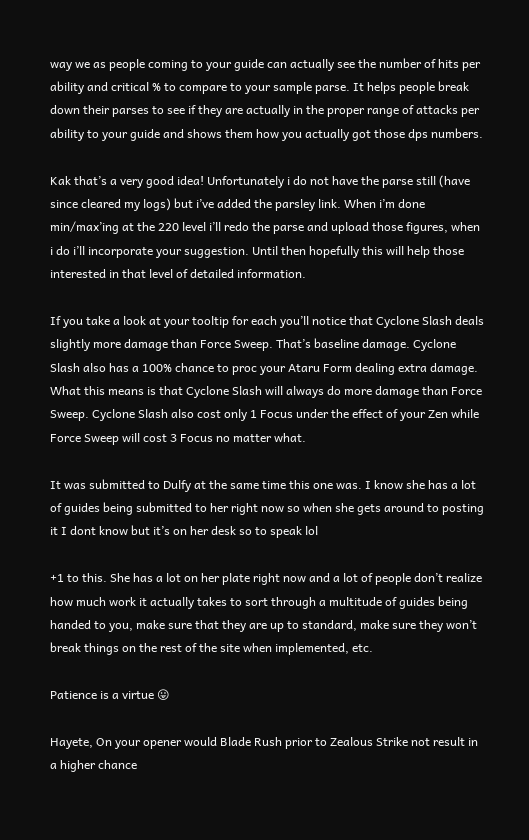way we as people coming to your guide can actually see the number of hits per ability and critical % to compare to your sample parse. It helps people break down their parses to see if they are actually in the proper range of attacks per ability to your guide and shows them how you actually got those dps numbers.

Kak that’s a very good idea! Unfortunately i do not have the parse still (have since cleared my logs) but i’ve added the parsley link. When i’m done min/max’ing at the 220 level i’ll redo the parse and upload those figures, when i do i’ll incorporate your suggestion. Until then hopefully this will help those interested in that level of detailed information.

If you take a look at your tooltip for each you’ll notice that Cyclone Slash deals slightly more damage than Force Sweep. That’s baseline damage. Cyclone Slash also has a 100% chance to proc your Ataru Form dealing extra damage. What this means is that Cyclone Slash will always do more damage than Force Sweep. Cyclone Slash also cost only 1 Focus under the effect of your Zen while Force Sweep will cost 3 Focus no matter what.

It was submitted to Dulfy at the same time this one was. I know she has a lot of guides being submitted to her right now so when she gets around to posting it I dont know but it’s on her desk so to speak lol

+1 to this. She has a lot on her plate right now and a lot of people don’t realize how much work it actually takes to sort through a multitude of guides being handed to you, make sure that they are up to standard, make sure they won’t break things on the rest of the site when implemented, etc.

Patience is a virtue 😛

Hayete, On your opener would Blade Rush prior to Zealous Strike not result in a higher chance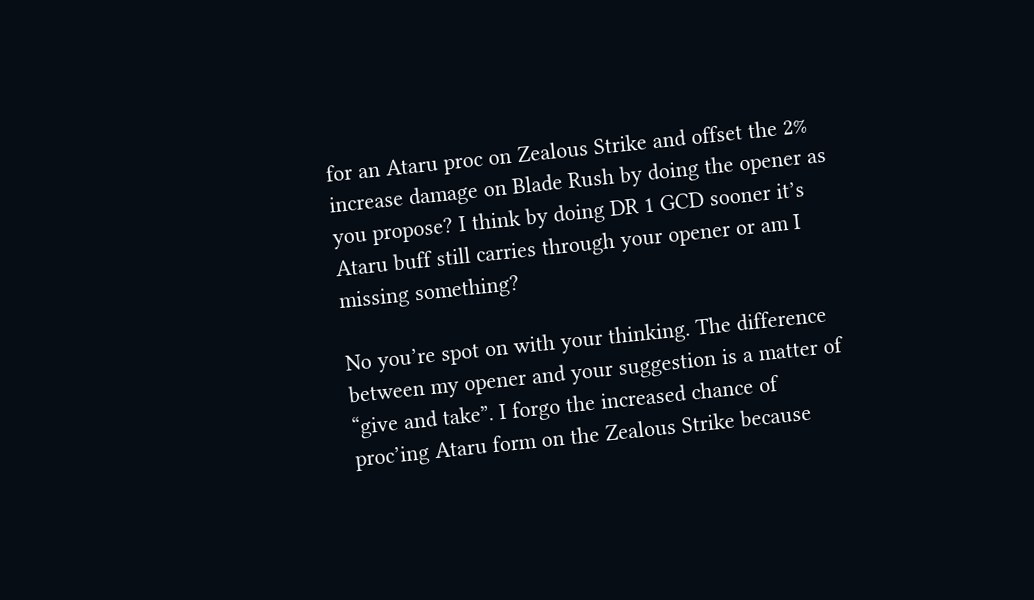for an Ataru proc on Zealous Strike and offset the 2% increase damage on Blade Rush by doing the opener as you propose? I think by doing DR 1 GCD sooner it’s Ataru buff still carries through your opener or am I missing something?

No you’re spot on with your thinking. The difference between my opener and your suggestion is a matter of “give and take”. I forgo the increased chance of proc’ing Ataru form on the Zealous Strike because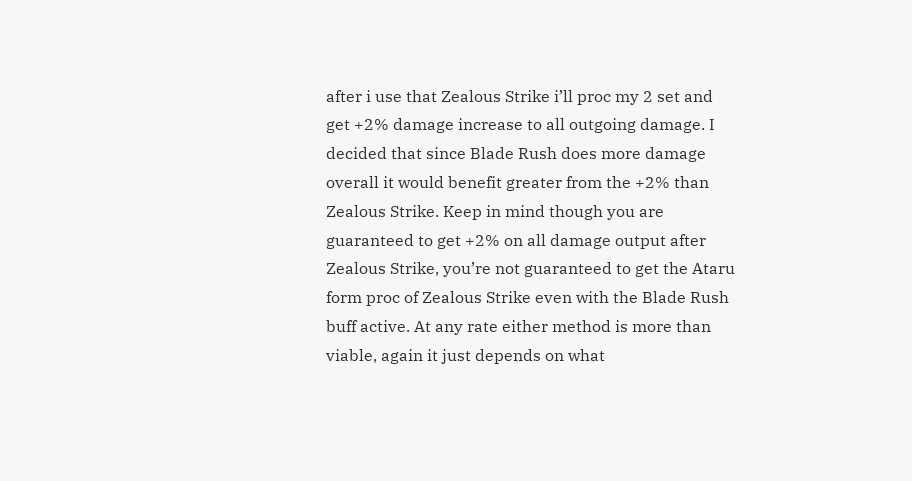after i use that Zealous Strike i’ll proc my 2 set and get +2% damage increase to all outgoing damage. I decided that since Blade Rush does more damage overall it would benefit greater from the +2% than Zealous Strike. Keep in mind though you are guaranteed to get +2% on all damage output after Zealous Strike, you’re not guaranteed to get the Ataru form proc of Zealous Strike even with the Blade Rush buff active. At any rate either method is more than viable, again it just depends on what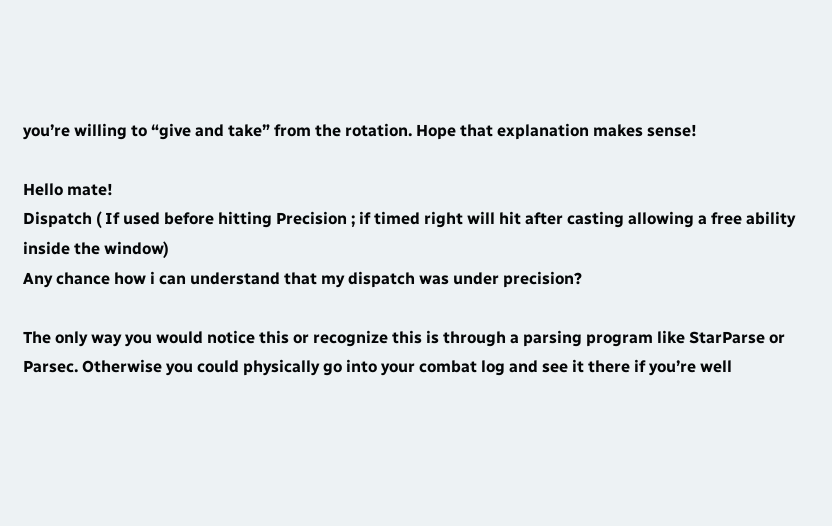you’re willing to “give and take” from the rotation. Hope that explanation makes sense!

Hello mate!
Dispatch ( If used before hitting Precision ; if timed right will hit after casting allowing a free ability inside the window)
Any chance how i can understand that my dispatch was under precision?

The only way you would notice this or recognize this is through a parsing program like StarParse or Parsec. Otherwise you could physically go into your combat log and see it there if you’re well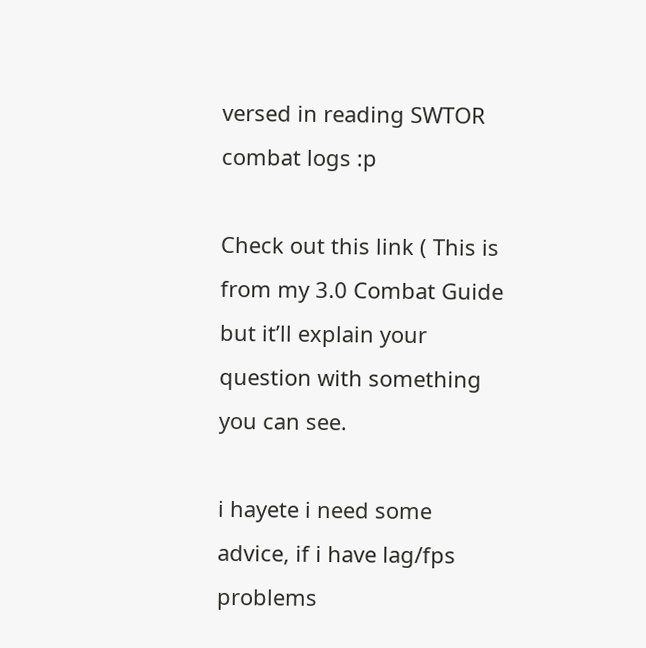versed in reading SWTOR combat logs :p

Check out this link ( This is from my 3.0 Combat Guide but it’ll explain your question with something you can see.

i hayete i need some advice, if i have lag/fps problems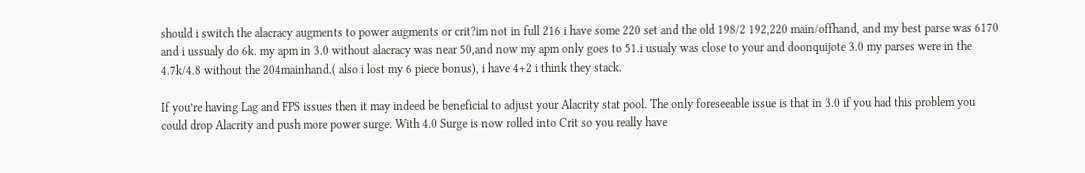should i switch the alacracy augments to power augments or crit?im not in full 216 i have some 220 set and the old 198/2 192,220 main/offhand, and my best parse was 6170 and i ussualy do 6k. my apm in 3.0 without alacracy was near 50,and now my apm only goes to 51.i usualy was close to your and doonquijote 3.0 my parses were in the 4.7k/4.8 without the 204mainhand.( also i lost my 6 piece bonus), i have 4+2 i think they stack.

If you’re having Lag and FPS issues then it may indeed be beneficial to adjust your Alacrity stat pool. The only foreseeable issue is that in 3.0 if you had this problem you could drop Alacrity and push more power surge. With 4.0 Surge is now rolled into Crit so you really have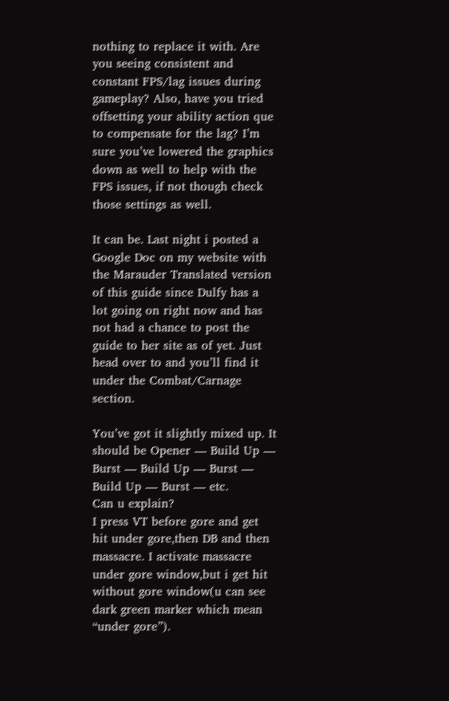nothing to replace it with. Are you seeing consistent and constant FPS/lag issues during gameplay? Also, have you tried offsetting your ability action que to compensate for the lag? I’m sure you’ve lowered the graphics down as well to help with the FPS issues, if not though check those settings as well.

It can be. Last night i posted a Google Doc on my website with the Marauder Translated version of this guide since Dulfy has a lot going on right now and has not had a chance to post the guide to her site as of yet. Just head over to and you’ll find it under the Combat/Carnage section.

You’ve got it slightly mixed up. It should be Opener — Build Up — Burst — Build Up — Burst — Build Up — Burst — etc.
Can u explain?
I press VT before gore and get hit under gore,then DB and then massacre. I activate massacre under gore window,but i get hit without gore window(u can see dark green marker which mean “under gore”).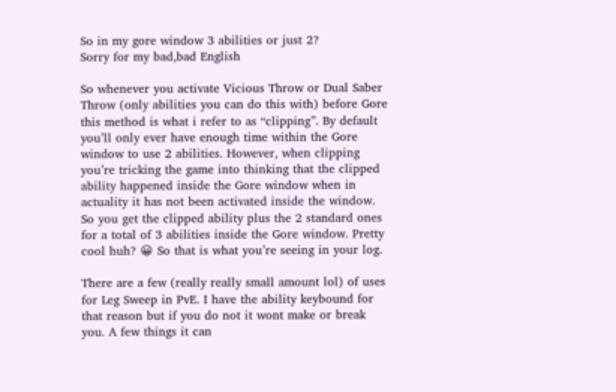So in my gore window 3 abilities or just 2?
Sorry for my bad,bad English

So whenever you activate Vicious Throw or Dual Saber Throw (only abilities you can do this with) before Gore this method is what i refer to as “clipping”. By default you’ll only ever have enough time within the Gore window to use 2 abilities. However, when clipping you’re tricking the game into thinking that the clipped ability happened inside the Gore window when in actuality it has not been activated inside the window. So you get the clipped ability plus the 2 standard ones for a total of 3 abilities inside the Gore window. Pretty cool huh? 😀 So that is what you’re seeing in your log.

There are a few (really really small amount lol) of uses for Leg Sweep in PvE. I have the ability keybound for that reason but if you do not it wont make or break you. A few things it can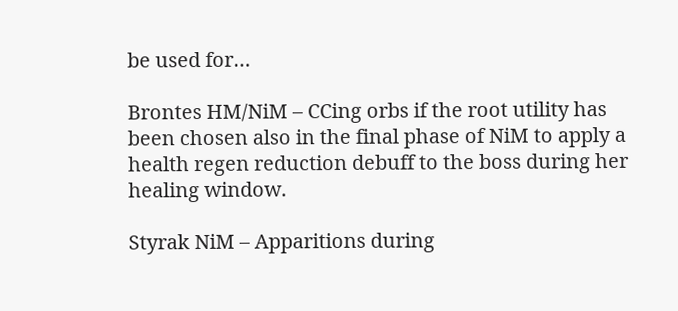be used for…

Brontes HM/NiM – CCing orbs if the root utility has been chosen also in the final phase of NiM to apply a health regen reduction debuff to the boss during her healing window.

Styrak NiM – Apparitions during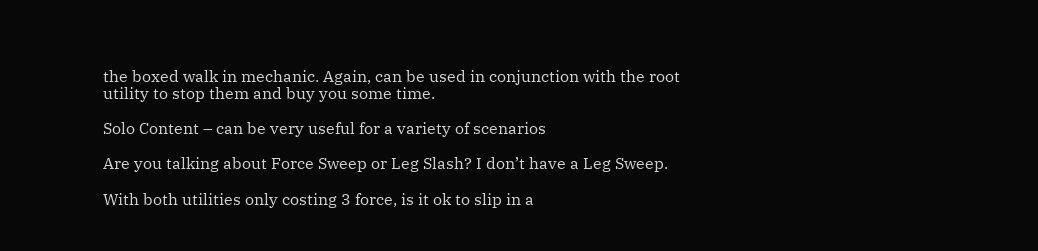the boxed walk in mechanic. Again, can be used in conjunction with the root utility to stop them and buy you some time.

Solo Content – can be very useful for a variety of scenarios

Are you talking about Force Sweep or Leg Slash? I don’t have a Leg Sweep.

With both utilities only costing 3 force, is it ok to slip in a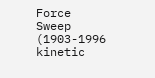Force Sweep (1903-1996 kinetic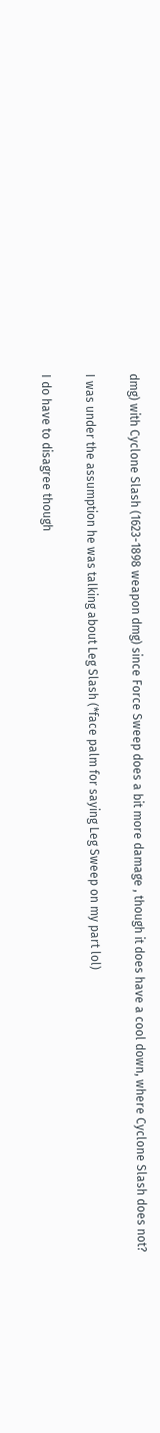dmg) with Cyclone Slash (1623-1898 weapon dmg) since Force Sweep does a bit more damage , though it does have a cool down, where Cyclone Slash does not?

I was under the assumption he was talking about Leg Slash (*face palm for saying Leg Sweep on my part lol)

I do have to disagree though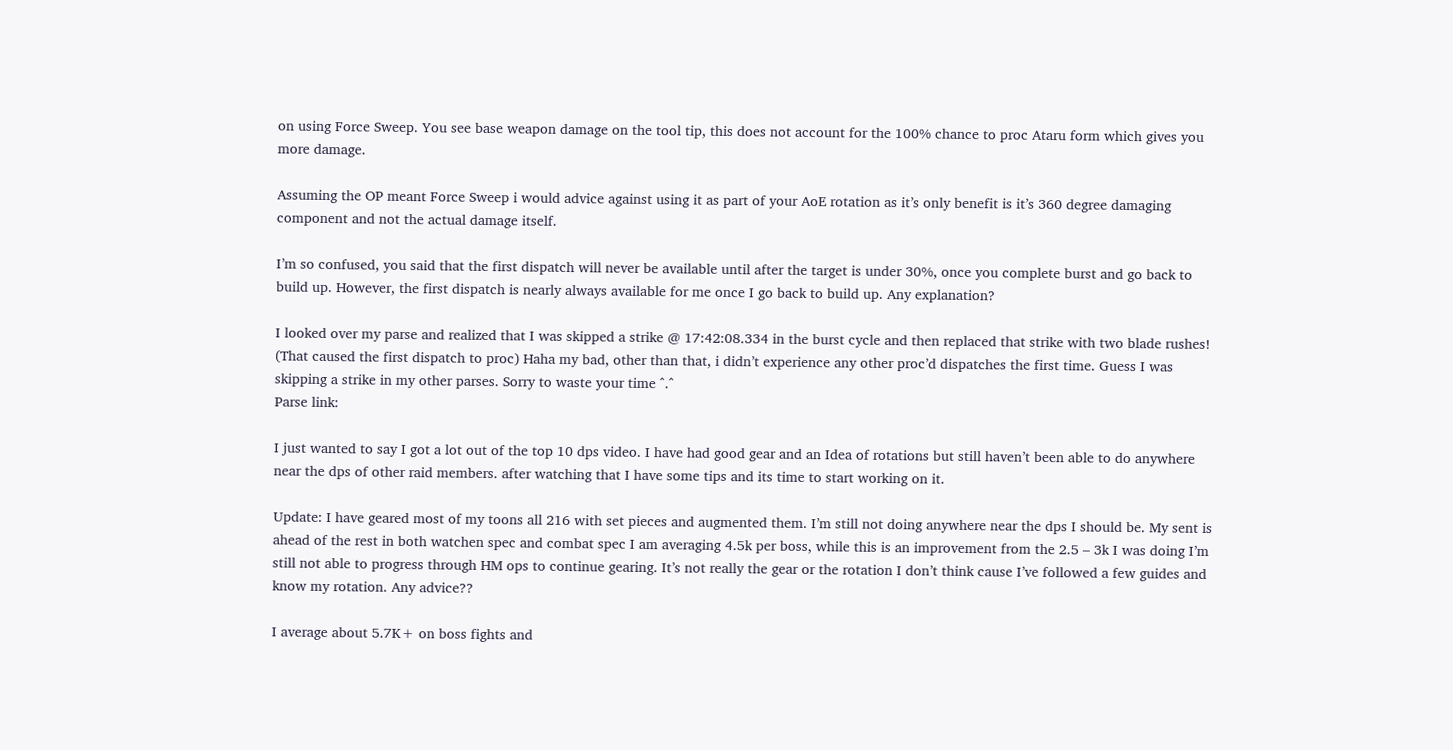on using Force Sweep. You see base weapon damage on the tool tip, this does not account for the 100% chance to proc Ataru form which gives you more damage.

Assuming the OP meant Force Sweep i would advice against using it as part of your AoE rotation as it’s only benefit is it’s 360 degree damaging component and not the actual damage itself.

I’m so confused, you said that the first dispatch will never be available until after the target is under 30%, once you complete burst and go back to build up. However, the first dispatch is nearly always available for me once I go back to build up. Any explanation?

I looked over my parse and realized that I was skipped a strike @ 17:42:08.334 in the burst cycle and then replaced that strike with two blade rushes! (That caused the first dispatch to proc) Haha my bad, other than that, i didn’t experience any other proc’d dispatches the first time. Guess I was skipping a strike in my other parses. Sorry to waste your time ^.^
Parse link:

I just wanted to say I got a lot out of the top 10 dps video. I have had good gear and an Idea of rotations but still haven’t been able to do anywhere near the dps of other raid members. after watching that I have some tips and its time to start working on it.

Update: I have geared most of my toons all 216 with set pieces and augmented them. I’m still not doing anywhere near the dps I should be. My sent is ahead of the rest in both watchen spec and combat spec I am averaging 4.5k per boss, while this is an improvement from the 2.5 – 3k I was doing I’m still not able to progress through HM ops to continue gearing. It’s not really the gear or the rotation I don’t think cause I’ve followed a few guides and know my rotation. Any advice??

I average about 5.7K+ on boss fights and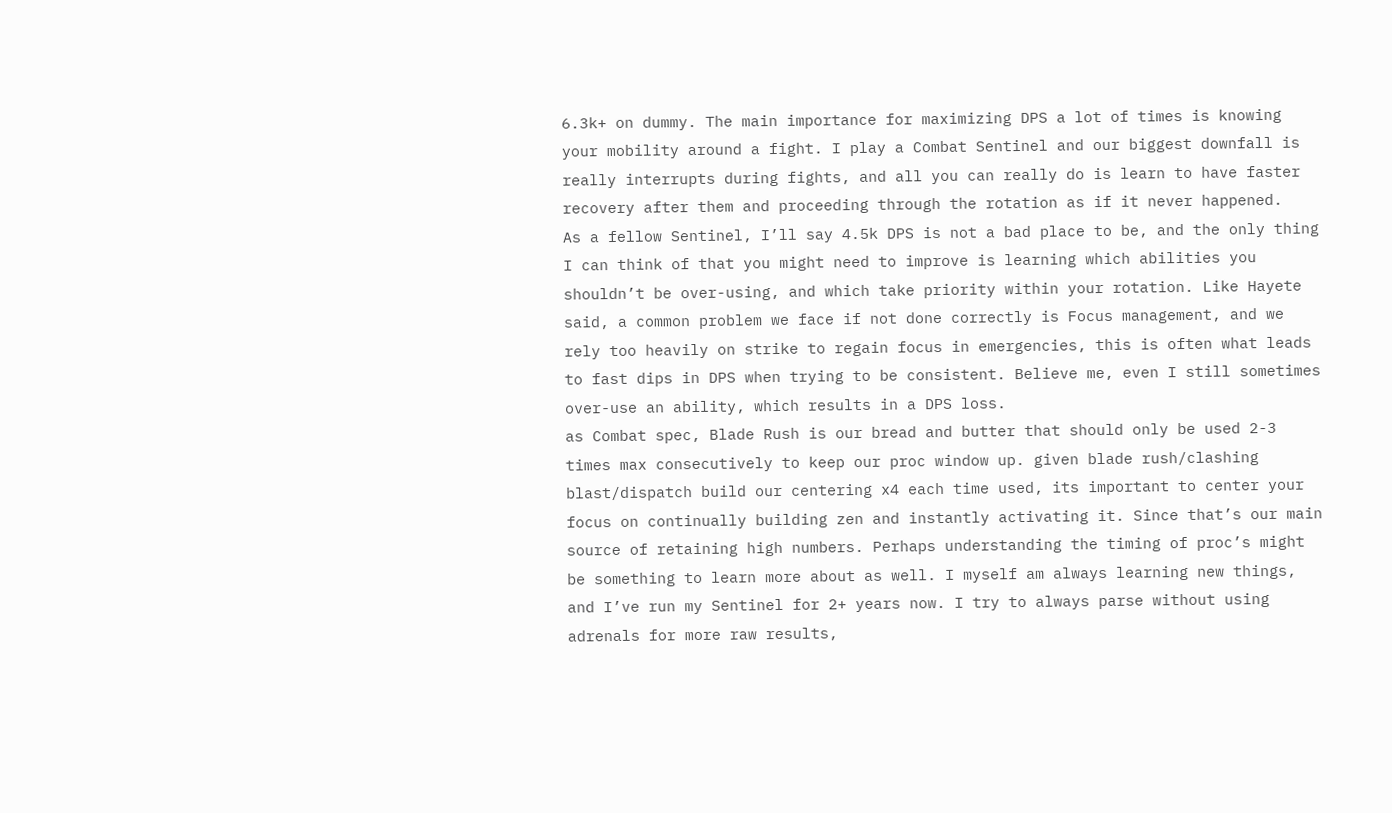6.3k+ on dummy. The main importance for maximizing DPS a lot of times is knowing your mobility around a fight. I play a Combat Sentinel and our biggest downfall is really interrupts during fights, and all you can really do is learn to have faster recovery after them and proceeding through the rotation as if it never happened.
As a fellow Sentinel, I’ll say 4.5k DPS is not a bad place to be, and the only thing I can think of that you might need to improve is learning which abilities you shouldn’t be over-using, and which take priority within your rotation. Like Hayete said, a common problem we face if not done correctly is Focus management, and we rely too heavily on strike to regain focus in emergencies, this is often what leads to fast dips in DPS when trying to be consistent. Believe me, even I still sometimes over-use an ability, which results in a DPS loss.
as Combat spec, Blade Rush is our bread and butter that should only be used 2-3 times max consecutively to keep our proc window up. given blade rush/clashing blast/dispatch build our centering x4 each time used, its important to center your focus on continually building zen and instantly activating it. Since that’s our main source of retaining high numbers. Perhaps understanding the timing of proc’s might be something to learn more about as well. I myself am always learning new things, and I’ve run my Sentinel for 2+ years now. I try to always parse without using adrenals for more raw results,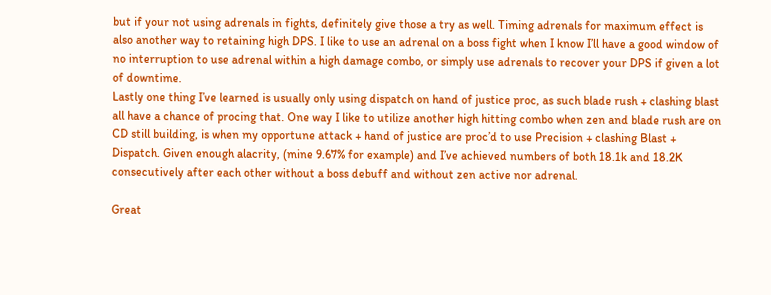but if your not using adrenals in fights, definitely give those a try as well. Timing adrenals for maximum effect is also another way to retaining high DPS. I like to use an adrenal on a boss fight when I know I’ll have a good window of no interruption to use adrenal within a high damage combo, or simply use adrenals to recover your DPS if given a lot of downtime.
Lastly one thing I’ve learned is usually only using dispatch on hand of justice proc, as such blade rush + clashing blast all have a chance of procing that. One way I like to utilize another high hitting combo when zen and blade rush are on CD still building, is when my opportune attack + hand of justice are proc’d to use Precision + clashing Blast + Dispatch. Given enough alacrity, (mine 9.67% for example) and I’ve achieved numbers of both 18.1k and 18.2K consecutively after each other without a boss debuff and without zen active nor adrenal.

Great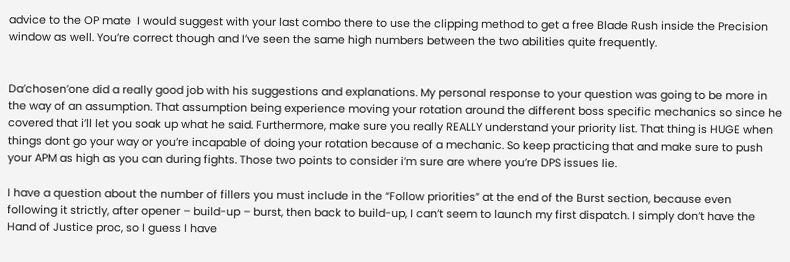advice to the OP mate  I would suggest with your last combo there to use the clipping method to get a free Blade Rush inside the Precision window as well. You’re correct though and I’ve seen the same high numbers between the two abilities quite frequently.


Da’chosen’one did a really good job with his suggestions and explanations. My personal response to your question was going to be more in the way of an assumption. That assumption being experience moving your rotation around the different boss specific mechanics so since he covered that i’ll let you soak up what he said. Furthermore, make sure you really REALLY understand your priority list. That thing is HUGE when things dont go your way or you’re incapable of doing your rotation because of a mechanic. So keep practicing that and make sure to push your APM as high as you can during fights. Those two points to consider i’m sure are where you’re DPS issues lie.

I have a question about the number of fillers you must include in the “Follow priorities” at the end of the Burst section, because even following it strictly, after opener – build-up – burst, then back to build-up, I can’t seem to launch my first dispatch. I simply don’t have the Hand of Justice proc, so I guess I have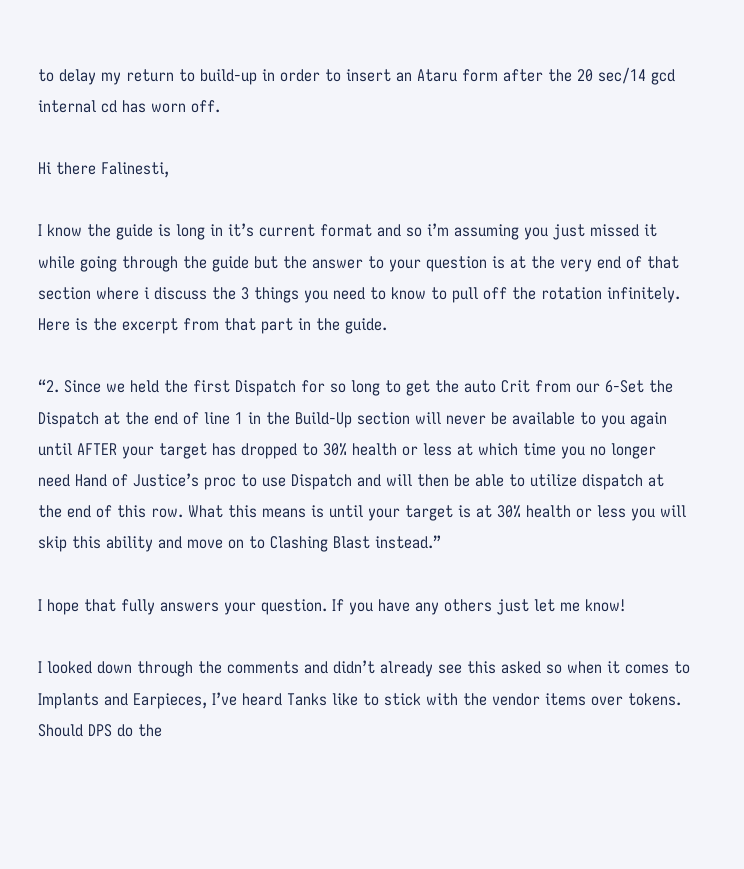to delay my return to build-up in order to insert an Ataru form after the 20 sec/14 gcd internal cd has worn off.

Hi there Falinesti,

I know the guide is long in it’s current format and so i’m assuming you just missed it while going through the guide but the answer to your question is at the very end of that section where i discuss the 3 things you need to know to pull off the rotation infinitely. Here is the excerpt from that part in the guide.

“2. Since we held the first Dispatch for so long to get the auto Crit from our 6-Set the Dispatch at the end of line 1 in the Build-Up section will never be available to you again until AFTER your target has dropped to 30% health or less at which time you no longer need Hand of Justice’s proc to use Dispatch and will then be able to utilize dispatch at the end of this row. What this means is until your target is at 30% health or less you will skip this ability and move on to Clashing Blast instead.”

I hope that fully answers your question. If you have any others just let me know!

I looked down through the comments and didn’t already see this asked so when it comes to Implants and Earpieces, I’ve heard Tanks like to stick with the vendor items over tokens. Should DPS do the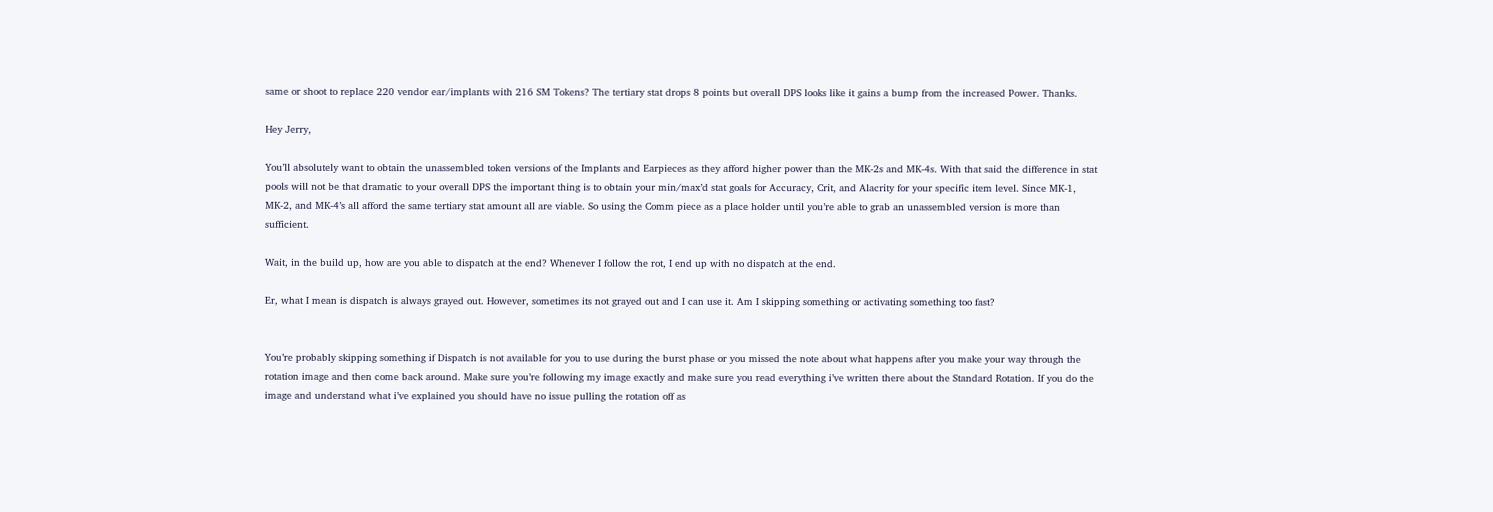same or shoot to replace 220 vendor ear/implants with 216 SM Tokens? The tertiary stat drops 8 points but overall DPS looks like it gains a bump from the increased Power. Thanks.

Hey Jerry,

You’ll absolutely want to obtain the unassembled token versions of the Implants and Earpieces as they afford higher power than the MK-2s and MK-4s. With that said the difference in stat pools will not be that dramatic to your overall DPS the important thing is to obtain your min/max’d stat goals for Accuracy, Crit, and Alacrity for your specific item level. Since MK-1, MK-2, and MK-4’s all afford the same tertiary stat amount all are viable. So using the Comm piece as a place holder until you’re able to grab an unassembled version is more than sufficient.

Wait, in the build up, how are you able to dispatch at the end? Whenever I follow the rot, I end up with no dispatch at the end.

Er, what I mean is dispatch is always grayed out. However, sometimes its not grayed out and I can use it. Am I skipping something or activating something too fast?


You’re probably skipping something if Dispatch is not available for you to use during the burst phase or you missed the note about what happens after you make your way through the rotation image and then come back around. Make sure you’re following my image exactly and make sure you read everything i’ve written there about the Standard Rotation. If you do the image and understand what i’ve explained you should have no issue pulling the rotation off as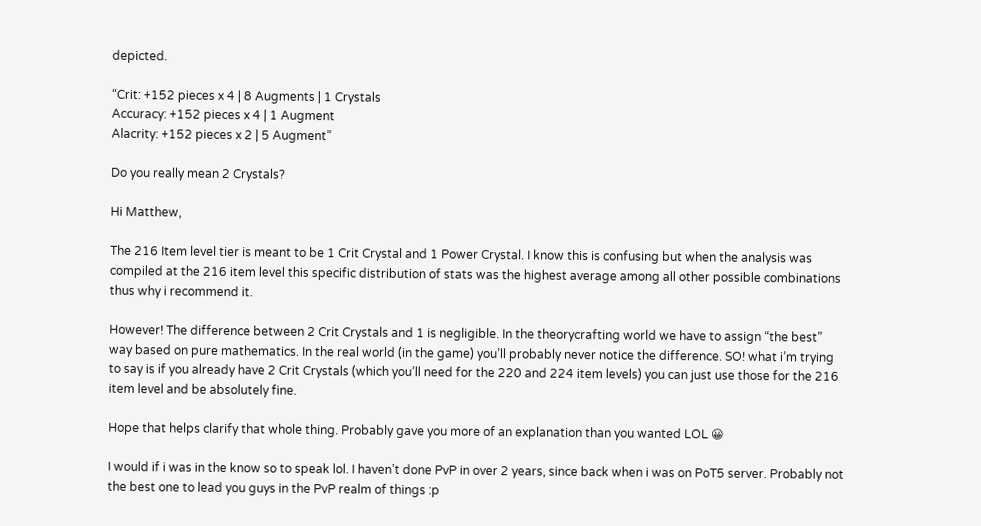depicted.

“Crit: +152 pieces x 4 | 8 Augments | 1 Crystals
Accuracy: +152 pieces x 4 | 1 Augment
Alacrity: +152 pieces x 2 | 5 Augment”

Do you really mean 2 Crystals?

Hi Matthew,

The 216 Item level tier is meant to be 1 Crit Crystal and 1 Power Crystal. I know this is confusing but when the analysis was compiled at the 216 item level this specific distribution of stats was the highest average among all other possible combinations thus why i recommend it.

However! The difference between 2 Crit Crystals and 1 is negligible. In the theorycrafting world we have to assign “the best” way based on pure mathematics. In the real world (in the game) you’ll probably never notice the difference. SO! what i’m trying to say is if you already have 2 Crit Crystals (which you’ll need for the 220 and 224 item levels) you can just use those for the 216 item level and be absolutely fine.

Hope that helps clarify that whole thing. Probably gave you more of an explanation than you wanted LOL 😀

I would if i was in the know so to speak lol. I haven’t done PvP in over 2 years, since back when i was on PoT5 server. Probably not the best one to lead you guys in the PvP realm of things :p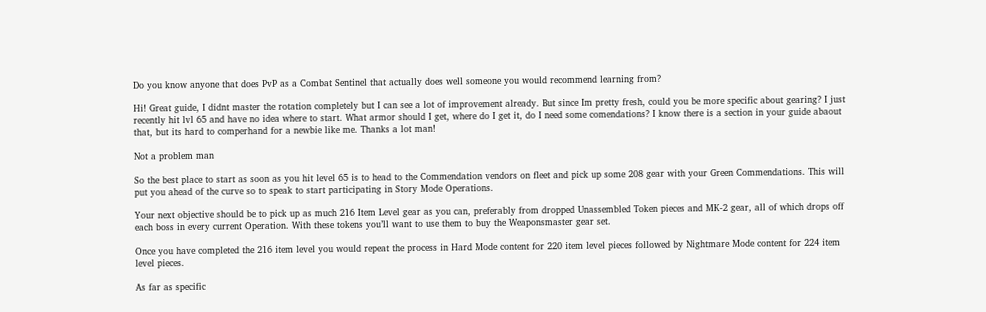Do you know anyone that does PvP as a Combat Sentinel that actually does well someone you would recommend learning from?

Hi! Great guide, I didnt master the rotation completely but I can see a lot of improvement already. But since Im pretty fresh, could you be more specific about gearing? I just recently hit lvl 65 and have no idea where to start. What armor should I get, where do I get it, do I need some comendations? I know there is a section in your guide abaout that, but its hard to comperhand for a newbie like me. Thanks a lot man!

Not a problem man

So the best place to start as soon as you hit level 65 is to head to the Commendation vendors on fleet and pick up some 208 gear with your Green Commendations. This will put you ahead of the curve so to speak to start participating in Story Mode Operations.

Your next objective should be to pick up as much 216 Item Level gear as you can, preferably from dropped Unassembled Token pieces and MK-2 gear, all of which drops off each boss in every current Operation. With these tokens you’ll want to use them to buy the Weaponsmaster gear set.

Once you have completed the 216 item level you would repeat the process in Hard Mode content for 220 item level pieces followed by Nightmare Mode content for 224 item level pieces.

As far as specific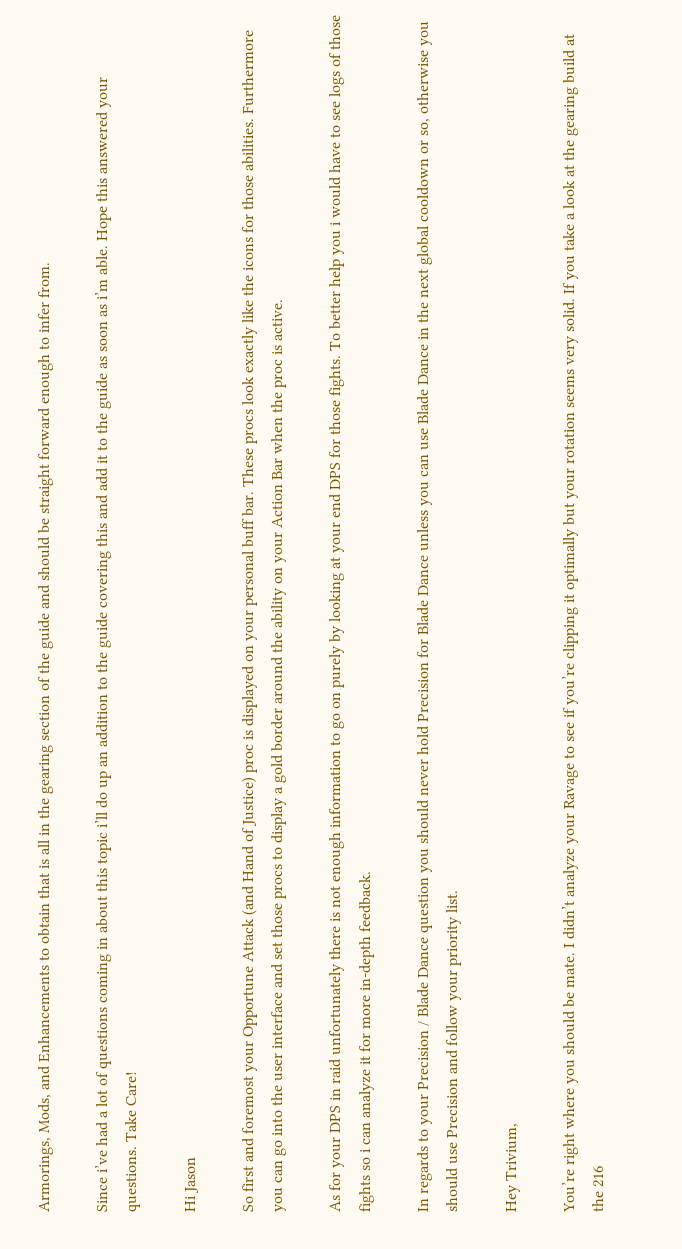Armorings, Mods, and Enhancements to obtain that is all in the gearing section of the guide and should be straight forward enough to infer from.

Since i’ve had a lot of questions coming in about this topic i’ll do up an addition to the guide covering this and add it to the guide as soon as i’m able. Hope this answered your questions. Take Care!

Hi Jason

So first and foremost your Opportune Attack (and Hand of Justice) proc is displayed on your personal buff bar. These procs look exactly like the icons for those abilities. Furthermore you can go into the user interface and set those procs to display a gold border around the ability on your Action Bar when the proc is active.

As for your DPS in raid unfortunately there is not enough information to go on purely by looking at your end DPS for those fights. To better help you i would have to see logs of those fights so i can analyze it for more in-depth feedback.

In regards to your Precision / Blade Dance question you should never hold Precision for Blade Dance unless you can use Blade Dance in the next global cooldown or so, otherwise you should use Precision and follow your priority list.

Hey Trivium,

You’re right where you should be mate. I didn’t analyze your Ravage to see if you’re clipping it optimally but your rotation seems very solid. If you take a look at the gearing build at the 216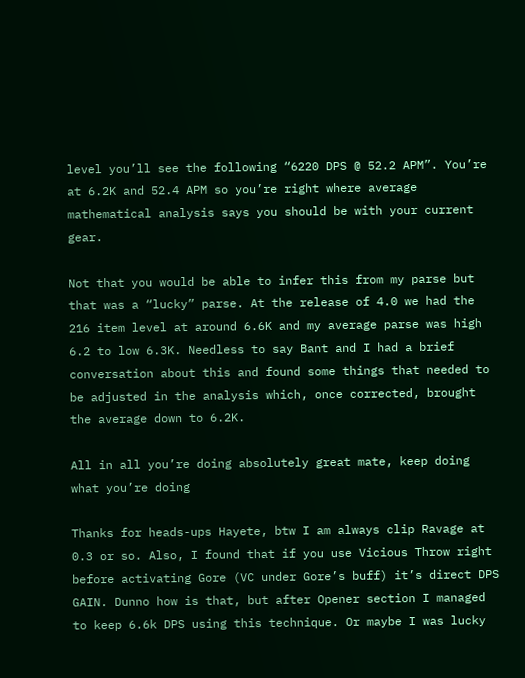level you’ll see the following “6220 DPS @ 52.2 APM”. You’re at 6.2K and 52.4 APM so you’re right where average mathematical analysis says you should be with your current gear.

Not that you would be able to infer this from my parse but that was a “lucky” parse. At the release of 4.0 we had the 216 item level at around 6.6K and my average parse was high 6.2 to low 6.3K. Needless to say Bant and I had a brief conversation about this and found some things that needed to be adjusted in the analysis which, once corrected, brought the average down to 6.2K.

All in all you’re doing absolutely great mate, keep doing what you’re doing

Thanks for heads-ups Hayete, btw I am always clip Ravage at 0.3 or so. Also, I found that if you use Vicious Throw right before activating Gore (VC under Gore’s buff) it’s direct DPS GAIN. Dunno how is that, but after Opener section I managed to keep 6.6k DPS using this technique. Or maybe I was lucky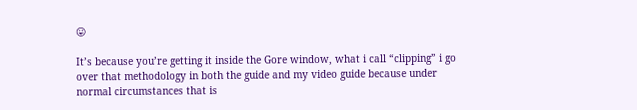😛

It’s because you’re getting it inside the Gore window, what i call “clipping” i go over that methodology in both the guide and my video guide because under normal circumstances that is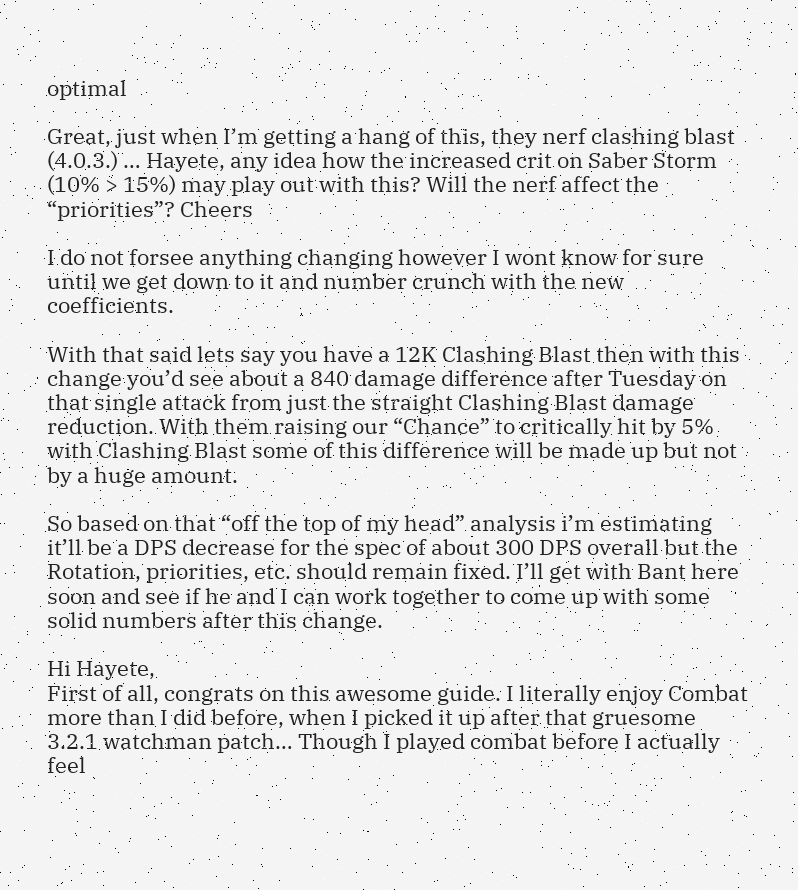optimal

Great, just when I’m getting a hang of this, they nerf clashing blast (4.0.3.) … Hayete, any idea how the increased crit on Saber Storm (10% > 15%) may play out with this? Will the nerf affect the “priorities”? Cheers

I do not forsee anything changing however I wont know for sure until we get down to it and number crunch with the new coefficients.

With that said lets say you have a 12K Clashing Blast then with this change you’d see about a 840 damage difference after Tuesday on that single attack from just the straight Clashing Blast damage reduction. With them raising our “Chance” to critically hit by 5% with Clashing Blast some of this difference will be made up but not by a huge amount.

So based on that “off the top of my head” analysis i’m estimating it’ll be a DPS decrease for the spec of about 300 DPS overall but the Rotation, priorities, etc. should remain fixed. I’ll get with Bant here soon and see if he and I can work together to come up with some solid numbers after this change.

Hi Hayete,
First of all, congrats on this awesome guide. I literally enjoy Combat more than I did before, when I picked it up after that gruesome 3.2.1 watchman patch… Though I played combat before I actually feel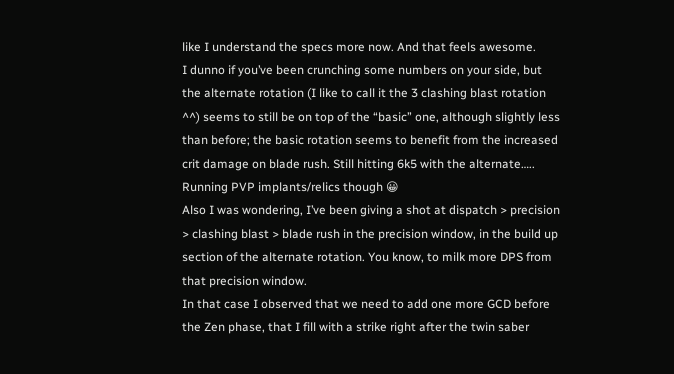like I understand the specs more now. And that feels awesome.
I dunno if you’ve been crunching some numbers on your side, but the alternate rotation (I like to call it the 3 clashing blast rotation ^^) seems to still be on top of the “basic” one, although slightly less than before; the basic rotation seems to benefit from the increased crit damage on blade rush. Still hitting 6k5 with the alternate….. Running PVP implants/relics though 😀
Also I was wondering, I’ve been giving a shot at dispatch > precision > clashing blast > blade rush in the precision window, in the build up section of the alternate rotation. You know, to milk more DPS from that precision window.
In that case I observed that we need to add one more GCD before the Zen phase, that I fill with a strike right after the twin saber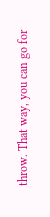throw. That way, you can go for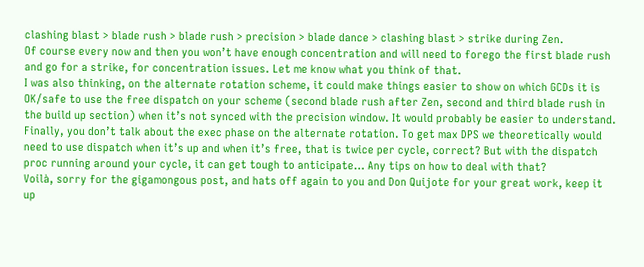clashing blast > blade rush > blade rush > precision > blade dance > clashing blast > strike during Zen.
Of course every now and then you won’t have enough concentration and will need to forego the first blade rush and go for a strike, for concentration issues. Let me know what you think of that.
I was also thinking, on the alternate rotation scheme, it could make things easier to show on which GCDs it is OK/safe to use the free dispatch on your scheme (second blade rush after Zen, second and third blade rush in the build up section) when it’s not synced with the precision window. It would probably be easier to understand.
Finally, you don’t talk about the exec phase on the alternate rotation. To get max DPS we theoretically would need to use dispatch when it’s up and when it’s free, that is twice per cycle, correct? But with the dispatch proc running around your cycle, it can get tough to anticipate… Any tips on how to deal with that?
Voilà, sorry for the gigamongous post, and hats off again to you and Don Quijote for your great work, keep it up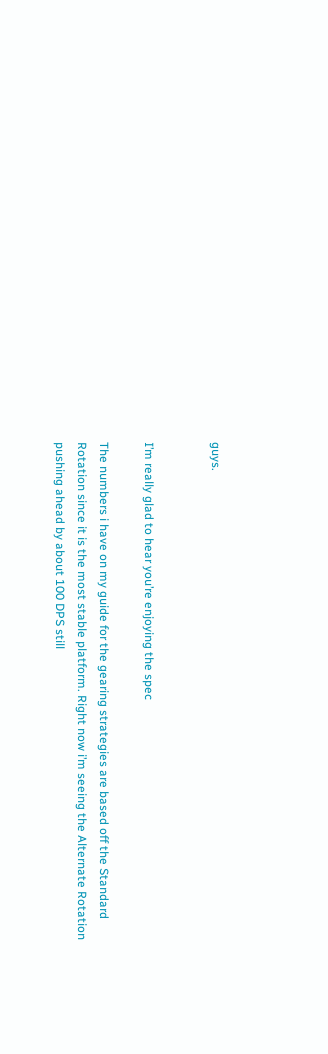guys.


I’m really glad to hear you’re enjoying the spec

The numbers i have on my guide for the gearing strategies are based off the Standard Rotation since it is the most stable platform. Right now i’m seeing the Alternate Rotation pushing ahead by about 100 DPS still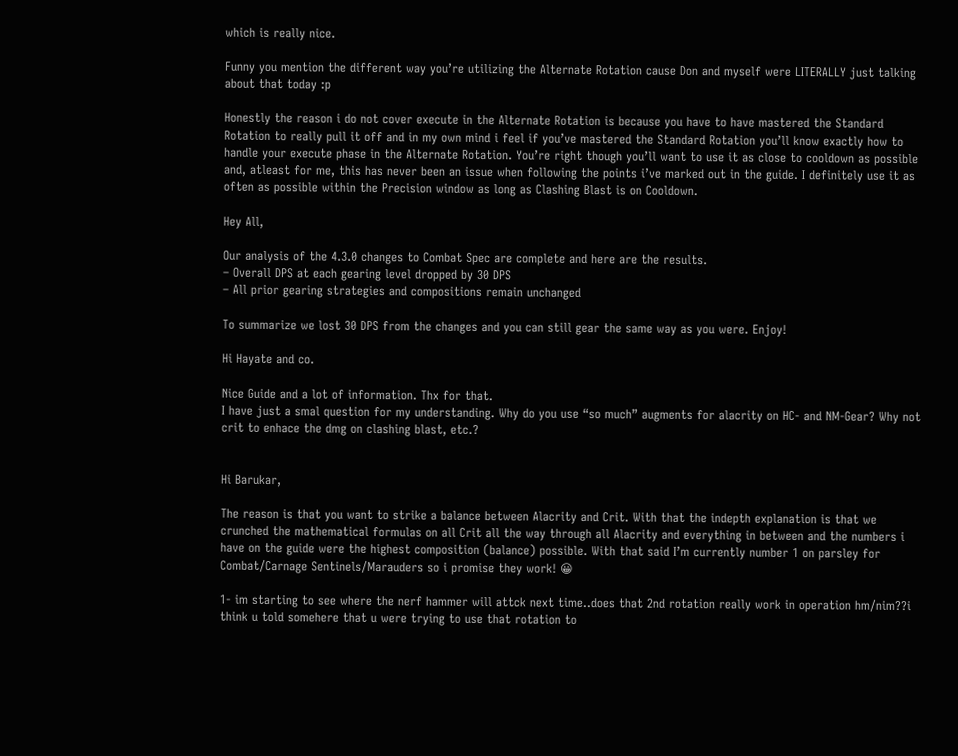which is really nice.

Funny you mention the different way you’re utilizing the Alternate Rotation cause Don and myself were LITERALLY just talking about that today :p

Honestly the reason i do not cover execute in the Alternate Rotation is because you have to have mastered the Standard Rotation to really pull it off and in my own mind i feel if you’ve mastered the Standard Rotation you’ll know exactly how to handle your execute phase in the Alternate Rotation. You’re right though you’ll want to use it as close to cooldown as possible and, atleast for me, this has never been an issue when following the points i’ve marked out in the guide. I definitely use it as often as possible within the Precision window as long as Clashing Blast is on Cooldown.

Hey All,

Our analysis of the 4.3.0 changes to Combat Spec are complete and here are the results.
– Overall DPS at each gearing level dropped by 30 DPS
– All prior gearing strategies and compositions remain unchanged

To summarize we lost 30 DPS from the changes and you can still gear the same way as you were. Enjoy!

Hi Hayate and co.

Nice Guide and a lot of information. Thx for that.
I have just a smal question for my understanding. Why do you use “so much” augments for alacrity on HC- and NM-Gear? Why not crit to enhace the dmg on clashing blast, etc.?


Hi Barukar,

The reason is that you want to strike a balance between Alacrity and Crit. With that the indepth explanation is that we crunched the mathematical formulas on all Crit all the way through all Alacrity and everything in between and the numbers i have on the guide were the highest composition (balance) possible. With that said I’m currently number 1 on parsley for Combat/Carnage Sentinels/Marauders so i promise they work! 😀

1- im starting to see where the nerf hammer will attck next time..does that 2nd rotation really work in operation hm/nim??i think u told somehere that u were trying to use that rotation to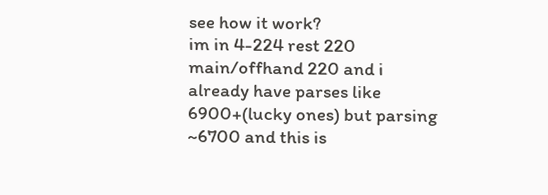see how it work?
im in 4-224 rest 220 main/offhand 220 and i already have parses like 6900+(lucky ones) but parsing ~6700 and this is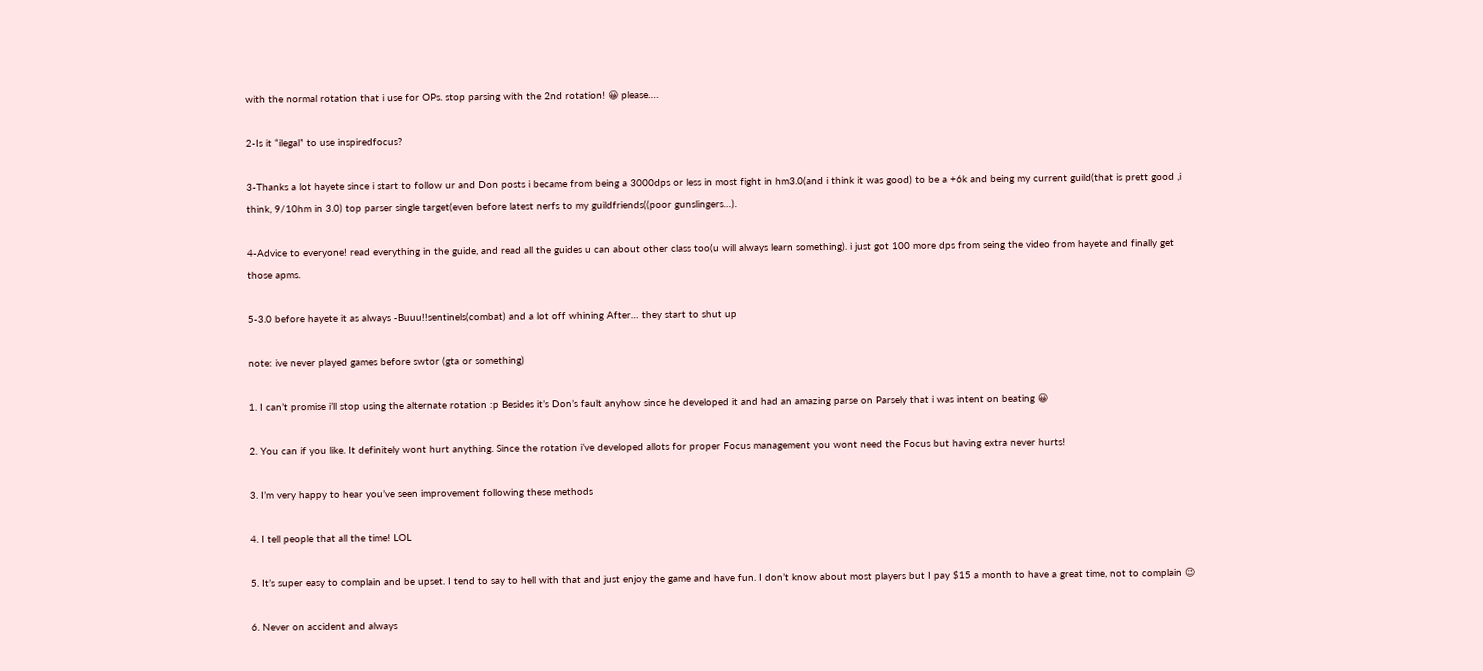with the normal rotation that i use for OPs. stop parsing with the 2nd rotation! 😀 please….

2-Is it “ilegal” to use inspiredfocus?

3-Thanks a lot hayete since i start to follow ur and Don posts i became from being a 3000dps or less in most fight in hm3.0(and i think it was good) to be a +6k and being my current guild(that is prett good ,i think, 9/10hm in 3.0) top parser single target(even before latest nerfs to my guildfriends((poor gunslingers…).

4-Advice to everyone! read everything in the guide, and read all the guides u can about other class too(u will always learn something). i just got 100 more dps from seing the video from hayete and finally get those apms.

5-3.0 before hayete it as always -Buuu!!sentinels(combat) and a lot off whining After… they start to shut up

note: ive never played games before swtor (gta or something)

1. I can’t promise i’ll stop using the alternate rotation :p Besides it’s Don’s fault anyhow since he developed it and had an amazing parse on Parsely that i was intent on beating 😀

2. You can if you like. It definitely wont hurt anything. Since the rotation i’ve developed allots for proper Focus management you wont need the Focus but having extra never hurts!

3. I’m very happy to hear you’ve seen improvement following these methods

4. I tell people that all the time! LOL

5. It’s super easy to complain and be upset. I tend to say to hell with that and just enjoy the game and have fun. I don’t know about most players but I pay $15 a month to have a great time, not to complain 😉

6. Never on accident and always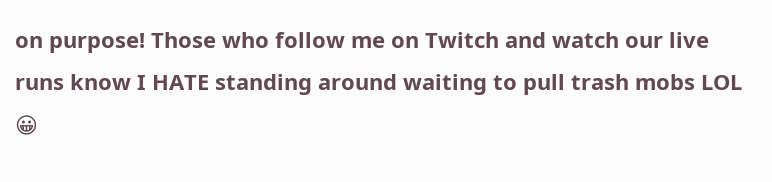on purpose! Those who follow me on Twitch and watch our live runs know I HATE standing around waiting to pull trash mobs LOL 😀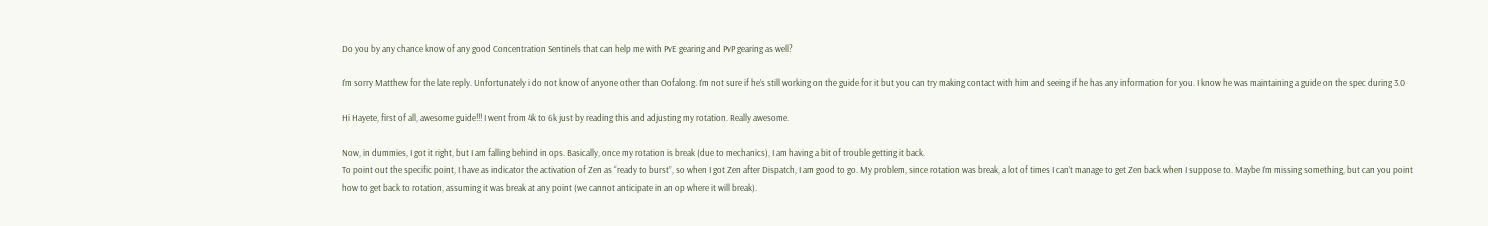Do you by any chance know of any good Concentration Sentinels that can help me with PvE gearing and PvP gearing as well?

I’m sorry Matthew for the late reply. Unfortunately i do not know of anyone other than Oofalong. I’m not sure if he’s still working on the guide for it but you can try making contact with him and seeing if he has any information for you. I know he was maintaining a guide on the spec during 3.0

Hi Hayete, first of all, awesome guide!!! I went from 4k to 6k just by reading this and adjusting my rotation. Really awesome.

Now, in dummies, I got it right, but I am falling behind in ops. Basically, once my rotation is break (due to mechanics), I am having a bit of trouble getting it back.
To point out the specific point, I have as indicator the activation of Zen as “ready to burst”, so when I got Zen after Dispatch, I am good to go. My problem, since rotation was break, a lot of times I can’t manage to get Zen back when I suppose to. Maybe I’m missing something, but can you point how to get back to rotation, assuming it was break at any point (we cannot anticipate in an op where it will break).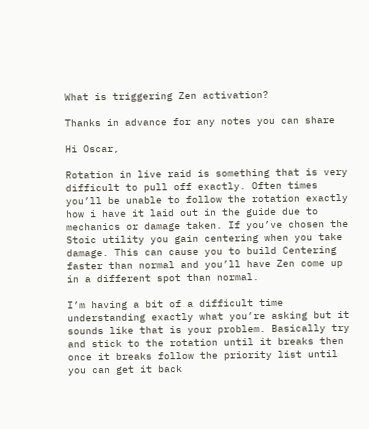What is triggering Zen activation?

Thanks in advance for any notes you can share

Hi Oscar,

Rotation in live raid is something that is very difficult to pull off exactly. Often times you’ll be unable to follow the rotation exactly how i have it laid out in the guide due to mechanics or damage taken. If you’ve chosen the Stoic utility you gain centering when you take damage. This can cause you to build Centering faster than normal and you’ll have Zen come up in a different spot than normal.

I’m having a bit of a difficult time understanding exactly what you’re asking but it sounds like that is your problem. Basically try and stick to the rotation until it breaks then once it breaks follow the priority list until you can get it back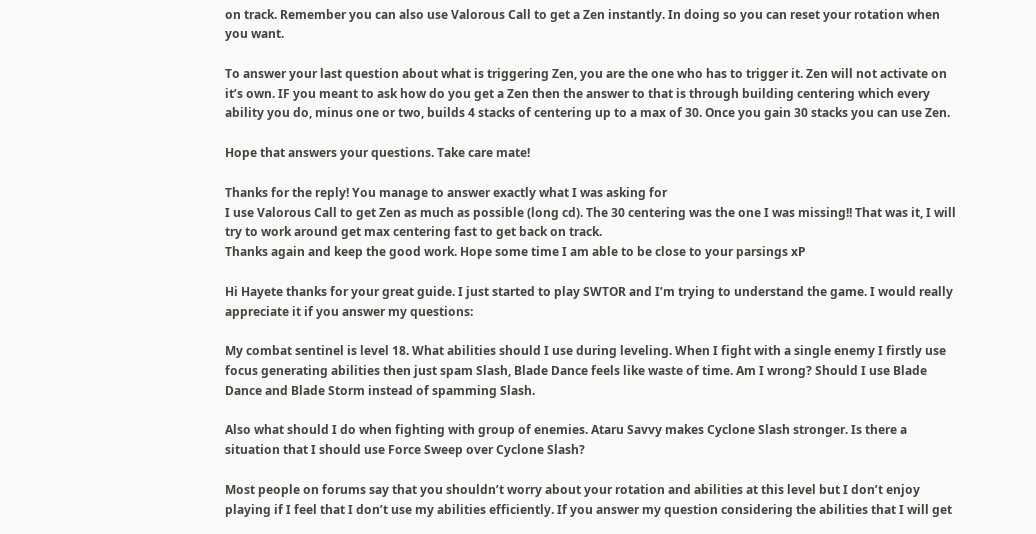on track. Remember you can also use Valorous Call to get a Zen instantly. In doing so you can reset your rotation when you want.

To answer your last question about what is triggering Zen, you are the one who has to trigger it. Zen will not activate on it’s own. IF you meant to ask how do you get a Zen then the answer to that is through building centering which every ability you do, minus one or two, builds 4 stacks of centering up to a max of 30. Once you gain 30 stacks you can use Zen.

Hope that answers your questions. Take care mate!

Thanks for the reply! You manage to answer exactly what I was asking for
I use Valorous Call to get Zen as much as possible (long cd). The 30 centering was the one I was missing!! That was it, I will try to work around get max centering fast to get back on track.
Thanks again and keep the good work. Hope some time I am able to be close to your parsings xP

Hi Hayete thanks for your great guide. I just started to play SWTOR and I’m trying to understand the game. I would really appreciate it if you answer my questions:

My combat sentinel is level 18. What abilities should I use during leveling. When I fight with a single enemy I firstly use focus generating abilities then just spam Slash, Blade Dance feels like waste of time. Am I wrong? Should I use Blade Dance and Blade Storm instead of spamming Slash.

Also what should I do when fighting with group of enemies. Ataru Savvy makes Cyclone Slash stronger. Is there a situation that I should use Force Sweep over Cyclone Slash?

Most people on forums say that you shouldn’t worry about your rotation and abilities at this level but I don’t enjoy playing if I feel that I don’t use my abilities efficiently. If you answer my question considering the abilities that I will get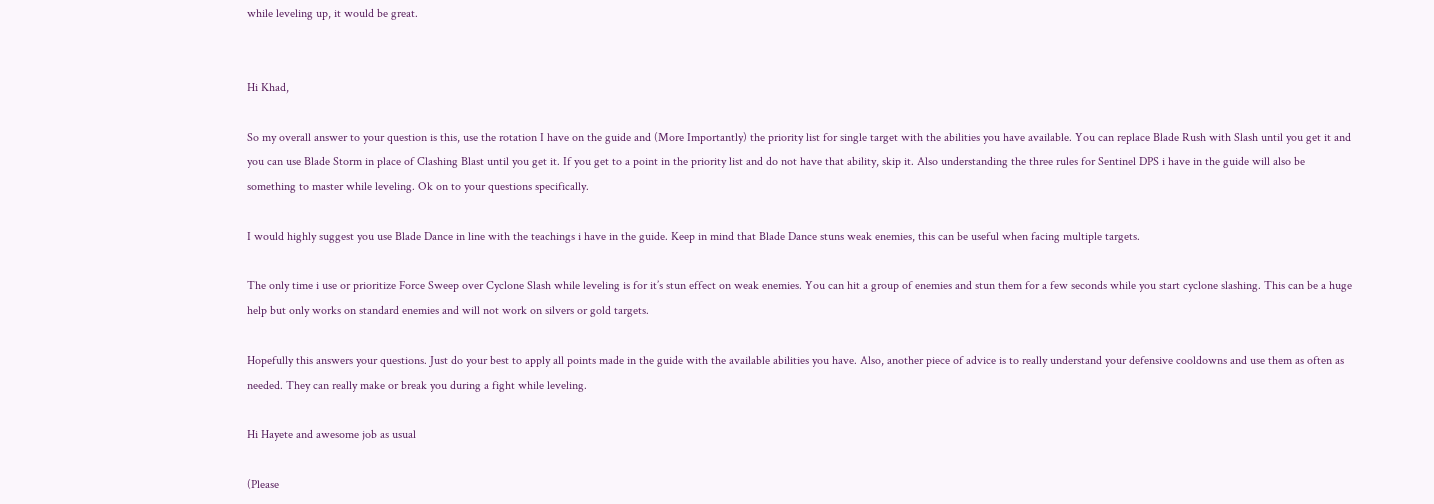while leveling up, it would be great.


Hi Khad,

So my overall answer to your question is this, use the rotation I have on the guide and (More Importantly) the priority list for single target with the abilities you have available. You can replace Blade Rush with Slash until you get it and you can use Blade Storm in place of Clashing Blast until you get it. If you get to a point in the priority list and do not have that ability, skip it. Also understanding the three rules for Sentinel DPS i have in the guide will also be something to master while leveling. Ok on to your questions specifically.

I would highly suggest you use Blade Dance in line with the teachings i have in the guide. Keep in mind that Blade Dance stuns weak enemies, this can be useful when facing multiple targets.

The only time i use or prioritize Force Sweep over Cyclone Slash while leveling is for it’s stun effect on weak enemies. You can hit a group of enemies and stun them for a few seconds while you start cyclone slashing. This can be a huge help but only works on standard enemies and will not work on silvers or gold targets.

Hopefully this answers your questions. Just do your best to apply all points made in the guide with the available abilities you have. Also, another piece of advice is to really understand your defensive cooldowns and use them as often as needed. They can really make or break you during a fight while leveling.

Hi Hayete and awesome job as usual

(Please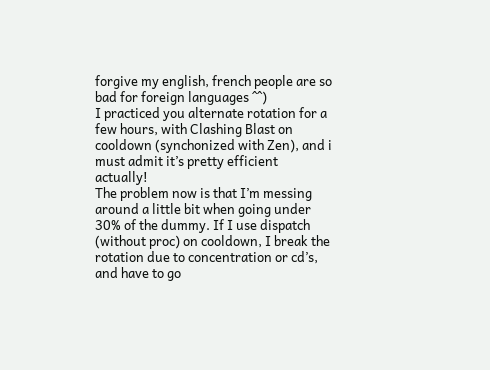forgive my english, french people are so bad for foreign languages ^^)
I practiced you alternate rotation for a few hours, with Clashing Blast on cooldown (synchonized with Zen), and i must admit it’s pretty efficient actually!
The problem now is that I’m messing around a little bit when going under 30% of the dummy. If I use dispatch (without proc) on cooldown, I break the rotation due to concentration or cd’s, and have to go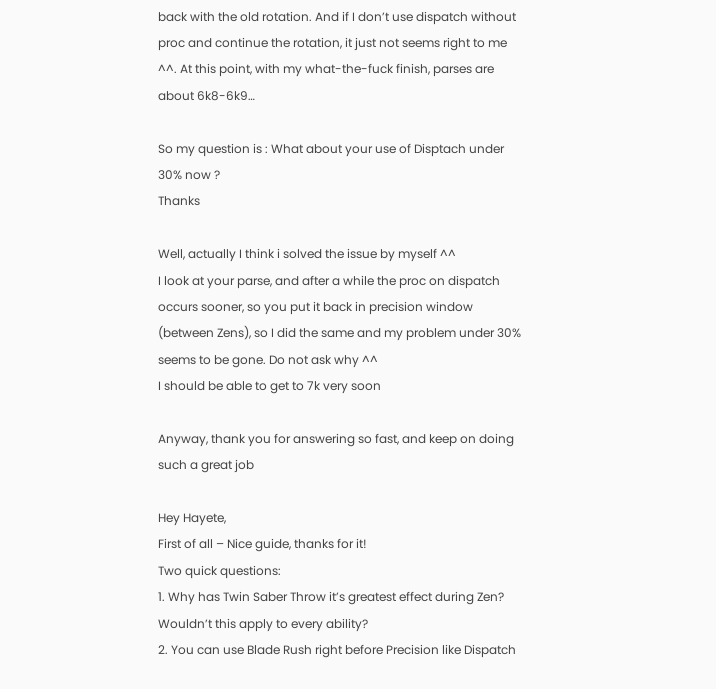back with the old rotation. And if I don’t use dispatch without proc and continue the rotation, it just not seems right to me ^^. At this point, with my what-the-fuck finish, parses are about 6k8-6k9…

So my question is : What about your use of Disptach under 30% now ?
Thanks

Well, actually I think i solved the issue by myself ^^
I look at your parse, and after a while the proc on dispatch occurs sooner, so you put it back in precision window (between Zens), so I did the same and my problem under 30% seems to be gone. Do not ask why ^^
I should be able to get to 7k very soon

Anyway, thank you for answering so fast, and keep on doing such a great job

Hey Hayete,
First of all – Nice guide, thanks for it!
Two quick questions:
1. Why has Twin Saber Throw it’s greatest effect during Zen? Wouldn’t this apply to every ability?
2. You can use Blade Rush right before Precision like Dispatch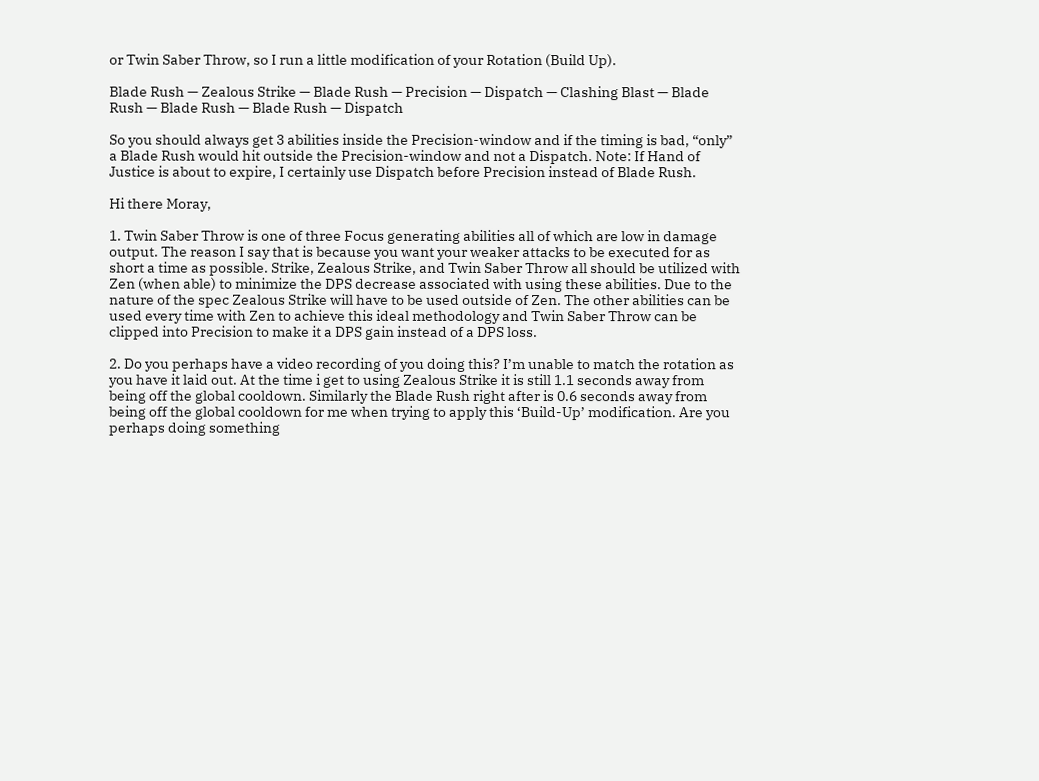or Twin Saber Throw, so I run a little modification of your Rotation (Build Up).

Blade Rush — Zealous Strike — Blade Rush — Precision — Dispatch — Clashing Blast — Blade
Rush — Blade Rush — Blade Rush — Dispatch

So you should always get 3 abilities inside the Precision-window and if the timing is bad, “only” a Blade Rush would hit outside the Precision-window and not a Dispatch. Note: If Hand of Justice is about to expire, I certainly use Dispatch before Precision instead of Blade Rush.

Hi there Moray,

1. Twin Saber Throw is one of three Focus generating abilities all of which are low in damage output. The reason I say that is because you want your weaker attacks to be executed for as short a time as possible. Strike, Zealous Strike, and Twin Saber Throw all should be utilized with Zen (when able) to minimize the DPS decrease associated with using these abilities. Due to the nature of the spec Zealous Strike will have to be used outside of Zen. The other abilities can be used every time with Zen to achieve this ideal methodology and Twin Saber Throw can be clipped into Precision to make it a DPS gain instead of a DPS loss.

2. Do you perhaps have a video recording of you doing this? I’m unable to match the rotation as you have it laid out. At the time i get to using Zealous Strike it is still 1.1 seconds away from being off the global cooldown. Similarly the Blade Rush right after is 0.6 seconds away from being off the global cooldown for me when trying to apply this ‘Build-Up’ modification. Are you perhaps doing something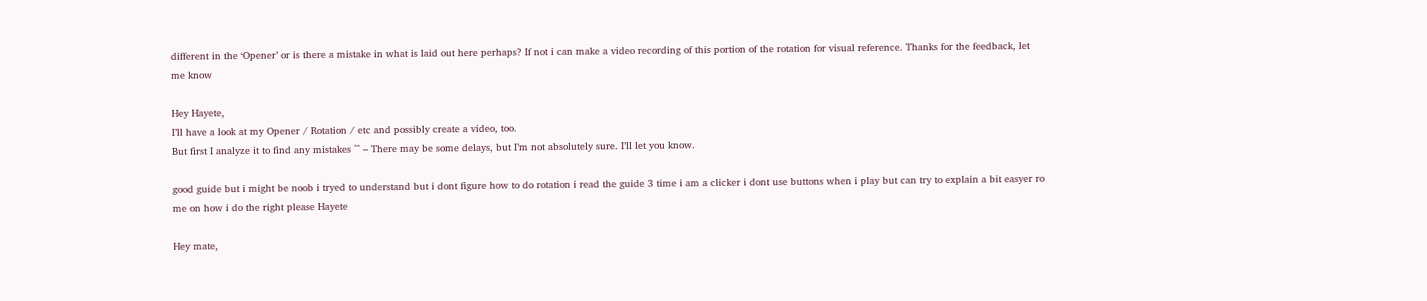different in the ‘Opener’ or is there a mistake in what is laid out here perhaps? If not i can make a video recording of this portion of the rotation for visual reference. Thanks for the feedback, let me know

Hey Hayete,
I’ll have a look at my Opener / Rotation / etc and possibly create a video, too.
But first I analyze it to find any mistakes ^^ – There may be some delays, but I’m not absolutely sure. I’ll let you know.

good guide but i might be noob i tryed to understand but i dont figure how to do rotation i read the guide 3 time i am a clicker i dont use buttons when i play but can try to explain a bit easyer ro me on how i do the right please Hayete

Hey mate,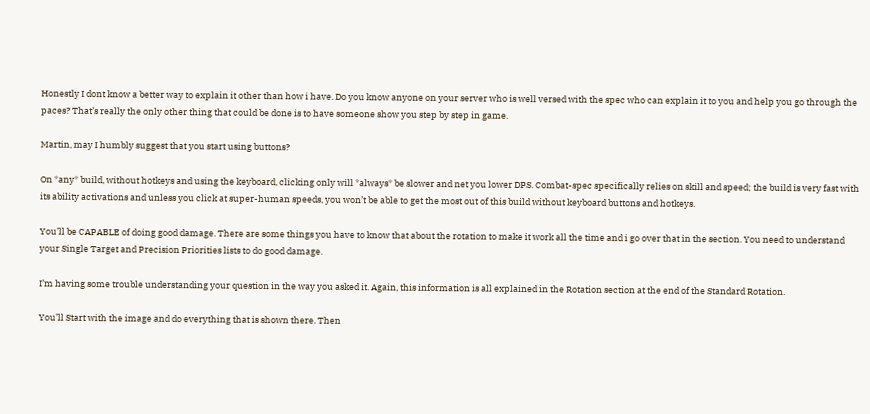Honestly I dont know a better way to explain it other than how i have. Do you know anyone on your server who is well versed with the spec who can explain it to you and help you go through the paces? That’s really the only other thing that could be done is to have someone show you step by step in game.

Martin, may I humbly suggest that you start using buttons?

On *any* build, without hotkeys and using the keyboard, clicking only will *always* be slower and net you lower DPS. Combat-spec specifically relies on skill and speed; the build is very fast with its ability activations and unless you click at super-human speeds, you won’t be able to get the most out of this build without keyboard buttons and hotkeys.

You’ll be CAPABLE of doing good damage. There are some things you have to know that about the rotation to make it work all the time and i go over that in the section. You need to understand your Single Target and Precision Priorities lists to do good damage.

I’m having some trouble understanding your question in the way you asked it. Again, this information is all explained in the Rotation section at the end of the Standard Rotation.

You’ll Start with the image and do everything that is shown there. Then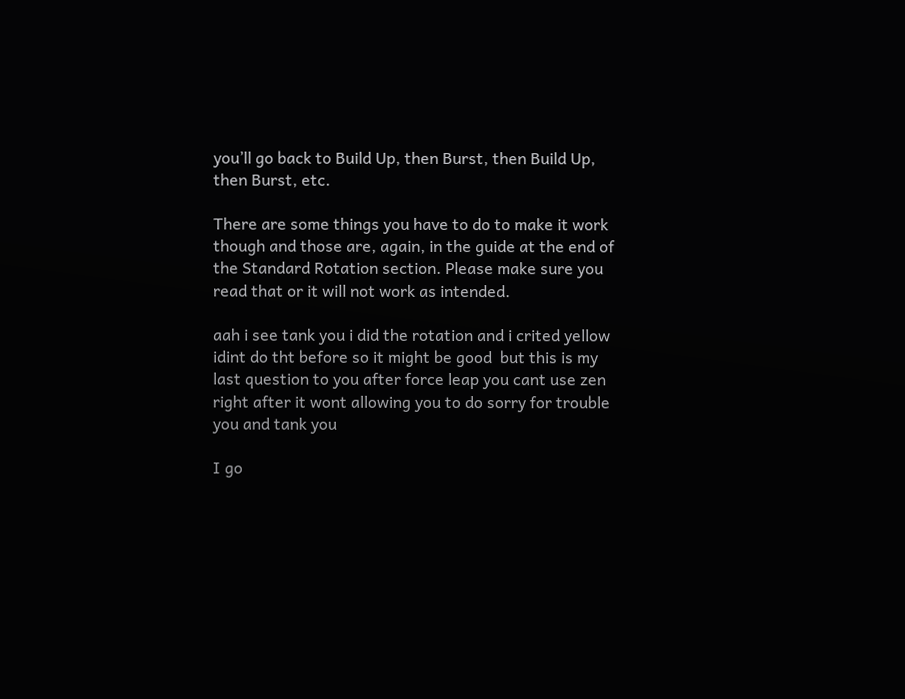you’ll go back to Build Up, then Burst, then Build Up, then Burst, etc.

There are some things you have to do to make it work though and those are, again, in the guide at the end of the Standard Rotation section. Please make sure you read that or it will not work as intended.

aah i see tank you i did the rotation and i crited yellow idint do tht before so it might be good  but this is my last question to you after force leap you cant use zen right after it wont allowing you to do sorry for trouble you and tank you

I go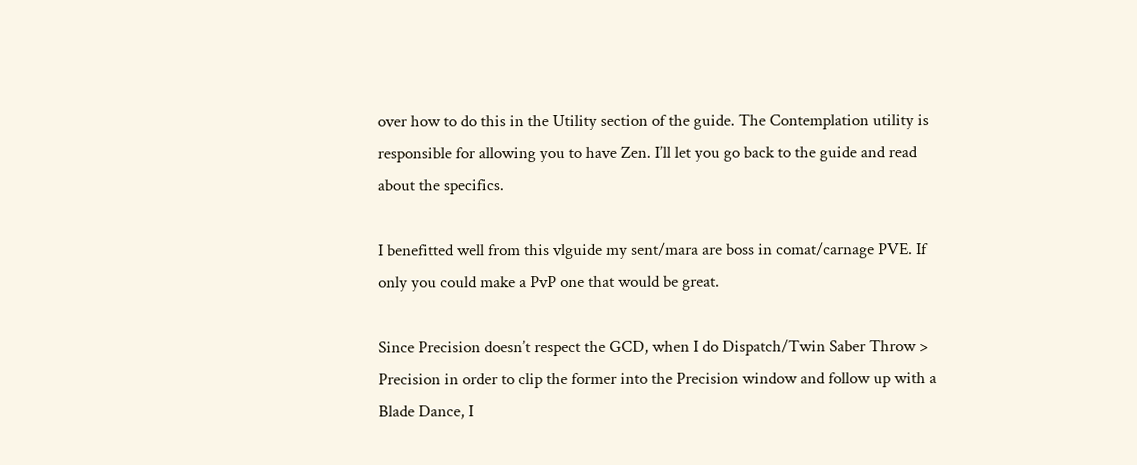over how to do this in the Utility section of the guide. The Contemplation utility is responsible for allowing you to have Zen. I’ll let you go back to the guide and read about the specifics.

I benefitted well from this vlguide my sent/mara are boss in comat/carnage PVE. If only you could make a PvP one that would be great.

Since Precision doesn’t respect the GCD, when I do Dispatch/Twin Saber Throw > Precision in order to clip the former into the Precision window and follow up with a Blade Dance, I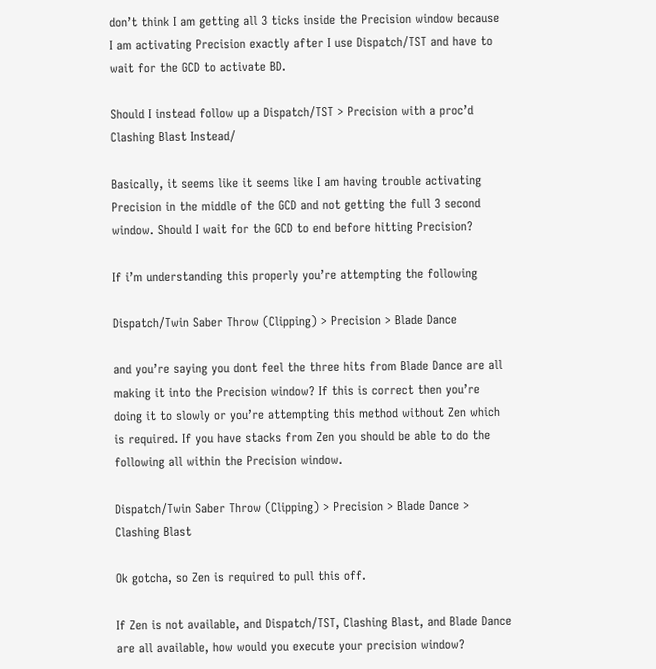don’t think I am getting all 3 ticks inside the Precision window because I am activating Precision exactly after I use Dispatch/TST and have to wait for the GCD to activate BD.

Should I instead follow up a Dispatch/TST > Precision with a proc’d Clashing Blast Instead/

Basically, it seems like it seems like I am having trouble activating Precision in the middle of the GCD and not getting the full 3 second window. Should I wait for the GCD to end before hitting Precision?

If i’m understanding this properly you’re attempting the following

Dispatch/Twin Saber Throw (Clipping) > Precision > Blade Dance

and you’re saying you dont feel the three hits from Blade Dance are all making it into the Precision window? If this is correct then you’re doing it to slowly or you’re attempting this method without Zen which is required. If you have stacks from Zen you should be able to do the following all within the Precision window.

Dispatch/Twin Saber Throw (Clipping) > Precision > Blade Dance > Clashing Blast

Ok gotcha, so Zen is required to pull this off.

If Zen is not available, and Dispatch/TST, Clashing Blast, and Blade Dance are all available, how would you execute your precision window?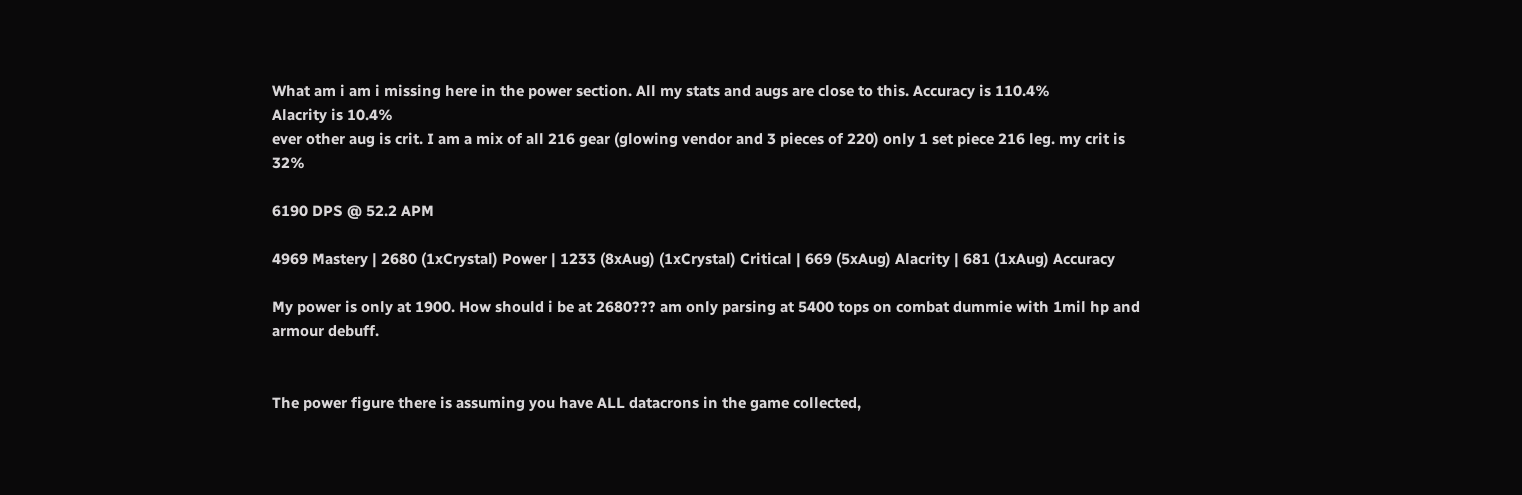What am i am i missing here in the power section. All my stats and augs are close to this. Accuracy is 110.4%
Alacrity is 10.4%
ever other aug is crit. I am a mix of all 216 gear (glowing vendor and 3 pieces of 220) only 1 set piece 216 leg. my crit is 32%

6190 DPS @ 52.2 APM

4969 Mastery | 2680 (1xCrystal) Power | 1233 (8xAug) (1xCrystal) Critical | 669 (5xAug) Alacrity | 681 (1xAug) Accuracy

My power is only at 1900. How should i be at 2680??? am only parsing at 5400 tops on combat dummie with 1mil hp and armour debuff.


The power figure there is assuming you have ALL datacrons in the game collected,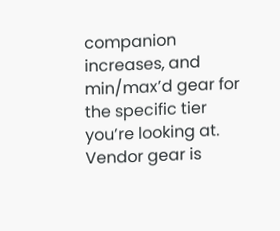companion increases, and min/max’d gear for the specific tier you’re looking at. Vendor gear is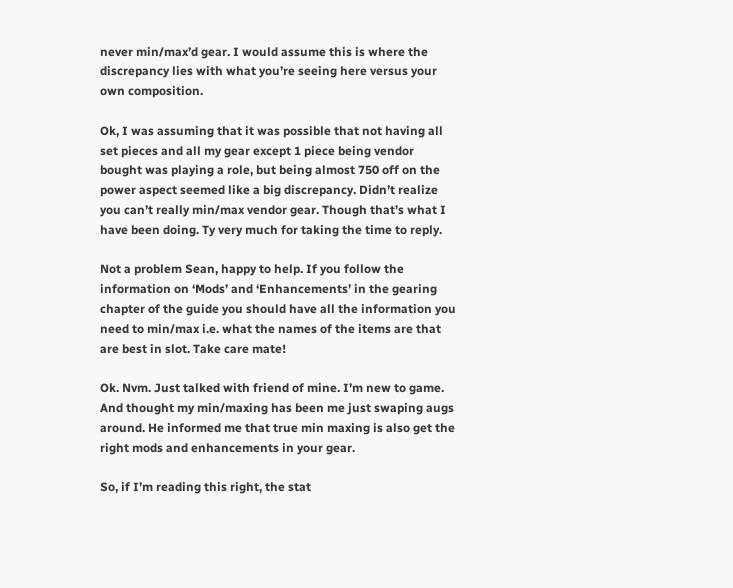never min/max’d gear. I would assume this is where the discrepancy lies with what you’re seeing here versus your own composition.

Ok, I was assuming that it was possible that not having all set pieces and all my gear except 1 piece being vendor bought was playing a role, but being almost 750 off on the power aspect seemed like a big discrepancy. Didn’t realize you can’t really min/max vendor gear. Though that’s what I have been doing. Ty very much for taking the time to reply.

Not a problem Sean, happy to help. If you follow the information on ‘Mods’ and ‘Enhancements’ in the gearing chapter of the guide you should have all the information you need to min/max i.e. what the names of the items are that are best in slot. Take care mate!

Ok. Nvm. Just talked with friend of mine. I’m new to game. And thought my min/maxing has been me just swaping augs around. He informed me that true min maxing is also get the right mods and enhancements in your gear.

So, if I’m reading this right, the stat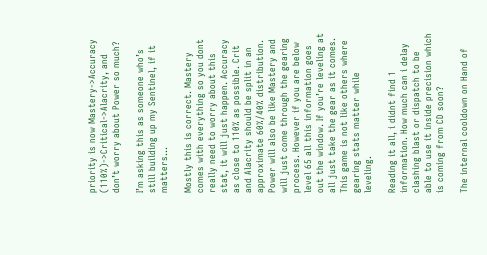priority is now Mastery->Accuracy (110%)->Critical->Alacrity, and don’t worry about Power so much?

I’m asking this as someone who’s still building up my Sentinel, if it matters…

Mostly this is correct. Mastery comes with everything so you dont really need to worry about this stat, it will just happen. Accuracy as close to 110% as possible. Crit and Alacrity should be split in an approximate 60%/40% distribution. Power will also be like Mastery and will just come through the gearing process. However if you are below level 65 all this information goes out the window. If you’re leveling at all just take the gear as it comes. This game is not like others where gearing stats matter while leveling.

Reading it all, i didnt find 1 information. How much can i delay clashing blast or dispatch to be able to use it inside precision which is coming from CD soon?

The internal cooldown on Hand of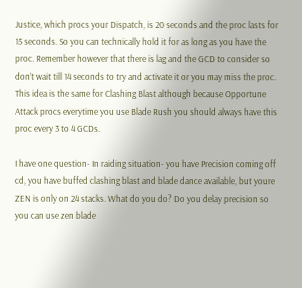Justice, which procs your Dispatch, is 20 seconds and the proc lasts for 15 seconds. So you can technically hold it for as long as you have the proc. Remember however that there is lag and the GCD to consider so don’t wait till 14 seconds to try and activate it or you may miss the proc. This idea is the same for Clashing Blast although because Opportune Attack procs everytime you use Blade Rush you should always have this proc every 3 to 4 GCDs.

I have one question- In raiding situation- you have Precision coming off cd, you have buffed clashing blast and blade dance available, but youre ZEN is only on 24 stacks. What do you do? Do you delay precision so you can use zen blade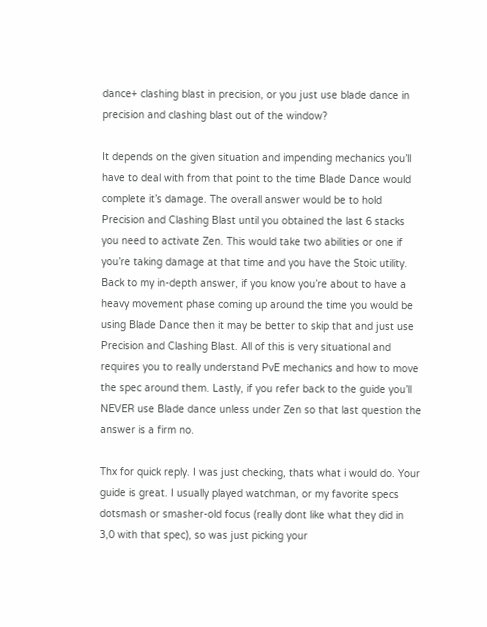dance+ clashing blast in precision, or you just use blade dance in precision and clashing blast out of the window?

It depends on the given situation and impending mechanics you’ll have to deal with from that point to the time Blade Dance would complete it’s damage. The overall answer would be to hold Precision and Clashing Blast until you obtained the last 6 stacks you need to activate Zen. This would take two abilities or one if you’re taking damage at that time and you have the Stoic utility. Back to my in-depth answer, if you know you’re about to have a heavy movement phase coming up around the time you would be using Blade Dance then it may be better to skip that and just use Precision and Clashing Blast. All of this is very situational and requires you to really understand PvE mechanics and how to move the spec around them. Lastly, if you refer back to the guide you’ll NEVER use Blade dance unless under Zen so that last question the answer is a firm no.

Thx for quick reply. I was just checking, thats what i would do. Your guide is great. I usually played watchman, or my favorite specs dotsmash or smasher-old focus (really dont like what they did in 3,0 with that spec), so was just picking your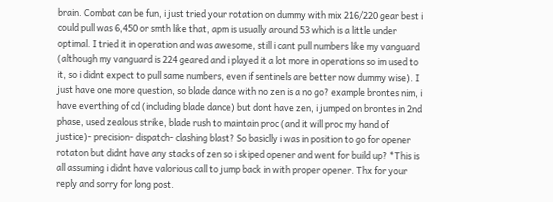brain. Combat can be fun, i just tried your rotation on dummy with mix 216/220 gear best i could pull was 6,450 or smth like that, apm is usually around 53 which is a little under optimal. I tried it in operation and was awesome, still i cant pull numbers like my vanguard (although my vanguard is 224 geared and i played it a lot more in operations so im used to it, so i didnt expect to pull same numbers, even if sentinels are better now dummy wise). I just have one more question, so blade dance with no zen is a no go? example brontes nim, i have everthing of cd (including blade dance) but dont have zen, i jumped on brontes in 2nd phase, used zealous strike, blade rush to maintain proc (and it will proc my hand of justice)- precision- dispatch- clashing blast? So basiclly i was in position to go for opener rotaton but didnt have any stacks of zen so i skiped opener and went for build up? *This is all assuming i didnt have valorious call to jump back in with proper opener. Thx for your reply and sorry for long post.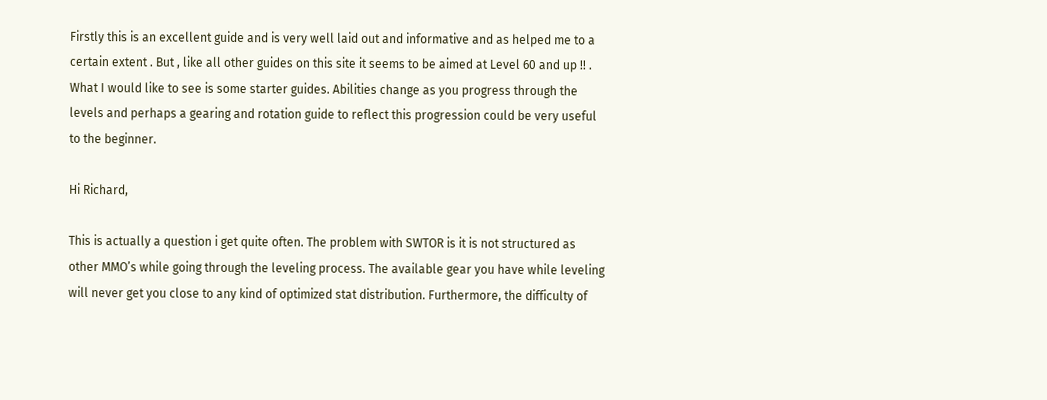Firstly this is an excellent guide and is very well laid out and informative and as helped me to a certain extent . But , like all other guides on this site it seems to be aimed at Level 60 and up !! . What I would like to see is some starter guides. Abilities change as you progress through the levels and perhaps a gearing and rotation guide to reflect this progression could be very useful to the beginner.

Hi Richard,

This is actually a question i get quite often. The problem with SWTOR is it is not structured as other MMO’s while going through the leveling process. The available gear you have while leveling will never get you close to any kind of optimized stat distribution. Furthermore, the difficulty of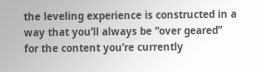the leveling experience is constructed in a way that you’ll always be “over geared” for the content you’re currently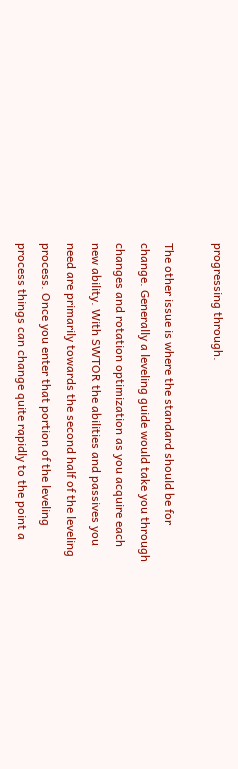progressing through.

The other issue is where the standard should be for change. Generally a leveling guide would take you through changes and rotation optimization as you acquire each new ability. With SWTOR the abilities and passives you need are primarily towards the second half of the leveling process. Once you enter that portion of the leveling process things can change quite rapidly to the point a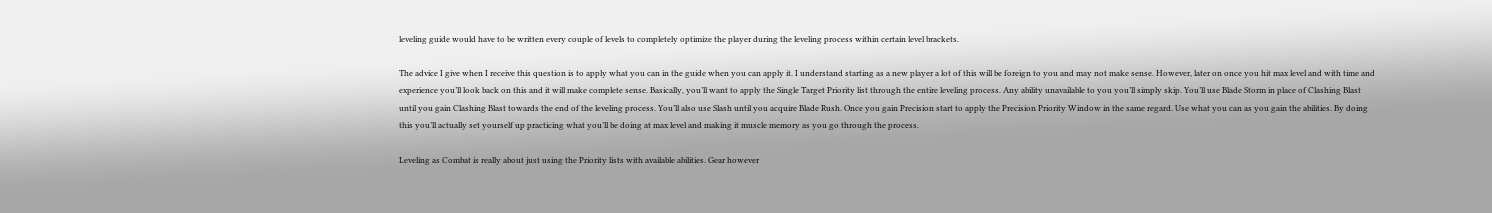leveling guide would have to be written every couple of levels to completely optimize the player during the leveling process within certain level brackets.

The advice I give when I receive this question is to apply what you can in the guide when you can apply it. I understand starting as a new player a lot of this will be foreign to you and may not make sense. However, later on once you hit max level and with time and experience you’ll look back on this and it will make complete sense. Basically, you’ll want to apply the Single Target Priority list through the entire leveling process. Any ability unavailable to you you’ll simply skip. You’ll use Blade Storm in place of Clashing Blast until you gain Clashing Blast towards the end of the leveling process. You’ll also use Slash until you acquire Blade Rush. Once you gain Precision start to apply the Precision Priority Window in the same regard. Use what you can as you gain the abilities. By doing this you’ll actually set yourself up practicing what you’ll be doing at max level and making it muscle memory as you go through the process.

Leveling as Combat is really about just using the Priority lists with available abilities. Gear however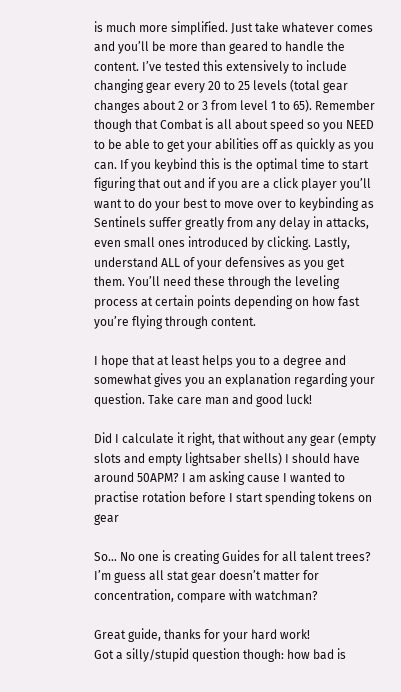is much more simplified. Just take whatever comes and you’ll be more than geared to handle the content. I’ve tested this extensively to include changing gear every 20 to 25 levels (total gear changes about 2 or 3 from level 1 to 65). Remember though that Combat is all about speed so you NEED to be able to get your abilities off as quickly as you can. If you keybind this is the optimal time to start figuring that out and if you are a click player you’ll want to do your best to move over to keybinding as Sentinels suffer greatly from any delay in attacks, even small ones introduced by clicking. Lastly, understand ALL of your defensives as you get them. You’ll need these through the leveling process at certain points depending on how fast you’re flying through content.

I hope that at least helps you to a degree and somewhat gives you an explanation regarding your question. Take care man and good luck!

Did I calculate it right, that without any gear (empty slots and empty lightsaber shells) I should have around 50APM? I am asking cause I wanted to practise rotation before I start spending tokens on gear

So… No one is creating Guides for all talent trees?
I’m guess all stat gear doesn’t matter for concentration, compare with watchman?

Great guide, thanks for your hard work!
Got a silly/stupid question though: how bad is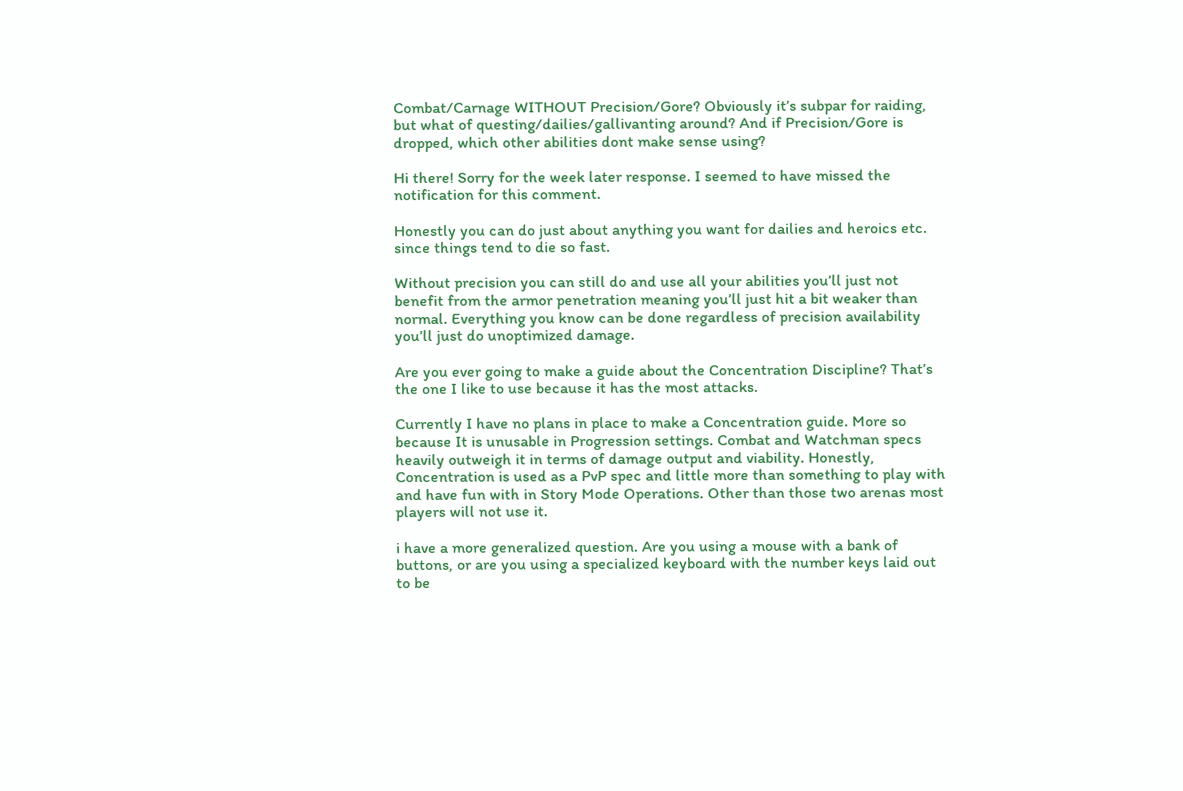Combat/Carnage WITHOUT Precision/Gore? Obviously it’s subpar for raiding, but what of questing/dailies/gallivanting around? And if Precision/Gore is dropped, which other abilities dont make sense using?

Hi there! Sorry for the week later response. I seemed to have missed the notification for this comment.

Honestly you can do just about anything you want for dailies and heroics etc. since things tend to die so fast.

Without precision you can still do and use all your abilities you’ll just not benefit from the armor penetration meaning you’ll just hit a bit weaker than normal. Everything you know can be done regardless of precision availability you’ll just do unoptimized damage.

Are you ever going to make a guide about the Concentration Discipline? That’s the one I like to use because it has the most attacks.

Currently I have no plans in place to make a Concentration guide. More so because It is unusable in Progression settings. Combat and Watchman specs heavily outweigh it in terms of damage output and viability. Honestly, Concentration is used as a PvP spec and little more than something to play with and have fun with in Story Mode Operations. Other than those two arenas most players will not use it.

i have a more generalized question. Are you using a mouse with a bank of buttons, or are you using a specialized keyboard with the number keys laid out to be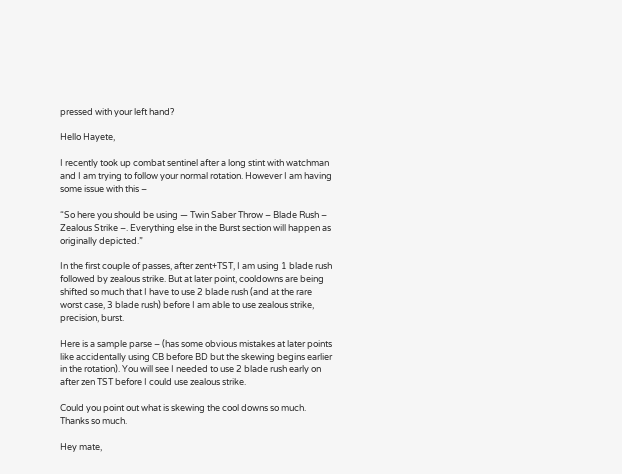pressed with your left hand?

Hello Hayete,

I recently took up combat sentinel after a long stint with watchman and I am trying to follow your normal rotation. However I am having some issue with this –

“So here you should be using — Twin Saber Throw – Blade Rush – Zealous Strike –. Everything else in the Burst section will happen as originally depicted.”

In the first couple of passes, after zent+TST, I am using 1 blade rush followed by zealous strike. But at later point, cooldowns are being shifted so much that I have to use 2 blade rush (and at the rare worst case, 3 blade rush) before I am able to use zealous strike, precision, burst.

Here is a sample parse – (has some obvious mistakes at later points like accidentally using CB before BD but the skewing begins earlier in the rotation). You will see I needed to use 2 blade rush early on after zen TST before I could use zealous strike.

Could you point out what is skewing the cool downs so much.
Thanks so much.

Hey mate,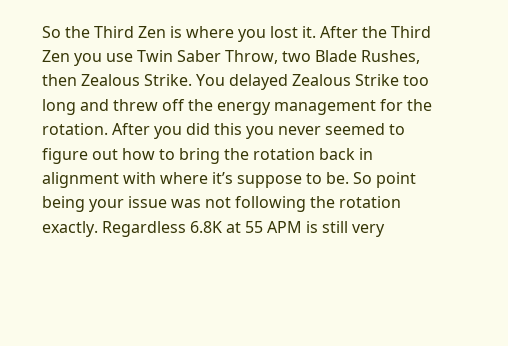So the Third Zen is where you lost it. After the Third Zen you use Twin Saber Throw, two Blade Rushes, then Zealous Strike. You delayed Zealous Strike too long and threw off the energy management for the rotation. After you did this you never seemed to figure out how to bring the rotation back in alignment with where it’s suppose to be. So point being your issue was not following the rotation exactly. Regardless 6.8K at 55 APM is still very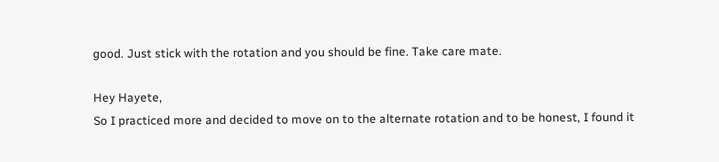good. Just stick with the rotation and you should be fine. Take care mate.

Hey Hayete,
So I practiced more and decided to move on to the alternate rotation and to be honest, I found it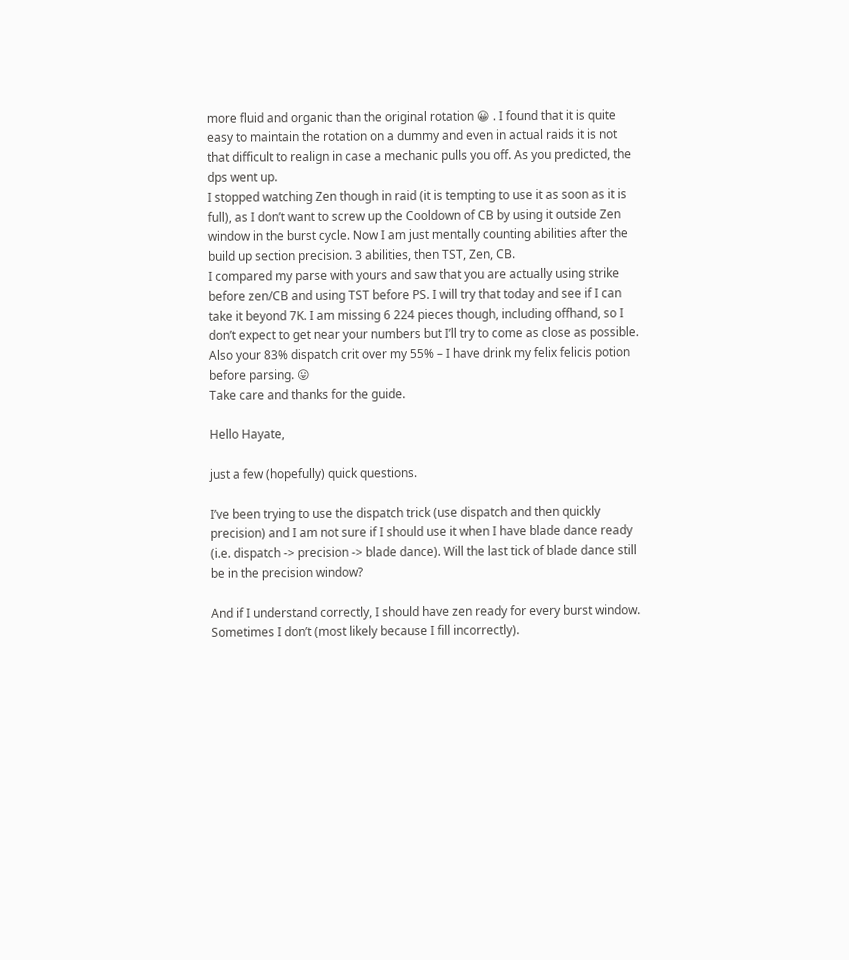more fluid and organic than the original rotation 😀 . I found that it is quite easy to maintain the rotation on a dummy and even in actual raids it is not that difficult to realign in case a mechanic pulls you off. As you predicted, the dps went up.
I stopped watching Zen though in raid (it is tempting to use it as soon as it is full), as I don’t want to screw up the Cooldown of CB by using it outside Zen window in the burst cycle. Now I am just mentally counting abilities after the build up section precision. 3 abilities, then TST, Zen, CB.
I compared my parse with yours and saw that you are actually using strike before zen/CB and using TST before PS. I will try that today and see if I can take it beyond 7K. I am missing 6 224 pieces though, including offhand, so I don’t expect to get near your numbers but I’ll try to come as close as possible.
Also your 83% dispatch crit over my 55% – I have drink my felix felicis potion before parsing. 😛
Take care and thanks for the guide.

Hello Hayate,

just a few (hopefully) quick questions.

I’ve been trying to use the dispatch trick (use dispatch and then quickly precision) and I am not sure if I should use it when I have blade dance ready (i.e. dispatch -> precision -> blade dance). Will the last tick of blade dance still be in the precision window?

And if I understand correctly, I should have zen ready for every burst window. Sometimes I don’t (most likely because I fill incorrectly).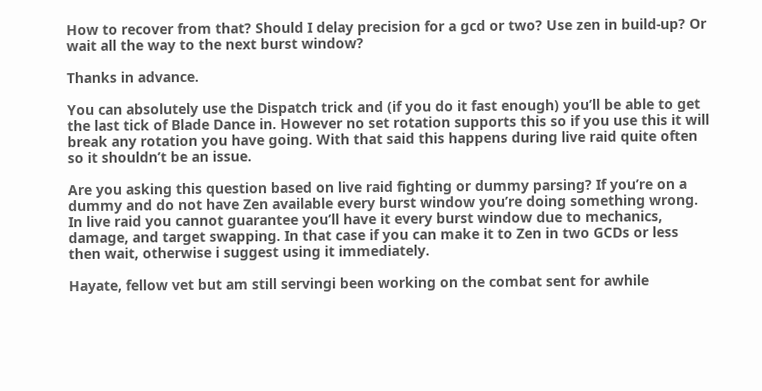How to recover from that? Should I delay precision for a gcd or two? Use zen in build-up? Or wait all the way to the next burst window?

Thanks in advance.

You can absolutely use the Dispatch trick and (if you do it fast enough) you’ll be able to get the last tick of Blade Dance in. However no set rotation supports this so if you use this it will break any rotation you have going. With that said this happens during live raid quite often so it shouldn’t be an issue.

Are you asking this question based on live raid fighting or dummy parsing? If you’re on a dummy and do not have Zen available every burst window you’re doing something wrong. In live raid you cannot guarantee you’ll have it every burst window due to mechanics, damage, and target swapping. In that case if you can make it to Zen in two GCDs or less then wait, otherwise i suggest using it immediately.

Hayate, fellow vet but am still servingi been working on the combat sent for awhile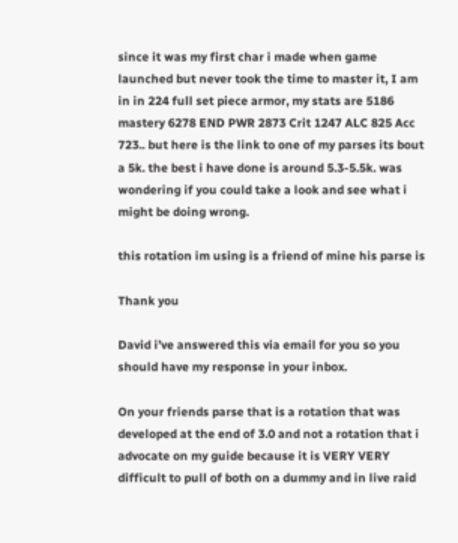since it was my first char i made when game launched but never took the time to master it, I am in in 224 full set piece armor, my stats are 5186 mastery 6278 END PWR 2873 Crit 1247 ALC 825 Acc 723.. but here is the link to one of my parses its bout a 5k. the best i have done is around 5.3-5.5k. was wondering if you could take a look and see what i might be doing wrong.

this rotation im using is a friend of mine his parse is

Thank you

David i’ve answered this via email for you so you should have my response in your inbox.

On your friends parse that is a rotation that was developed at the end of 3.0 and not a rotation that i advocate on my guide because it is VERY VERY difficult to pull of both on a dummy and in live raid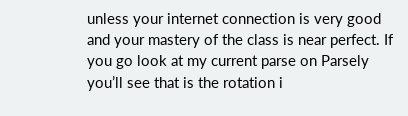unless your internet connection is very good and your mastery of the class is near perfect. If you go look at my current parse on Parsely you’ll see that is the rotation i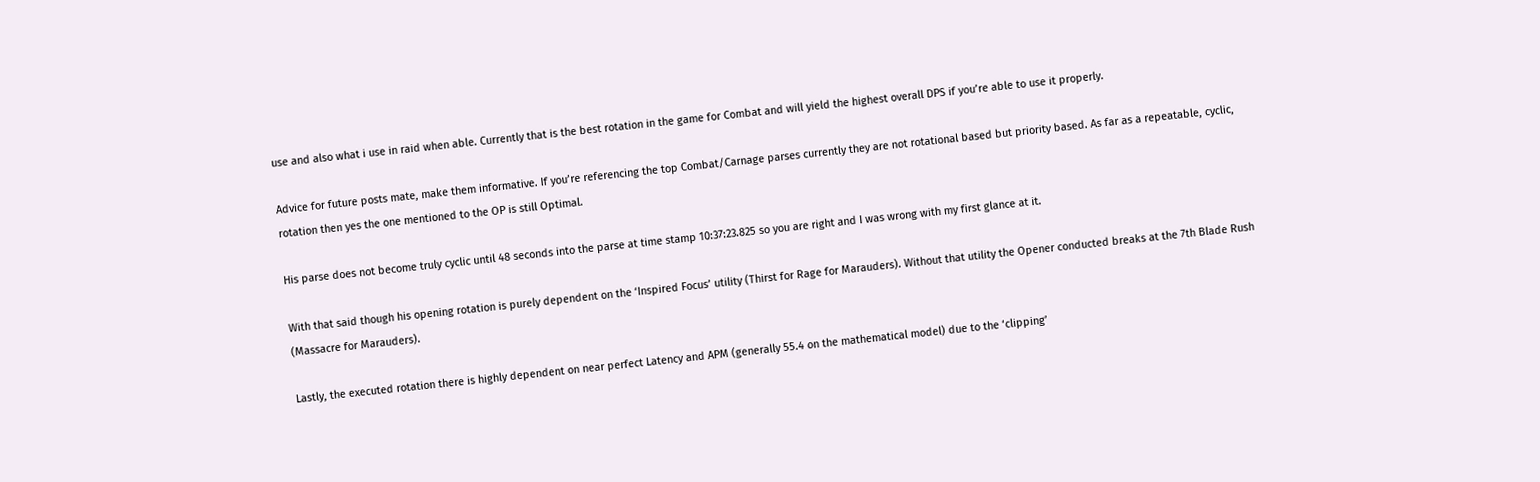use and also what i use in raid when able. Currently that is the best rotation in the game for Combat and will yield the highest overall DPS if you’re able to use it properly.

Advice for future posts mate, make them informative. If you’re referencing the top Combat/Carnage parses currently they are not rotational based but priority based. As far as a repeatable, cyclic, rotation then yes the one mentioned to the OP is still Optimal.

His parse does not become truly cyclic until 48 seconds into the parse at time stamp 10:37:23.825 so you are right and I was wrong with my first glance at it.

With that said though his opening rotation is purely dependent on the ‘Inspired Focus’ utility (Thirst for Rage for Marauders). Without that utility the Opener conducted breaks at the 7th Blade Rush (Massacre for Marauders).

Lastly, the executed rotation there is highly dependent on near perfect Latency and APM (generally 55.4 on the mathematical model) due to the ‘clipping’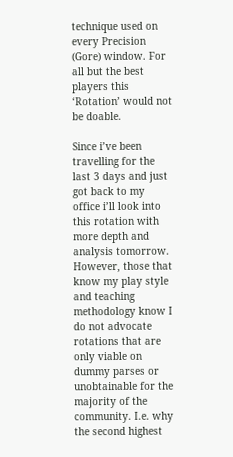technique used on every Precision (Gore) window. For all but the best players this ‘Rotation’ would not be doable.

Since i’ve been travelling for the last 3 days and just got back to my office i’ll look into this rotation with more depth and analysis tomorrow. However, those that know my play style and teaching methodology know I do not advocate rotations that are only viable on dummy parses or unobtainable for the majority of the community. I.e. why the second highest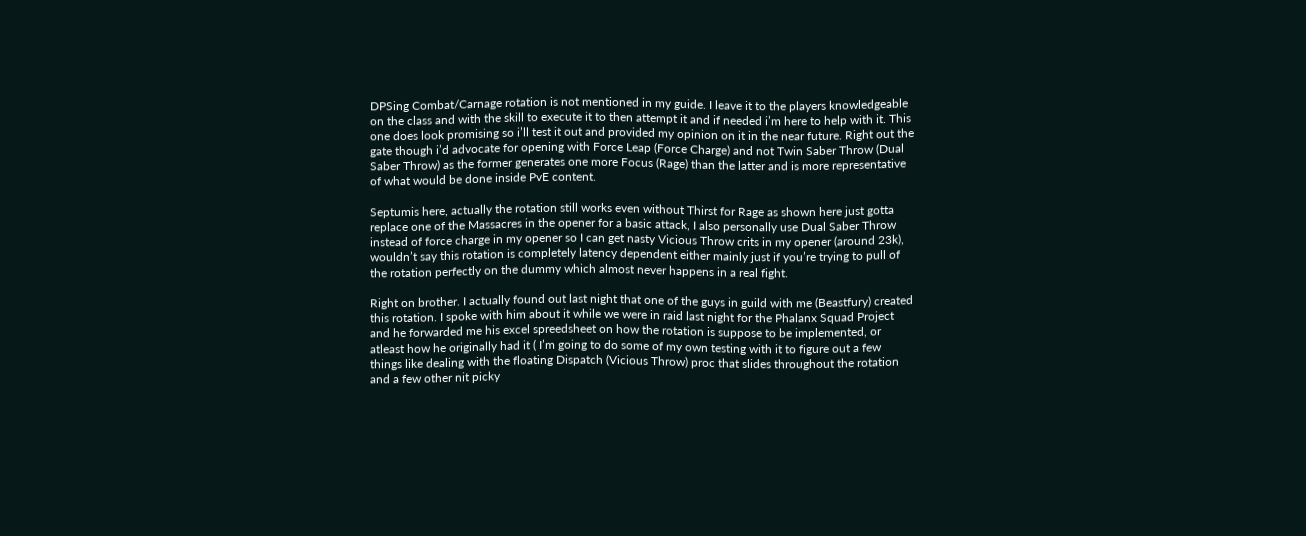DPSing Combat/Carnage rotation is not mentioned in my guide. I leave it to the players knowledgeable on the class and with the skill to execute it to then attempt it and if needed i’m here to help with it. This one does look promising so i’ll test it out and provided my opinion on it in the near future. Right out the gate though i’d advocate for opening with Force Leap (Force Charge) and not Twin Saber Throw (Dual Saber Throw) as the former generates one more Focus (Rage) than the latter and is more representative of what would be done inside PvE content.

Septumis here, actually the rotation still works even without Thirst for Rage as shown here just gotta replace one of the Massacres in the opener for a basic attack, I also personally use Dual Saber Throw instead of force charge in my opener so I can get nasty Vicious Throw crits in my opener (around 23k), wouldn’t say this rotation is completely latency dependent either mainly just if you’re trying to pull of the rotation perfectly on the dummy which almost never happens in a real fight.

Right on brother. I actually found out last night that one of the guys in guild with me (Beastfury) created this rotation. I spoke with him about it while we were in raid last night for the Phalanx Squad Project and he forwarded me his excel spreedsheet on how the rotation is suppose to be implemented, or atleast how he originally had it ( I’m going to do some of my own testing with it to figure out a few things like dealing with the floating Dispatch (Vicious Throw) proc that slides throughout the rotation and a few other nit picky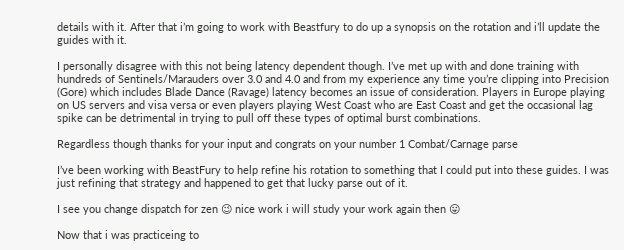details with it. After that i’m going to work with Beastfury to do up a synopsis on the rotation and i’ll update the guides with it.

I personally disagree with this not being latency dependent though. I’ve met up with and done training with hundreds of Sentinels/Marauders over 3.0 and 4.0 and from my experience any time you’re clipping into Precision (Gore) which includes Blade Dance (Ravage) latency becomes an issue of consideration. Players in Europe playing on US servers and visa versa or even players playing West Coast who are East Coast and get the occasional lag spike can be detrimental in trying to pull off these types of optimal burst combinations.

Regardless though thanks for your input and congrats on your number 1 Combat/Carnage parse

I’ve been working with BeastFury to help refine his rotation to something that I could put into these guides. I was just refining that strategy and happened to get that lucky parse out of it.

I see you change dispatch for zen 😉 nice work i will study your work again then 😛

Now that i was practiceing to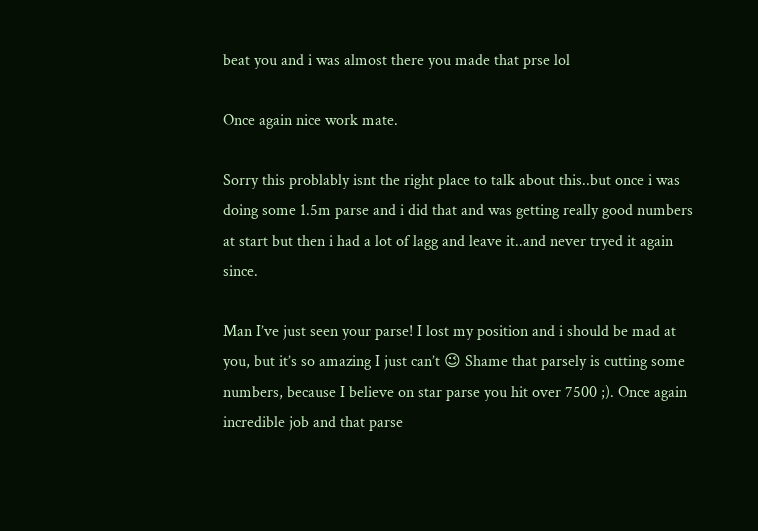beat you and i was almost there you made that prse lol

Once again nice work mate.

Sorry this problably isnt the right place to talk about this..but once i was doing some 1.5m parse and i did that and was getting really good numbers at start but then i had a lot of lagg and leave it..and never tryed it again since.

Man I’ve just seen your parse! I lost my position and i should be mad at you, but it’s so amazing I just can’t 😉 Shame that parsely is cutting some numbers, because I believe on star parse you hit over 7500 ;). Once again incredible job and that parse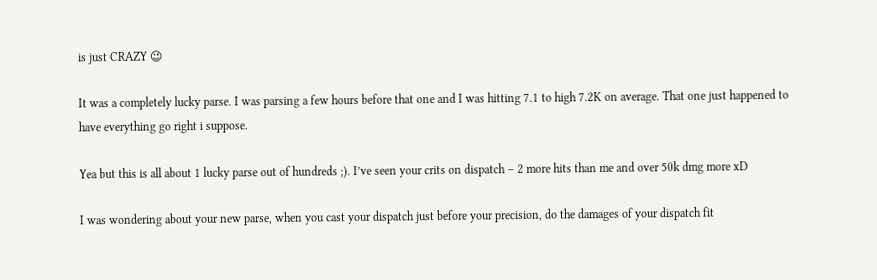is just CRAZY 😉

It was a completely lucky parse. I was parsing a few hours before that one and I was hitting 7.1 to high 7.2K on average. That one just happened to have everything go right i suppose.

Yea but this is all about 1 lucky parse out of hundreds ;). I’ve seen your crits on dispatch – 2 more hits than me and over 50k dmg more xD

I was wondering about your new parse, when you cast your dispatch just before your precision, do the damages of your dispatch fit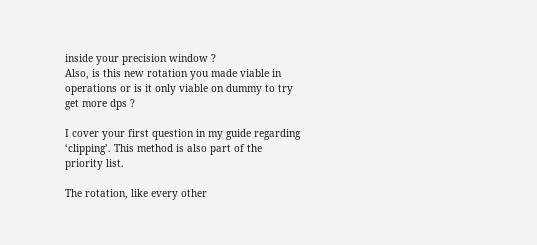inside your precision window ?
Also, is this new rotation you made viable in operations or is it only viable on dummy to try get more dps ?

I cover your first question in my guide regarding ‘clipping’. This method is also part of the priority list.

The rotation, like every other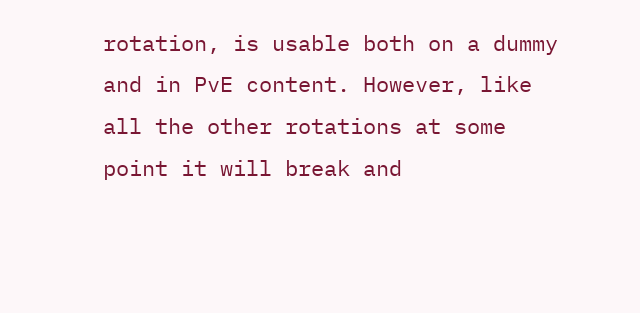rotation, is usable both on a dummy and in PvE content. However, like all the other rotations at some point it will break and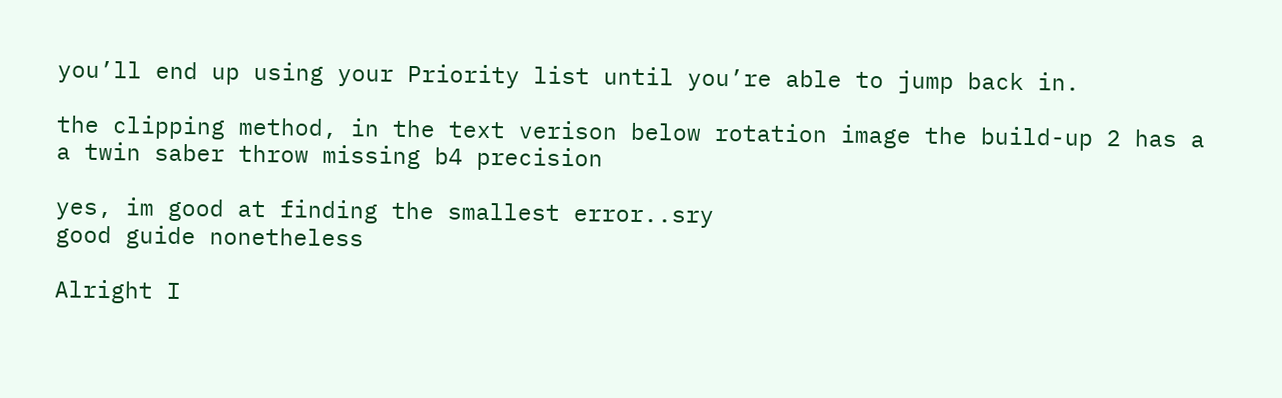you’ll end up using your Priority list until you’re able to jump back in.

the clipping method, in the text verison below rotation image the build-up 2 has a a twin saber throw missing b4 precision

yes, im good at finding the smallest error..sry
good guide nonetheless

Alright I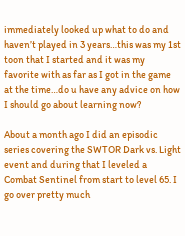immediately looked up what to do and haven’t played in 3 years…this was my 1st toon that I started and it was my favorite with as far as I got in the game at the time…do u have any advice on how I should go about learning now?

About a month ago I did an episodic series covering the SWTOR Dark vs. Light event and during that I leveled a Combat Sentinel from start to level 65. I go over pretty much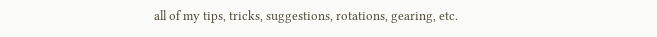all of my tips, tricks, suggestions, rotations, gearing, etc.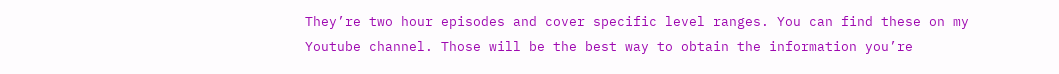They’re two hour episodes and cover specific level ranges. You can find these on my Youtube channel. Those will be the best way to obtain the information you’re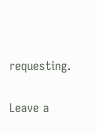requesting.

Leave a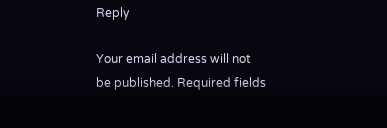Reply

Your email address will not be published. Required fields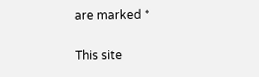are marked *

This site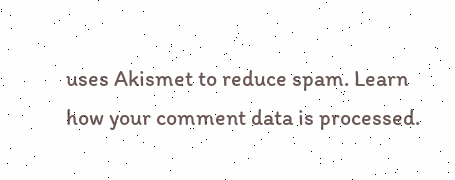uses Akismet to reduce spam. Learn how your comment data is processed.